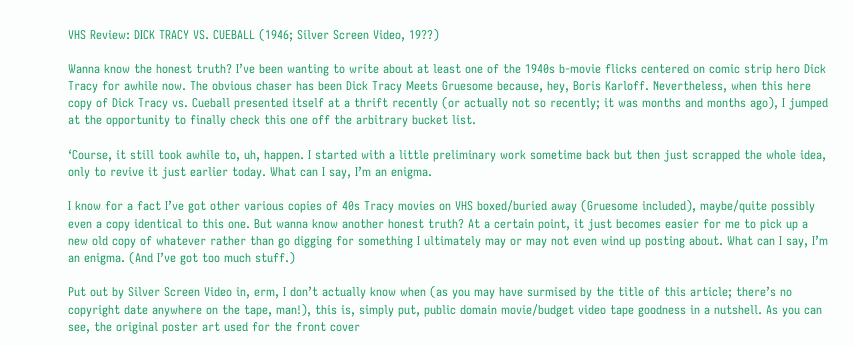VHS Review: DICK TRACY VS. CUEBALL (1946; Silver Screen Video, 19??)

Wanna know the honest truth? I’ve been wanting to write about at least one of the 1940s b-movie flicks centered on comic strip hero Dick Tracy for awhile now. The obvious chaser has been Dick Tracy Meets Gruesome because, hey, Boris Karloff. Nevertheless, when this here copy of Dick Tracy vs. Cueball presented itself at a thrift recently (or actually not so recently; it was months and months ago), I jumped at the opportunity to finally check this one off the arbitrary bucket list.

‘Course, it still took awhile to, uh, happen. I started with a little preliminary work sometime back but then just scrapped the whole idea, only to revive it just earlier today. What can I say, I’m an enigma.

I know for a fact I’ve got other various copies of 40s Tracy movies on VHS boxed/buried away (Gruesome included), maybe/quite possibly even a copy identical to this one. But wanna know another honest truth? At a certain point, it just becomes easier for me to pick up a new old copy of whatever rather than go digging for something I ultimately may or may not even wind up posting about. What can I say, I’m an enigma. (And I’ve got too much stuff.)

Put out by Silver Screen Video in, erm, I don’t actually know when (as you may have surmised by the title of this article; there’s no copyright date anywhere on the tape, man!), this is, simply put, public domain movie/budget video tape goodness in a nutshell. As you can see, the original poster art used for the front cover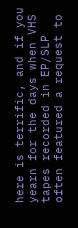here is terrific, and if you yearn for the days when VHS tapes recorded in EP/SLP often featured a request to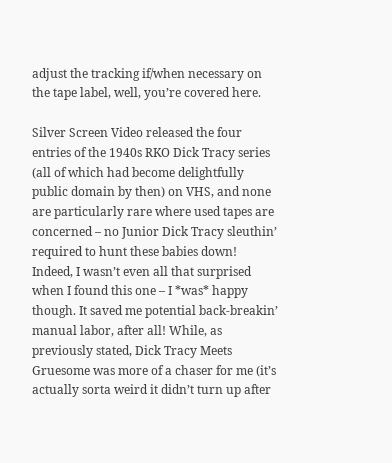adjust the tracking if/when necessary on the tape label, well, you’re covered here.

Silver Screen Video released the four entries of the 1940s RKO Dick Tracy series (all of which had become delightfully public domain by then) on VHS, and none are particularly rare where used tapes are concerned – no Junior Dick Tracy sleuthin’ required to hunt these babies down! Indeed, I wasn’t even all that surprised when I found this one – I *was* happy though. It saved me potential back-breakin’ manual labor, after all! While, as previously stated, Dick Tracy Meets Gruesome was more of a chaser for me (it’s actually sorta weird it didn’t turn up after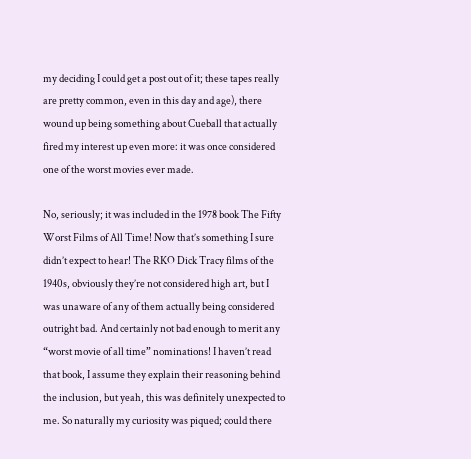my deciding I could get a post out of it; these tapes really are pretty common, even in this day and age), there wound up being something about Cueball that actually fired my interest up even more: it was once considered one of the worst movies ever made.

No, seriously; it was included in the 1978 book The Fifty Worst Films of All Time! Now that’s something I sure didn’t expect to hear! The RKO Dick Tracy films of the 1940s, obviously they’re not considered high art, but I was unaware of any of them actually being considered outright bad. And certainly not bad enough to merit any “worst movie of all time” nominations! I haven’t read that book, I assume they explain their reasoning behind the inclusion, but yeah, this was definitely unexpected to me. So naturally my curiosity was piqued; could there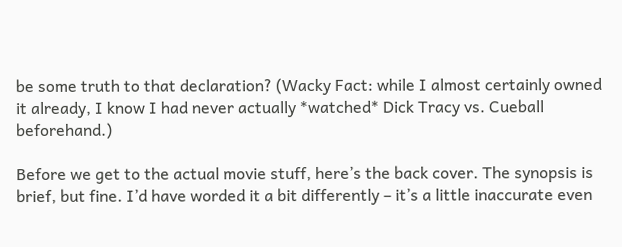be some truth to that declaration? (Wacky Fact: while I almost certainly owned it already, I know I had never actually *watched* Dick Tracy vs. Cueball beforehand.)

Before we get to the actual movie stuff, here’s the back cover. The synopsis is brief, but fine. I’d have worded it a bit differently – it’s a little inaccurate even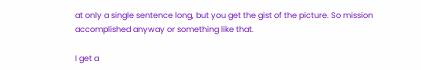at only a single sentence long, but you get the gist of the picture. So mission accomplished anyway or something like that.

I get a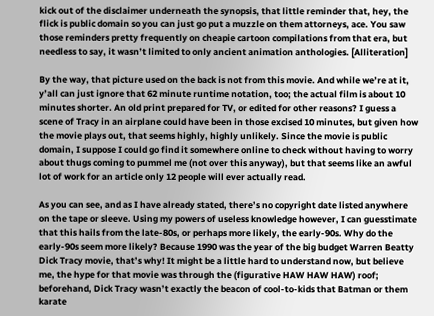kick out of the disclaimer underneath the synopsis, that little reminder that, hey, the flick is public domain so you can just go put a muzzle on them attorneys, ace. You saw those reminders pretty frequently on cheapie cartoon compilations from that era, but needless to say, it wasn’t limited to only ancient animation anthologies. [Alliteration]

By the way, that picture used on the back is not from this movie. And while we’re at it, y’all can just ignore that 62 minute runtime notation, too; the actual film is about 10 minutes shorter. An old print prepared for TV, or edited for other reasons? I guess a scene of Tracy in an airplane could have been in those excised 10 minutes, but given how the movie plays out, that seems highly, highly unlikely. Since the movie is public domain, I suppose I could go find it somewhere online to check without having to worry about thugs coming to pummel me (not over this anyway), but that seems like an awful lot of work for an article only 12 people will ever actually read.

As you can see, and as I have already stated, there’s no copyright date listed anywhere on the tape or sleeve. Using my powers of useless knowledge however, I can guesstimate that this hails from the late-80s, or perhaps more likely, the early-90s. Why do the early-90s seem more likely? Because 1990 was the year of the big budget Warren Beatty Dick Tracy movie, that’s why! It might be a little hard to understand now, but believe me, the hype for that movie was through the (figurative HAW HAW HAW) roof; beforehand, Dick Tracy wasn’t exactly the beacon of cool-to-kids that Batman or them karate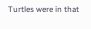Turtles were in that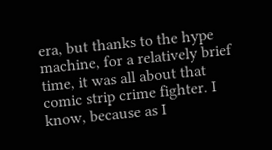era, but thanks to the hype machine, for a relatively brief time, it was all about that comic strip crime fighter. I know, because as I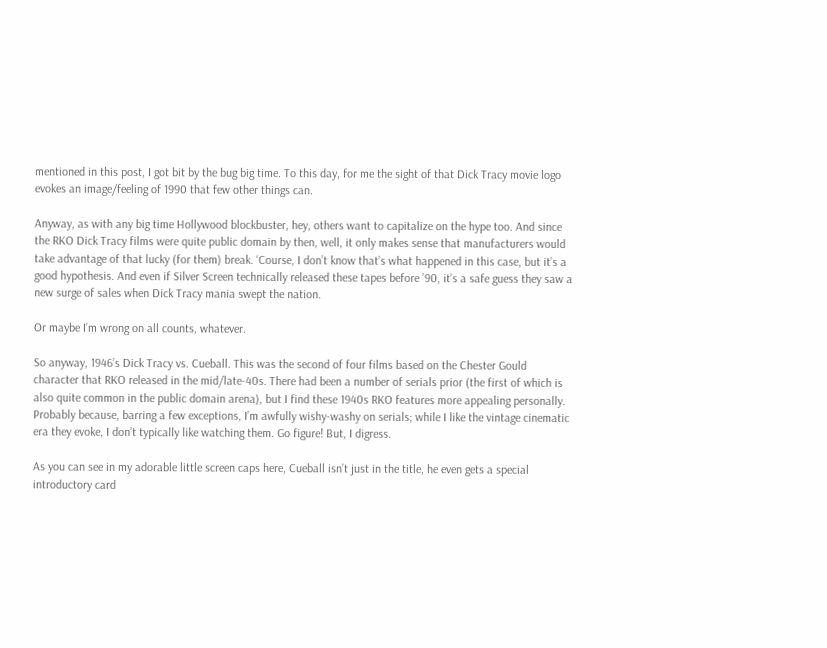mentioned in this post, I got bit by the bug big time. To this day, for me the sight of that Dick Tracy movie logo evokes an image/feeling of 1990 that few other things can.

Anyway, as with any big time Hollywood blockbuster, hey, others want to capitalize on the hype too. And since the RKO Dick Tracy films were quite public domain by then, well, it only makes sense that manufacturers would take advantage of that lucky (for them) break. ‘Course, I don’t know that’s what happened in this case, but it’s a good hypothesis. And even if Silver Screen technically released these tapes before ’90, it’s a safe guess they saw a new surge of sales when Dick Tracy mania swept the nation.

Or maybe I’m wrong on all counts, whatever.

So anyway, 1946’s Dick Tracy vs. Cueball. This was the second of four films based on the Chester Gould character that RKO released in the mid/late-40s. There had been a number of serials prior (the first of which is also quite common in the public domain arena), but I find these 1940s RKO features more appealing personally. Probably because, barring a few exceptions, I’m awfully wishy-washy on serials; while I like the vintage cinematic era they evoke, I don’t typically like watching them. Go figure! But, I digress.

As you can see in my adorable little screen caps here, Cueball isn’t just in the title, he even gets a special introductory card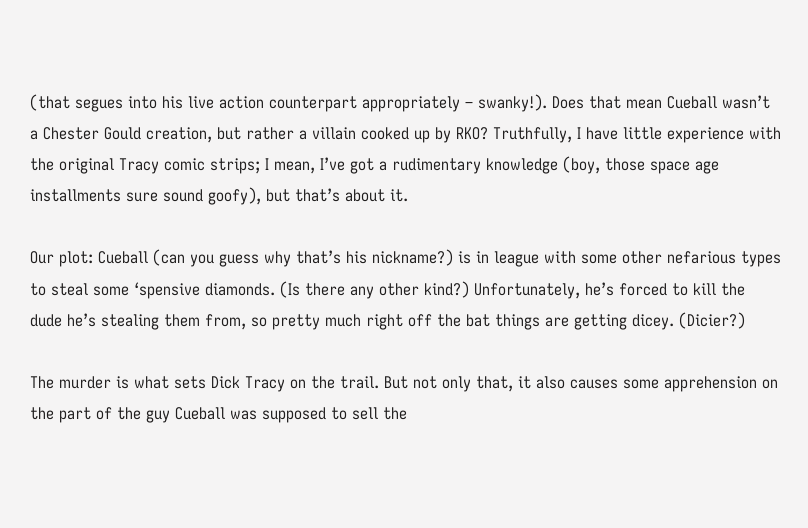(that segues into his live action counterpart appropriately – swanky!). Does that mean Cueball wasn’t a Chester Gould creation, but rather a villain cooked up by RKO? Truthfully, I have little experience with the original Tracy comic strips; I mean, I’ve got a rudimentary knowledge (boy, those space age installments sure sound goofy), but that’s about it.

Our plot: Cueball (can you guess why that’s his nickname?) is in league with some other nefarious types to steal some ‘spensive diamonds. (Is there any other kind?) Unfortunately, he’s forced to kill the dude he’s stealing them from, so pretty much right off the bat things are getting dicey. (Dicier?)

The murder is what sets Dick Tracy on the trail. But not only that, it also causes some apprehension on the part of the guy Cueball was supposed to sell the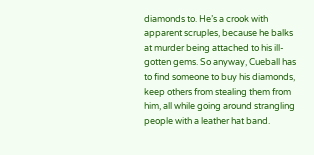diamonds to. He’s a crook with apparent scruples, because he balks at murder being attached to his ill-gotten gems. So anyway, Cueball has to find someone to buy his diamonds, keep others from stealing them from him, all while going around strangling people with a leather hat band.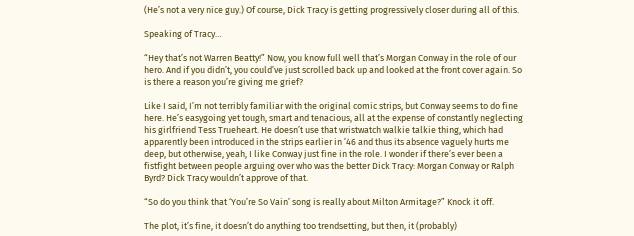(He’s not a very nice guy.) Of course, Dick Tracy is getting progressively closer during all of this.

Speaking of Tracy…

“Hey that’s not Warren Beatty!” Now, you know full well that’s Morgan Conway in the role of our hero. And if you didn’t, you could’ve just scrolled back up and looked at the front cover again. So is there a reason you’re giving me grief?

Like I said, I’m not terribly familiar with the original comic strips, but Conway seems to do fine here. He’s easygoing yet tough, smart and tenacious, all at the expense of constantly neglecting his girlfriend Tess Trueheart. He doesn’t use that wristwatch walkie talkie thing, which had apparently been introduced in the strips earlier in ’46 and thus its absence vaguely hurts me deep, but otherwise, yeah, I like Conway just fine in the role. I wonder if there’s ever been a fistfight between people arguing over who was the better Dick Tracy: Morgan Conway or Ralph Byrd? Dick Tracy wouldn’t approve of that.

“So do you think that ‘You’re So Vain’ song is really about Milton Armitage?” Knock it off.

The plot, it’s fine, it doesn’t do anything too trendsetting, but then, it (probably)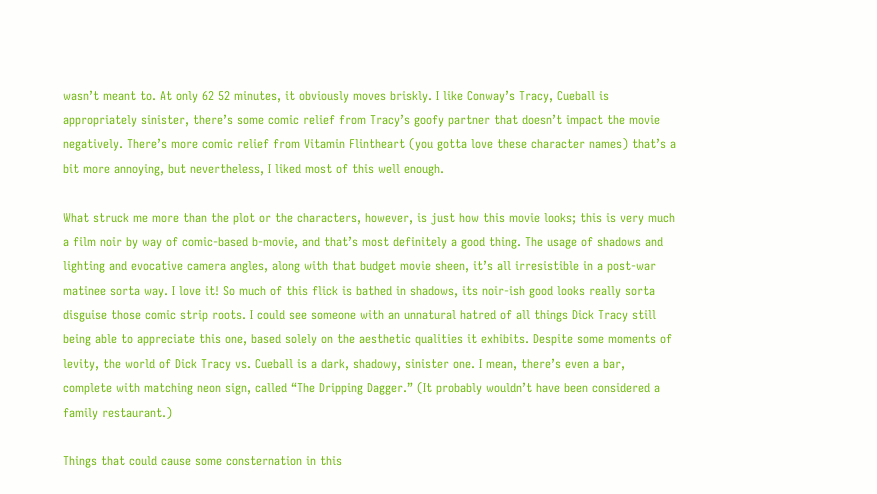wasn’t meant to. At only 62 52 minutes, it obviously moves briskly. I like Conway’s Tracy, Cueball is appropriately sinister, there’s some comic relief from Tracy’s goofy partner that doesn’t impact the movie negatively. There’s more comic relief from Vitamin Flintheart (you gotta love these character names) that’s a bit more annoying, but nevertheless, I liked most of this well enough.

What struck me more than the plot or the characters, however, is just how this movie looks; this is very much a film noir by way of comic-based b-movie, and that’s most definitely a good thing. The usage of shadows and lighting and evocative camera angles, along with that budget movie sheen, it’s all irresistible in a post-war matinee sorta way. I love it! So much of this flick is bathed in shadows, its noir-ish good looks really sorta disguise those comic strip roots. I could see someone with an unnatural hatred of all things Dick Tracy still being able to appreciate this one, based solely on the aesthetic qualities it exhibits. Despite some moments of levity, the world of Dick Tracy vs. Cueball is a dark, shadowy, sinister one. I mean, there’s even a bar, complete with matching neon sign, called “The Dripping Dagger.” (It probably wouldn’t have been considered a family restaurant.)

Things that could cause some consternation in this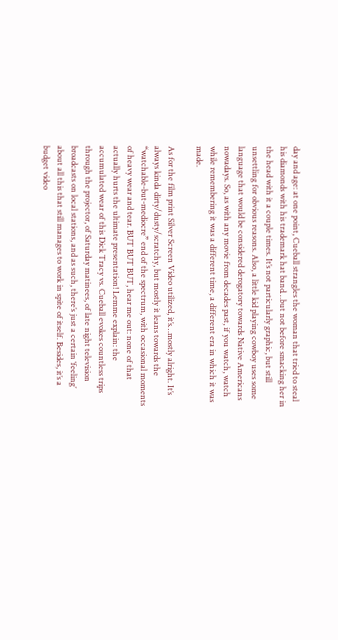day and age: at one point, Cueball strangles the woman that tried to steal his diamonds with his trademark hat band…but not before smacking her in the head with it a couple times. It’s not particularly graphic, but still unsettling for obvious reasons. Also, a little kid playing cowboy uses some language that would be considered derogatory towards Native Americans nowadays. So, as with any movie from decades past, if you watch, watch while remembering it was a different time, a different era in which it was made.

As for the film print Silver Screen Video utilized, it’s…mostly alright. It’s always kinda dirty/dusty/scratchy, but mostly it leans towards the “watchable-but-mediocre” end of the spectrum, with occasional moments of heavy wear and tear. BUT BUT BUT, hear me out: none of that actually hurts the ultimate presentation! Lemme explain: the accumulated wear of this Dick Tracy vs. Cueball evokes countless trips through the projector, of Saturday matinees, of late night television broadcasts on local stations, and as such, there’s just a certain ‘feeling’ about all this that still manages to work in spite of itself. Besides, it’s a budget video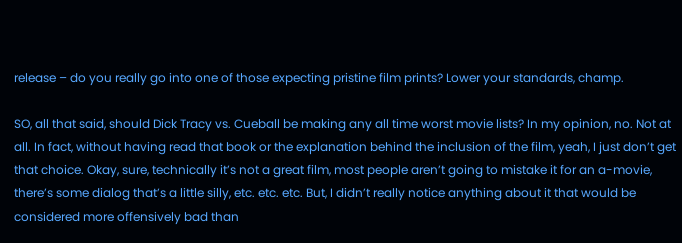release – do you really go into one of those expecting pristine film prints? Lower your standards, champ.

SO, all that said, should Dick Tracy vs. Cueball be making any all time worst movie lists? In my opinion, no. Not at all. In fact, without having read that book or the explanation behind the inclusion of the film, yeah, I just don’t get that choice. Okay, sure, technically it’s not a great film, most people aren’t going to mistake it for an a-movie, there’s some dialog that’s a little silly, etc. etc. etc. But, I didn’t really notice anything about it that would be considered more offensively bad than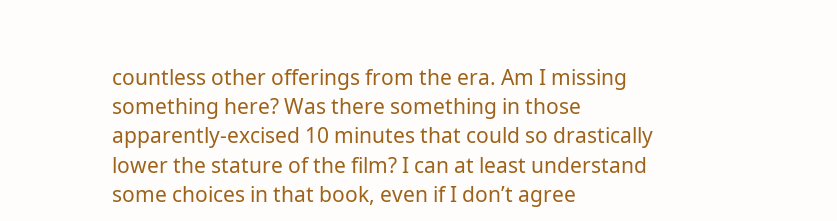countless other offerings from the era. Am I missing something here? Was there something in those apparently-excised 10 minutes that could so drastically lower the stature of the film? I can at least understand some choices in that book, even if I don’t agree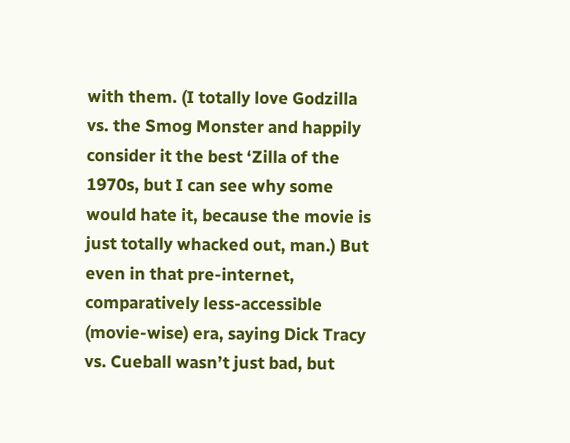with them. (I totally love Godzilla vs. the Smog Monster and happily consider it the best ‘Zilla of the 1970s, but I can see why some would hate it, because the movie is just totally whacked out, man.) But even in that pre-internet, comparatively less-accessible (movie-wise) era, saying Dick Tracy vs. Cueball wasn’t just bad, but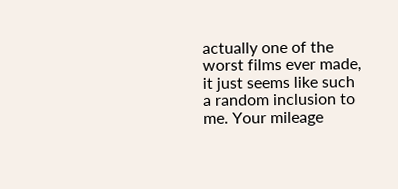actually one of the worst films ever made, it just seems like such a random inclusion to me. Your mileage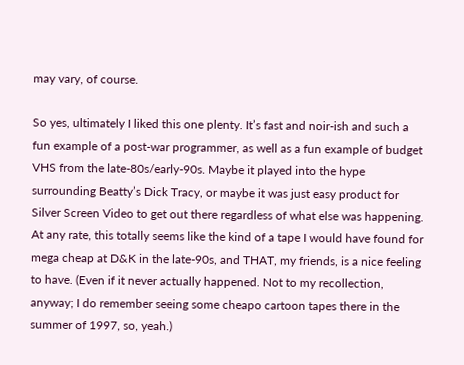may vary, of course.

So yes, ultimately I liked this one plenty. It’s fast and noir-ish and such a fun example of a post-war programmer, as well as a fun example of budget VHS from the late-80s/early-90s. Maybe it played into the hype surrounding Beatty’s Dick Tracy, or maybe it was just easy product for Silver Screen Video to get out there regardless of what else was happening. At any rate, this totally seems like the kind of a tape I would have found for mega cheap at D&K in the late-90s, and THAT, my friends, is a nice feeling to have. (Even if it never actually happened. Not to my recollection, anyway; I do remember seeing some cheapo cartoon tapes there in the summer of 1997, so, yeah.)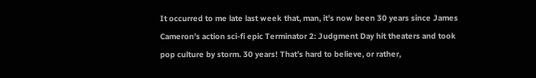It occurred to me late last week that, man, it’s now been 30 years since James Cameron’s action sci-fi epic Terminator 2: Judgment Day hit theaters and took pop culture by storm. 30 years! That’s hard to believe, or rather,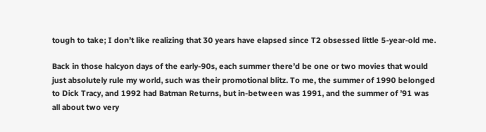tough to take; I don’t like realizing that 30 years have elapsed since T2 obsessed little 5-year-old me.

Back in those halcyon days of the early-90s, each summer there’d be one or two movies that would just absolutely rule my world, such was their promotional blitz. To me, the summer of 1990 belonged to Dick Tracy, and 1992 had Batman Returns, but in-between was 1991, and the summer of ’91 was all about two very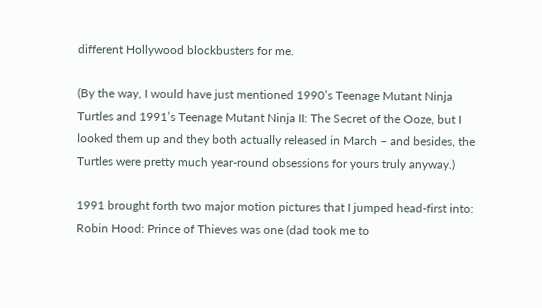different Hollywood blockbusters for me.

(By the way, I would have just mentioned 1990’s Teenage Mutant Ninja Turtles and 1991’s Teenage Mutant Ninja II: The Secret of the Ooze, but I looked them up and they both actually released in March – and besides, the Turtles were pretty much year-round obsessions for yours truly anyway.)

1991 brought forth two major motion pictures that I jumped head-first into: Robin Hood: Prince of Thieves was one (dad took me to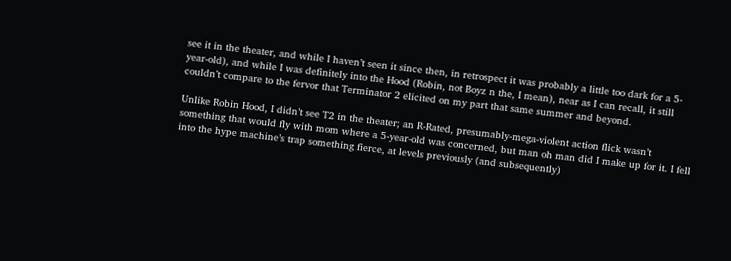see it in the theater, and while I haven’t seen it since then, in retrospect it was probably a little too dark for a 5-year-old), and while I was definitely into the Hood (Robin, not Boyz n the, I mean), near as I can recall, it still couldn’t compare to the fervor that Terminator 2 elicited on my part that same summer and beyond.

Unlike Robin Hood, I didn’t see T2 in the theater; an R-Rated, presumably-mega-violent action flick wasn’t something that would fly with mom where a 5-year-old was concerned, but man oh man did I make up for it. I fell into the hype machine’s trap something fierce, at levels previously (and subsequently)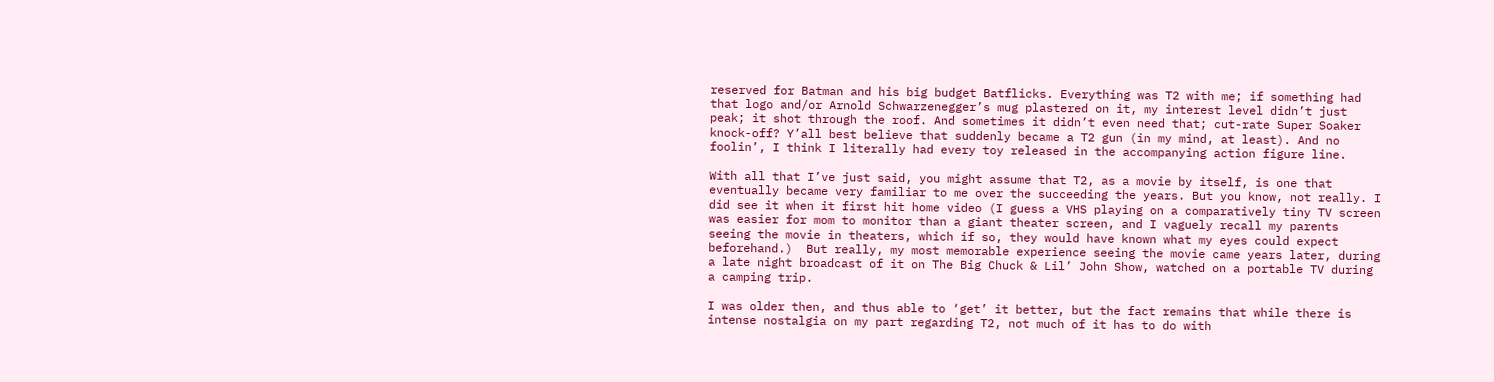reserved for Batman and his big budget Batflicks. Everything was T2 with me; if something had that logo and/or Arnold Schwarzenegger’s mug plastered on it, my interest level didn’t just peak; it shot through the roof. And sometimes it didn’t even need that; cut-rate Super Soaker knock-off? Y’all best believe that suddenly became a T2 gun (in my mind, at least). And no foolin’, I think I literally had every toy released in the accompanying action figure line.

With all that I’ve just said, you might assume that T2, as a movie by itself, is one that eventually became very familiar to me over the succeeding the years. But you know, not really. I did see it when it first hit home video (I guess a VHS playing on a comparatively tiny TV screen was easier for mom to monitor than a giant theater screen, and I vaguely recall my parents seeing the movie in theaters, which if so, they would have known what my eyes could expect beforehand.)  But really, my most memorable experience seeing the movie came years later, during a late night broadcast of it on The Big Chuck & Lil’ John Show, watched on a portable TV during a camping trip.

I was older then, and thus able to ‘get’ it better, but the fact remains that while there is intense nostalgia on my part regarding T2, not much of it has to do with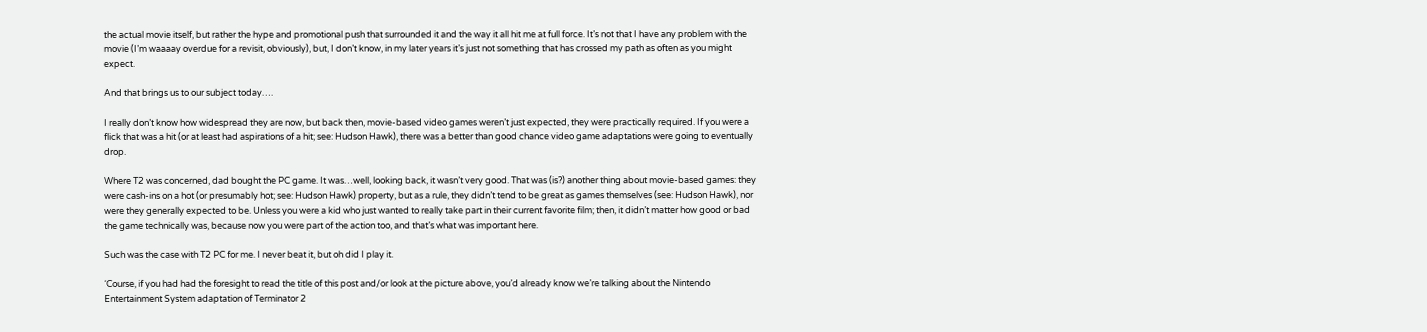the actual movie itself, but rather the hype and promotional push that surrounded it and the way it all hit me at full force. It’s not that I have any problem with the movie (I’m waaaay overdue for a revisit, obviously), but, I don’t know, in my later years it’s just not something that has crossed my path as often as you might expect.

And that brings us to our subject today….

I really don’t know how widespread they are now, but back then, movie-based video games weren’t just expected, they were practically required. If you were a flick that was a hit (or at least had aspirations of a hit; see: Hudson Hawk), there was a better than good chance video game adaptations were going to eventually drop.

Where T2 was concerned, dad bought the PC game. It was…well, looking back, it wasn’t very good. That was (is?) another thing about movie-based games: they were cash-ins on a hot (or presumably hot; see: Hudson Hawk) property, but as a rule, they didn’t tend to be great as games themselves (see: Hudson Hawk), nor were they generally expected to be. Unless you were a kid who just wanted to really take part in their current favorite film; then, it didn’t matter how good or bad the game technically was, because now you were part of the action too, and that’s what was important here.

Such was the case with T2 PC for me. I never beat it, but oh did I play it.

‘Course, if you had had the foresight to read the title of this post and/or look at the picture above, you’d already know we’re talking about the Nintendo Entertainment System adaptation of Terminator 2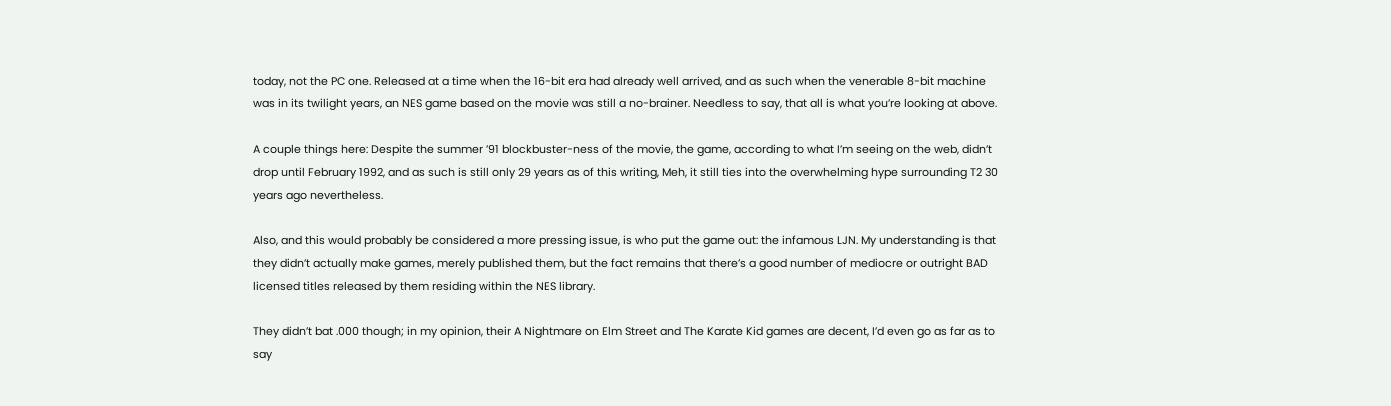today, not the PC one. Released at a time when the 16-bit era had already well arrived, and as such when the venerable 8-bit machine was in its twilight years, an NES game based on the movie was still a no-brainer. Needless to say, that all is what you’re looking at above.

A couple things here: Despite the summer ’91 blockbuster-ness of the movie, the game, according to what I’m seeing on the web, didn’t drop until February 1992, and as such is still only 29 years as of this writing, Meh, it still ties into the overwhelming hype surrounding T2 30 years ago nevertheless.

Also, and this would probably be considered a more pressing issue, is who put the game out: the infamous LJN. My understanding is that they didn’t actually make games, merely published them, but the fact remains that there’s a good number of mediocre or outright BAD licensed titles released by them residing within the NES library.

They didn’t bat .000 though; in my opinion, their A Nightmare on Elm Street and The Karate Kid games are decent, I’d even go as far as to say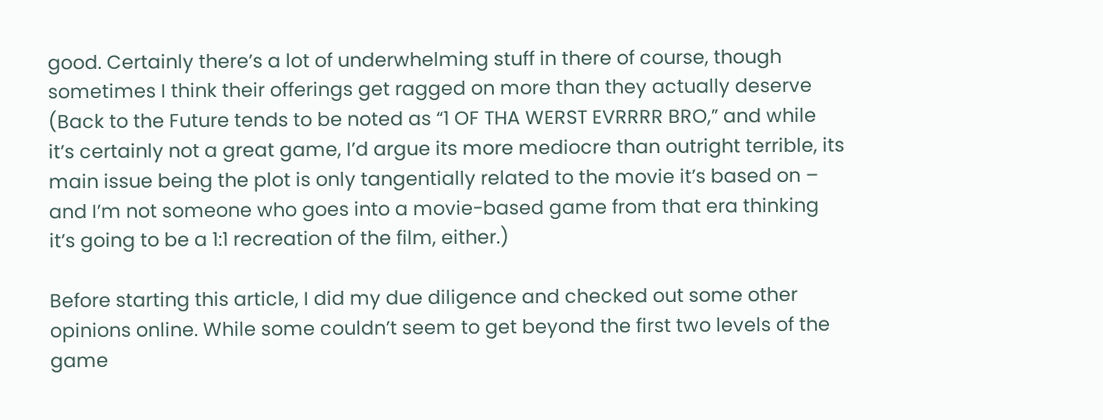good. Certainly there’s a lot of underwhelming stuff in there of course, though sometimes I think their offerings get ragged on more than they actually deserve (Back to the Future tends to be noted as “1 OF THA WERST EVRRRR BRO,” and while it’s certainly not a great game, I’d argue its more mediocre than outright terrible, its main issue being the plot is only tangentially related to the movie it’s based on – and I’m not someone who goes into a movie-based game from that era thinking it’s going to be a 1:1 recreation of the film, either.)

Before starting this article, I did my due diligence and checked out some other opinions online. While some couldn’t seem to get beyond the first two levels of the game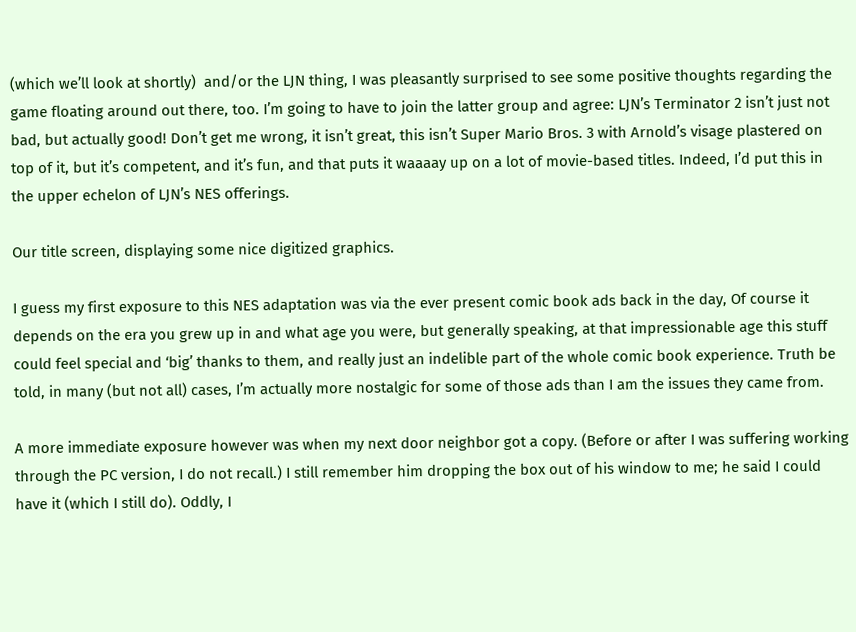(which we’ll look at shortly)  and/or the LJN thing, I was pleasantly surprised to see some positive thoughts regarding the game floating around out there, too. I’m going to have to join the latter group and agree: LJN’s Terminator 2 isn’t just not bad, but actually good! Don’t get me wrong, it isn’t great, this isn’t Super Mario Bros. 3 with Arnold’s visage plastered on top of it, but it’s competent, and it’s fun, and that puts it waaaay up on a lot of movie-based titles. Indeed, I’d put this in the upper echelon of LJN’s NES offerings.

Our title screen, displaying some nice digitized graphics.

I guess my first exposure to this NES adaptation was via the ever present comic book ads back in the day, Of course it depends on the era you grew up in and what age you were, but generally speaking, at that impressionable age this stuff could feel special and ‘big’ thanks to them, and really just an indelible part of the whole comic book experience. Truth be told, in many (but not all) cases, I’m actually more nostalgic for some of those ads than I am the issues they came from.

A more immediate exposure however was when my next door neighbor got a copy. (Before or after I was suffering working through the PC version, I do not recall.) I still remember him dropping the box out of his window to me; he said I could have it (which I still do). Oddly, I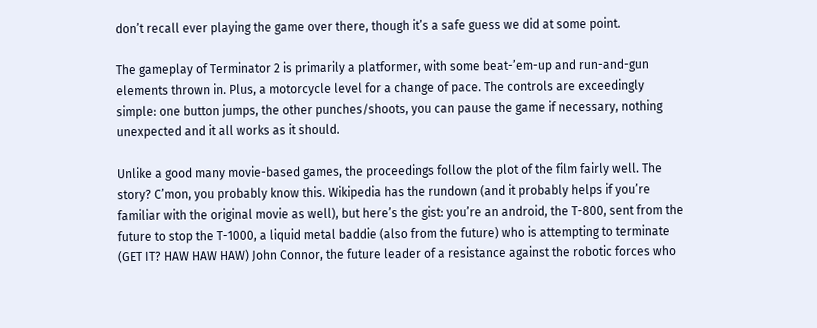don’t recall ever playing the game over there, though it’s a safe guess we did at some point.

The gameplay of Terminator 2 is primarily a platformer, with some beat-’em-up and run-and-gun elements thrown in. Plus, a motorcycle level for a change of pace. The controls are exceedingly simple: one button jumps, the other punches/shoots, you can pause the game if necessary, nothing unexpected and it all works as it should.

Unlike a good many movie-based games, the proceedings follow the plot of the film fairly well. The story? C’mon, you probably know this. Wikipedia has the rundown (and it probably helps if you’re familiar with the original movie as well), but here’s the gist: you’re an android, the T-800, sent from the future to stop the T-1000, a liquid metal baddie (also from the future) who is attempting to terminate (GET IT? HAW HAW HAW) John Connor, the future leader of a resistance against the robotic forces who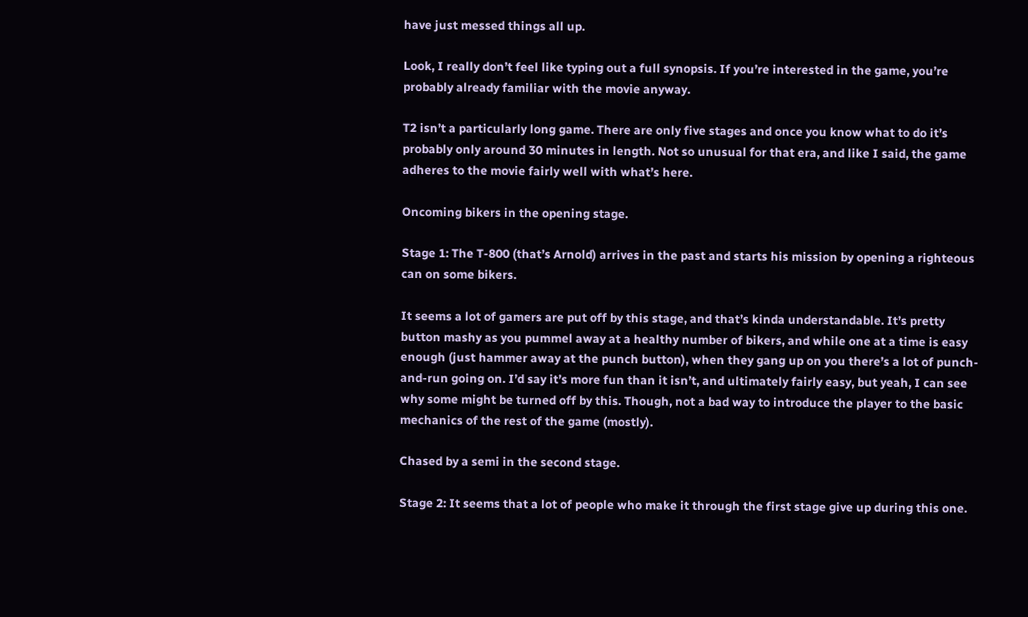have just messed things all up.

Look, I really don’t feel like typing out a full synopsis. If you’re interested in the game, you’re probably already familiar with the movie anyway.

T2 isn’t a particularly long game. There are only five stages and once you know what to do it’s probably only around 30 minutes in length. Not so unusual for that era, and like I said, the game adheres to the movie fairly well with what’s here.

Oncoming bikers in the opening stage.

Stage 1: The T-800 (that’s Arnold) arrives in the past and starts his mission by opening a righteous can on some bikers.

It seems a lot of gamers are put off by this stage, and that’s kinda understandable. It’s pretty button mashy as you pummel away at a healthy number of bikers, and while one at a time is easy enough (just hammer away at the punch button), when they gang up on you there’s a lot of punch-and-run going on. I’d say it’s more fun than it isn’t, and ultimately fairly easy, but yeah, I can see why some might be turned off by this. Though, not a bad way to introduce the player to the basic mechanics of the rest of the game (mostly).

Chased by a semi in the second stage.

Stage 2: It seems that a lot of people who make it through the first stage give up during this one.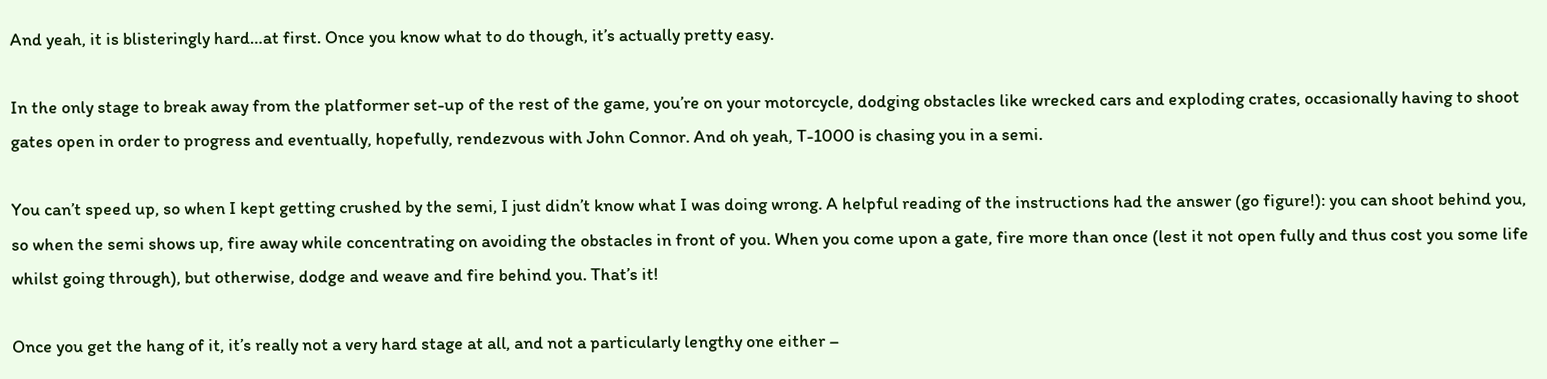And yeah, it is blisteringly hard…at first. Once you know what to do though, it’s actually pretty easy.

In the only stage to break away from the platformer set-up of the rest of the game, you’re on your motorcycle, dodging obstacles like wrecked cars and exploding crates, occasionally having to shoot gates open in order to progress and eventually, hopefully, rendezvous with John Connor. And oh yeah, T-1000 is chasing you in a semi.

You can’t speed up, so when I kept getting crushed by the semi, I just didn’t know what I was doing wrong. A helpful reading of the instructions had the answer (go figure!): you can shoot behind you, so when the semi shows up, fire away while concentrating on avoiding the obstacles in front of you. When you come upon a gate, fire more than once (lest it not open fully and thus cost you some life whilst going through), but otherwise, dodge and weave and fire behind you. That’s it!

Once you get the hang of it, it’s really not a very hard stage at all, and not a particularly lengthy one either –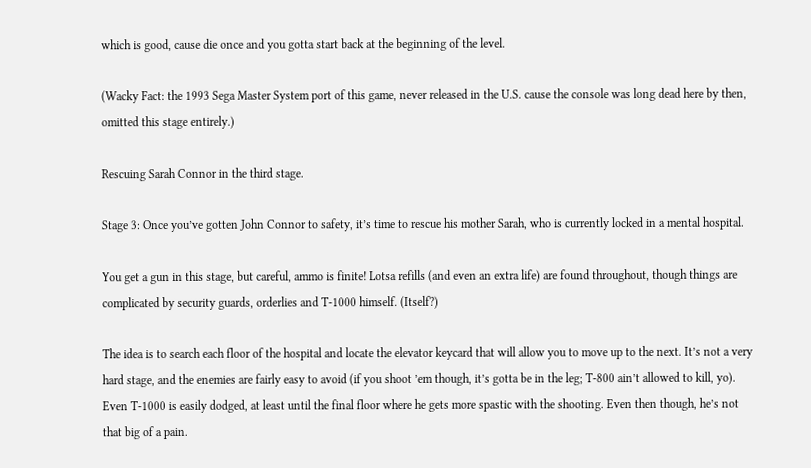which is good, cause die once and you gotta start back at the beginning of the level.

(Wacky Fact: the 1993 Sega Master System port of this game, never released in the U.S. cause the console was long dead here by then, omitted this stage entirely.)

Rescuing Sarah Connor in the third stage.

Stage 3: Once you’ve gotten John Connor to safety, it’s time to rescue his mother Sarah, who is currently locked in a mental hospital.

You get a gun in this stage, but careful, ammo is finite! Lotsa refills (and even an extra life) are found throughout, though things are complicated by security guards, orderlies and T-1000 himself. (Itself?)

The idea is to search each floor of the hospital and locate the elevator keycard that will allow you to move up to the next. It’s not a very hard stage, and the enemies are fairly easy to avoid (if you shoot ’em though, it’s gotta be in the leg; T-800 ain’t allowed to kill, yo). Even T-1000 is easily dodged, at least until the final floor where he gets more spastic with the shooting. Even then though, he’s not that big of a pain.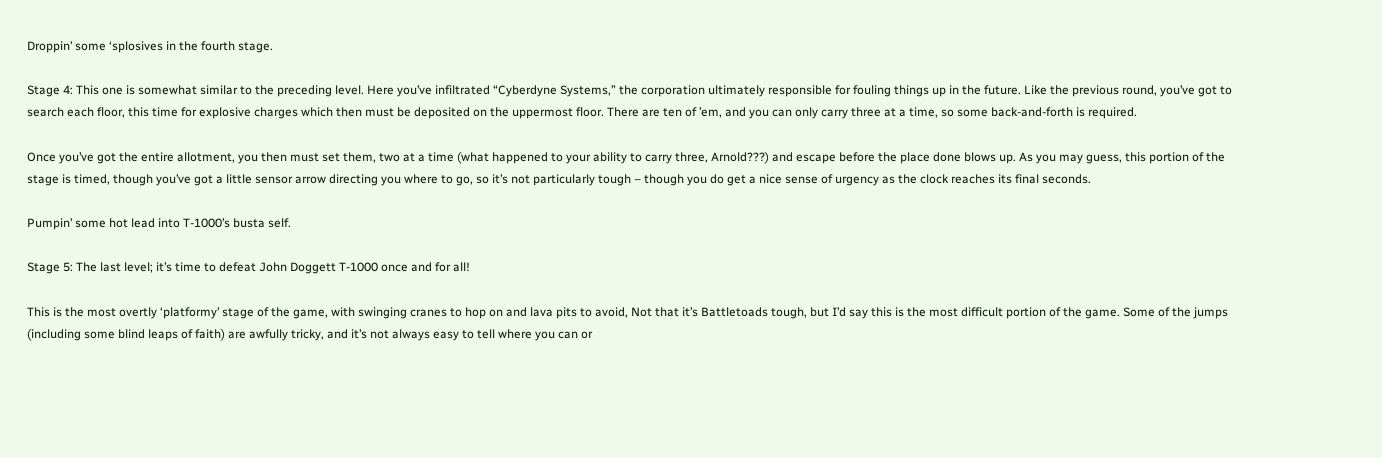Droppin’ some ‘splosives in the fourth stage.

Stage 4: This one is somewhat similar to the preceding level. Here you’ve infiltrated “Cyberdyne Systems,” the corporation ultimately responsible for fouling things up in the future. Like the previous round, you’ve got to search each floor, this time for explosive charges which then must be deposited on the uppermost floor. There are ten of ’em, and you can only carry three at a time, so some back-and-forth is required.

Once you’ve got the entire allotment, you then must set them, two at a time (what happened to your ability to carry three, Arnold???) and escape before the place done blows up. As you may guess, this portion of the stage is timed, though you’ve got a little sensor arrow directing you where to go, so it’s not particularly tough – though you do get a nice sense of urgency as the clock reaches its final seconds.

Pumpin’ some hot lead into T-1000’s busta self.

Stage 5: The last level; it’s time to defeat John Doggett T-1000 once and for all!

This is the most overtly ‘platformy’ stage of the game, with swinging cranes to hop on and lava pits to avoid, Not that it’s Battletoads tough, but I’d say this is the most difficult portion of the game. Some of the jumps (including some blind leaps of faith) are awfully tricky, and it’s not always easy to tell where you can or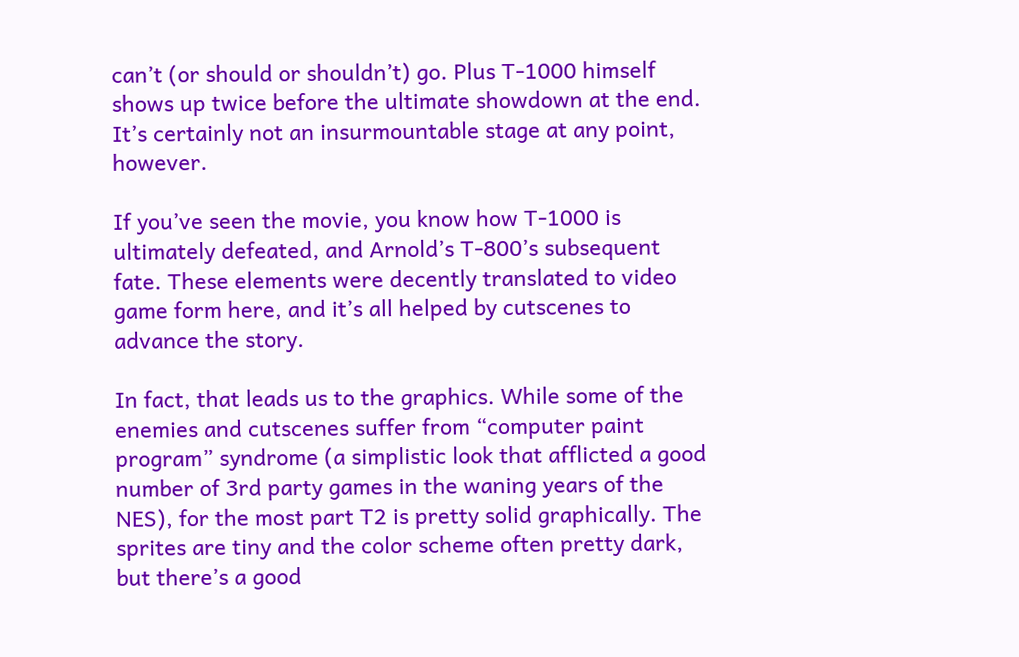can’t (or should or shouldn’t) go. Plus T-1000 himself shows up twice before the ultimate showdown at the end. It’s certainly not an insurmountable stage at any point, however.

If you’ve seen the movie, you know how T-1000 is ultimately defeated, and Arnold’s T-800’s subsequent fate. These elements were decently translated to video game form here, and it’s all helped by cutscenes to advance the story.

In fact, that leads us to the graphics. While some of the enemies and cutscenes suffer from “computer paint program” syndrome (a simplistic look that afflicted a good number of 3rd party games in the waning years of the NES), for the most part T2 is pretty solid graphically. The sprites are tiny and the color scheme often pretty dark, but there’s a good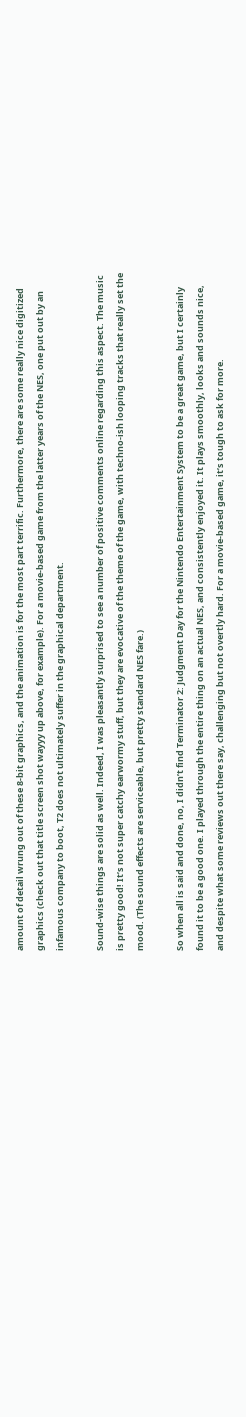amount of detail wrung out of these 8-bit graphics, and the animation is for the most part terrific. Furthermore, there are some really nice digitized graphics (check out that title screen shot wayyy up above, for example). For a movie-based game from the latter years of the NES, one put out by an infamous company to boot, T2 does not ultimately suffer in the graphical department.

Sound-wise things are solid as well. Indeed, I was pleasantly surprised to see a number of positive comments online regarding this aspect. The music is pretty good! It’s not super catchy earwormy stuff, but they are evocative of the theme of the game, with techno-ish looping tracks that really set the mood. (The sound effects are serviceable, but pretty standard NES fare.)

So when all is said and done, no, I didn’t find Terminator 2: Judgment Day for the Nintendo Entertainment System to be a great game, but I certainly found it to be a good one. I played through the entire thing on an actual NES, and consistently enjoyed it. It plays smoothly, looks and sounds nice, and despite what some reviews out there say, challenging but not overtly hard. For a movie-based game, it’s tough to ask for more.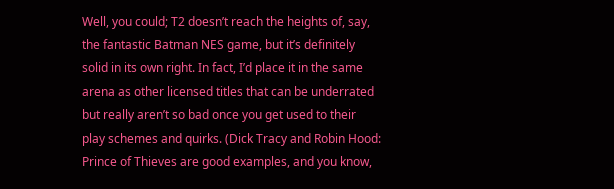Well, you could; T2 doesn’t reach the heights of, say, the fantastic Batman NES game, but it’s definitely solid in its own right. In fact, I’d place it in the same arena as other licensed titles that can be underrated but really aren’t so bad once you get used to their play schemes and quirks. (Dick Tracy and Robin Hood: Prince of Thieves are good examples, and you know,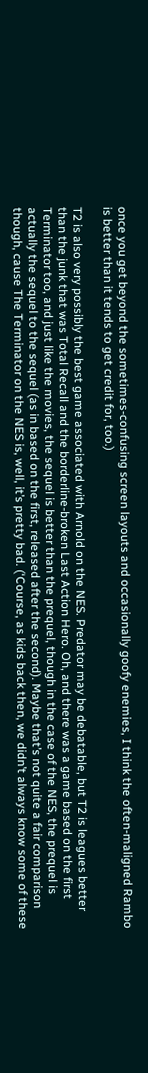once you get beyond the sometimes-confusing screen layouts and occasionally goofy enemies, I think the often-maligned Rambo is better than it tends to get credit for, too.)

T2 is also very possibly the best game associated with Arnold on the NES. Predator may be debatable, but T2 is leagues better than the junk that was Total Recall and the borderline-broken Last Action Hero. Oh, and there was a game based on the first Terminator too, and just like the movies, the sequel is better than the prequel, though in the case of the NES, the prequel is actually the sequel to the sequel (as in based on the first, released after the second). Maybe that’s not quite a fair comparison though, cause The Terminator on the NES is, well, it’s pretty bad. (‘Course, as kids back then, we didn’t always know some of these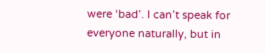were ‘bad’. I can’t speak for everyone naturally, but in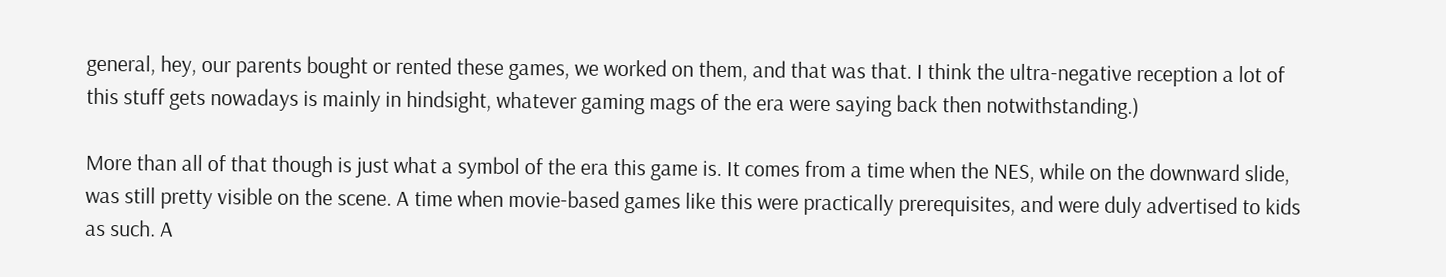general, hey, our parents bought or rented these games, we worked on them, and that was that. I think the ultra-negative reception a lot of this stuff gets nowadays is mainly in hindsight, whatever gaming mags of the era were saying back then notwithstanding.)

More than all of that though is just what a symbol of the era this game is. It comes from a time when the NES, while on the downward slide, was still pretty visible on the scene. A time when movie-based games like this were practically prerequisites, and were duly advertised to kids as such. A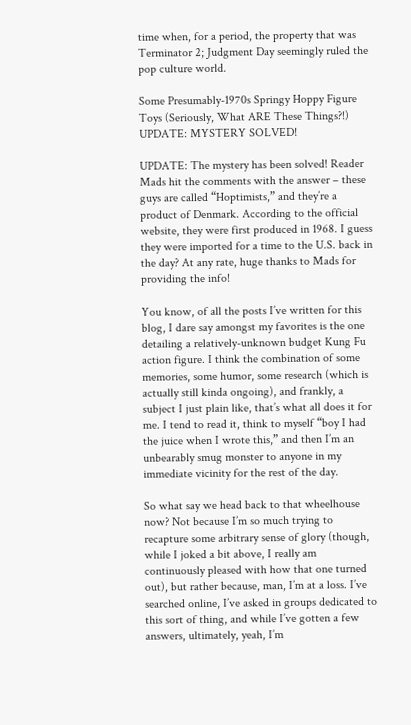time when, for a period, the property that was Terminator 2; Judgment Day seemingly ruled the pop culture world.

Some Presumably-1970s Springy Hoppy Figure Toys (Seriously, What ARE These Things?!) UPDATE: MYSTERY SOLVED!

UPDATE: The mystery has been solved! Reader Mads hit the comments with the answer – these guys are called “Hoptimists,” and they’re a product of Denmark. According to the official website, they were first produced in 1968. I guess they were imported for a time to the U.S. back in the day? At any rate, huge thanks to Mads for providing the info!

You know, of all the posts I’ve written for this blog, I dare say amongst my favorites is the one detailing a relatively-unknown budget Kung Fu action figure. I think the combination of some memories, some humor, some research (which is actually still kinda ongoing), and frankly, a subject I just plain like, that’s what all does it for me. I tend to read it, think to myself “boy I had the juice when I wrote this,” and then I’m an unbearably smug monster to anyone in my immediate vicinity for the rest of the day.

So what say we head back to that wheelhouse now? Not because I’m so much trying to recapture some arbitrary sense of glory (though, while I joked a bit above, I really am continuously pleased with how that one turned out), but rather because, man, I’m at a loss. I’ve searched online, I’ve asked in groups dedicated to this sort of thing, and while I’ve gotten a few answers, ultimately, yeah, I’m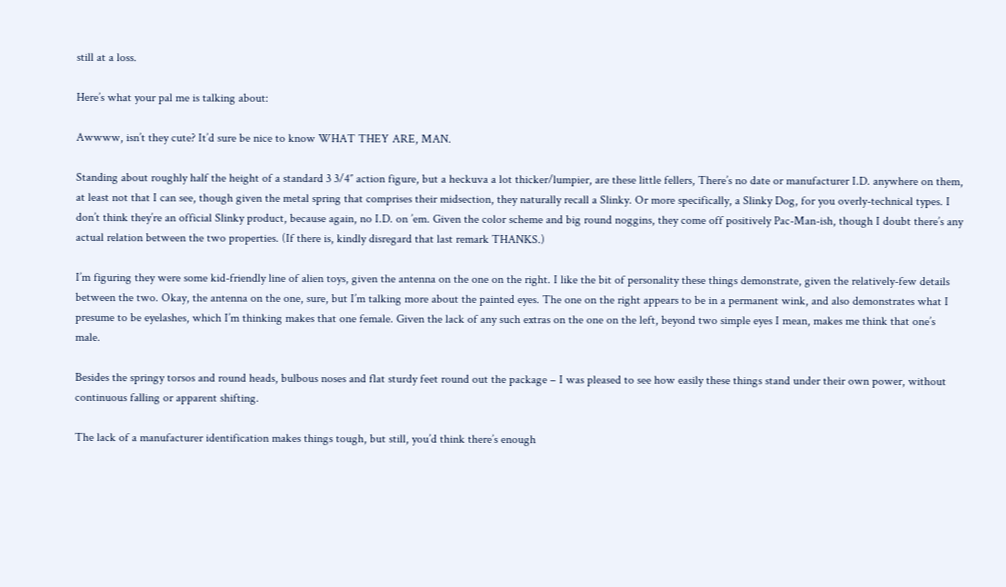still at a loss.

Here’s what your pal me is talking about:

Awwww, isn’t they cute? It’d sure be nice to know WHAT THEY ARE, MAN.

Standing about roughly half the height of a standard 3 3/4″ action figure, but a heckuva a lot thicker/lumpier, are these little fellers, There’s no date or manufacturer I.D. anywhere on them, at least not that I can see, though given the metal spring that comprises their midsection, they naturally recall a Slinky. Or more specifically, a Slinky Dog, for you overly-technical types. I don’t think they’re an official Slinky product, because again, no I.D. on ’em. Given the color scheme and big round noggins, they come off positively Pac-Man-ish, though I doubt there’s any actual relation between the two properties. (If there is, kindly disregard that last remark THANKS.)

I’m figuring they were some kid-friendly line of alien toys, given the antenna on the one on the right. I like the bit of personality these things demonstrate, given the relatively-few details between the two. Okay, the antenna on the one, sure, but I’m talking more about the painted eyes. The one on the right appears to be in a permanent wink, and also demonstrates what I presume to be eyelashes, which I’m thinking makes that one female. Given the lack of any such extras on the one on the left, beyond two simple eyes I mean, makes me think that one’s male.

Besides the springy torsos and round heads, bulbous noses and flat sturdy feet round out the package – I was pleased to see how easily these things stand under their own power, without continuous falling or apparent shifting.

The lack of a manufacturer identification makes things tough, but still, you’d think there’s enough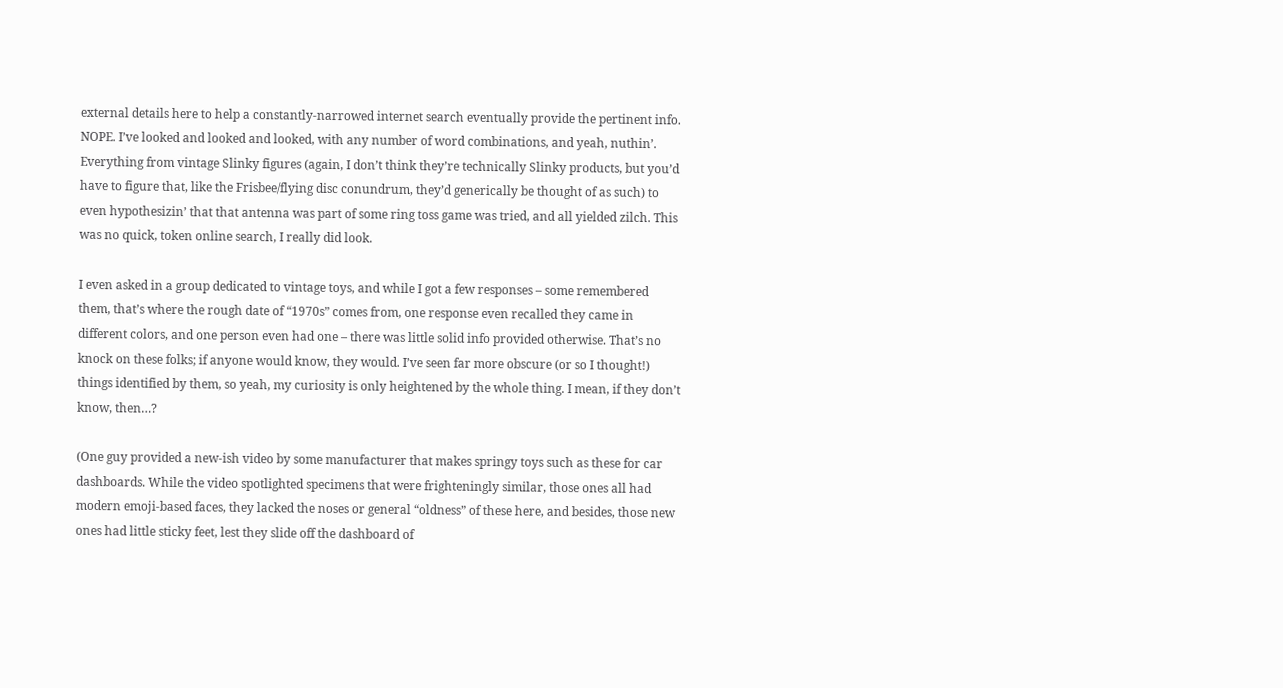external details here to help a constantly-narrowed internet search eventually provide the pertinent info. NOPE. I’ve looked and looked and looked, with any number of word combinations, and yeah, nuthin’. Everything from vintage Slinky figures (again, I don’t think they’re technically Slinky products, but you’d have to figure that, like the Frisbee/flying disc conundrum, they’d generically be thought of as such) to even hypothesizin’ that that antenna was part of some ring toss game was tried, and all yielded zilch. This was no quick, token online search, I really did look.

I even asked in a group dedicated to vintage toys, and while I got a few responses – some remembered them, that’s where the rough date of “1970s” comes from, one response even recalled they came in different colors, and one person even had one – there was little solid info provided otherwise. That’s no knock on these folks; if anyone would know, they would. I’ve seen far more obscure (or so I thought!) things identified by them, so yeah, my curiosity is only heightened by the whole thing. I mean, if they don’t know, then…?

(One guy provided a new-ish video by some manufacturer that makes springy toys such as these for car dashboards. While the video spotlighted specimens that were frighteningly similar, those ones all had modern emoji-based faces, they lacked the noses or general “oldness” of these here, and besides, those new ones had little sticky feet, lest they slide off the dashboard of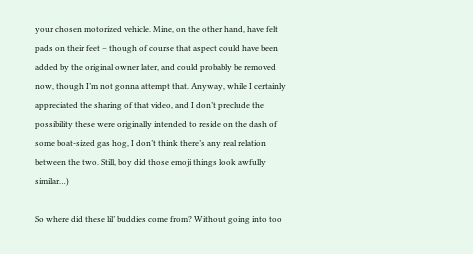your chosen motorized vehicle. Mine, on the other hand, have felt pads on their feet – though of course that aspect could have been added by the original owner later, and could probably be removed now, though I’m not gonna attempt that. Anyway, while I certainly appreciated the sharing of that video, and I don’t preclude the possibility these were originally intended to reside on the dash of some boat-sized gas hog, I don’t think there’s any real relation between the two. Still, boy did those emoji things look awfully similar…)

So where did these lil’ buddies come from? Without going into too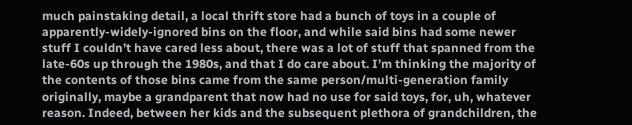much painstaking detail, a local thrift store had a bunch of toys in a couple of apparently-widely-ignored bins on the floor, and while said bins had some newer stuff I couldn’t have cared less about, there was a lot of stuff that spanned from the late-60s up through the 1980s, and that I do care about. I’m thinking the majority of the contents of those bins came from the same person/multi-generation family originally, maybe a grandparent that now had no use for said toys, for, uh, whatever reason. Indeed, between her kids and the subsequent plethora of grandchildren, the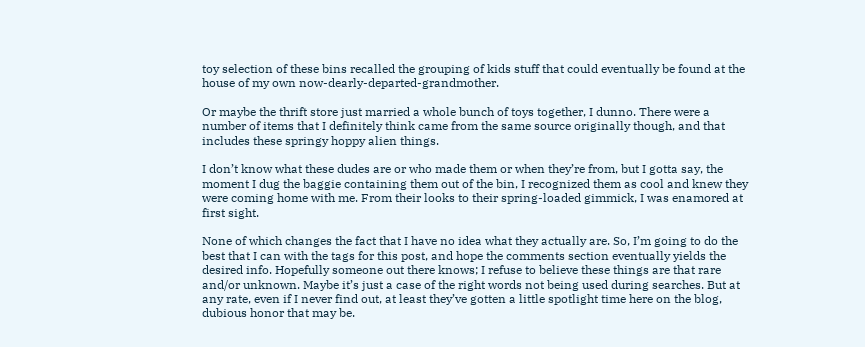toy selection of these bins recalled the grouping of kids stuff that could eventually be found at the house of my own now-dearly-departed-grandmother.

Or maybe the thrift store just married a whole bunch of toys together, I dunno. There were a number of items that I definitely think came from the same source originally though, and that includes these springy hoppy alien things.

I don’t know what these dudes are or who made them or when they’re from, but I gotta say, the moment I dug the baggie containing them out of the bin, I recognized them as cool and knew they were coming home with me. From their looks to their spring-loaded gimmick, I was enamored at first sight.

None of which changes the fact that I have no idea what they actually are. So, I’m going to do the best that I can with the tags for this post, and hope the comments section eventually yields the desired info. Hopefully someone out there knows; I refuse to believe these things are that rare and/or unknown. Maybe it’s just a case of the right words not being used during searches. But at any rate, even if I never find out, at least they’ve gotten a little spotlight time here on the blog, dubious honor that may be.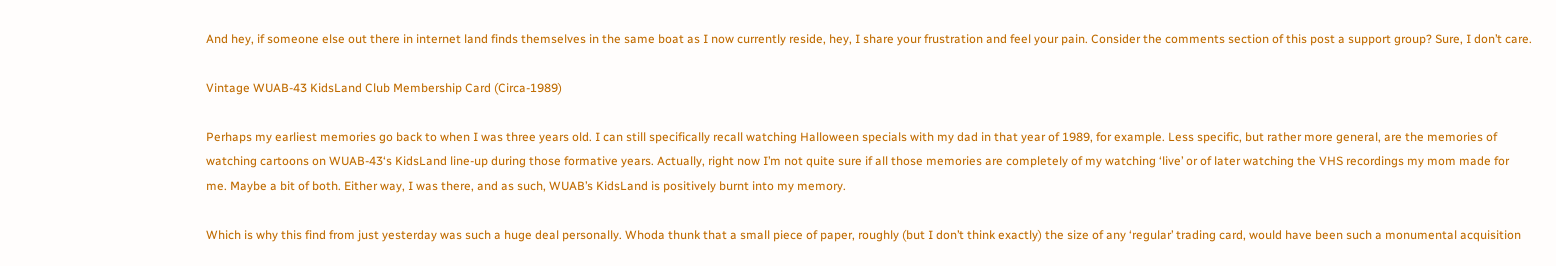And hey, if someone else out there in internet land finds themselves in the same boat as I now currently reside, hey, I share your frustration and feel your pain. Consider the comments section of this post a support group? Sure, I don’t care.

Vintage WUAB-43 KidsLand Club Membership Card (Circa-1989)

Perhaps my earliest memories go back to when I was three years old. I can still specifically recall watching Halloween specials with my dad in that year of 1989, for example. Less specific, but rather more general, are the memories of watching cartoons on WUAB-43‘s KidsLand line-up during those formative years. Actually, right now I’m not quite sure if all those memories are completely of my watching ‘live’ or of later watching the VHS recordings my mom made for me. Maybe a bit of both. Either way, I was there, and as such, WUAB’s KidsLand is positively burnt into my memory.

Which is why this find from just yesterday was such a huge deal personally. Whoda thunk that a small piece of paper, roughly (but I don’t think exactly) the size of any ‘regular’ trading card, would have been such a monumental acquisition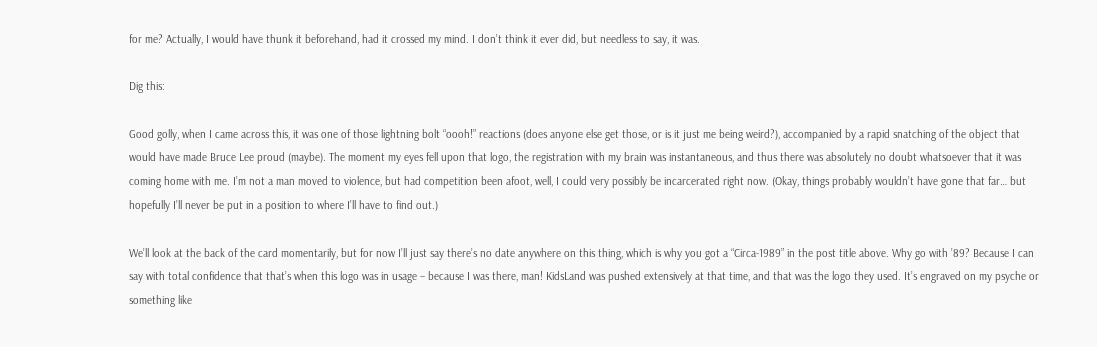for me? Actually, I would have thunk it beforehand, had it crossed my mind. I don’t think it ever did, but needless to say, it was.

Dig this:

Good golly, when I came across this, it was one of those lightning bolt “oooh!” reactions (does anyone else get those, or is it just me being weird?), accompanied by a rapid snatching of the object that would have made Bruce Lee proud (maybe). The moment my eyes fell upon that logo, the registration with my brain was instantaneous, and thus there was absolutely no doubt whatsoever that it was coming home with me. I’m not a man moved to violence, but had competition been afoot, well, I could very possibly be incarcerated right now. (Okay, things probably wouldn’t have gone that far… but hopefully I’ll never be put in a position to where I’ll have to find out.)

We’ll look at the back of the card momentarily, but for now I’ll just say there’s no date anywhere on this thing, which is why you got a “Circa-1989” in the post title above. Why go with ’89? Because I can say with total confidence that that’s when this logo was in usage – because I was there, man! KidsLand was pushed extensively at that time, and that was the logo they used. It’s engraved on my psyche or something like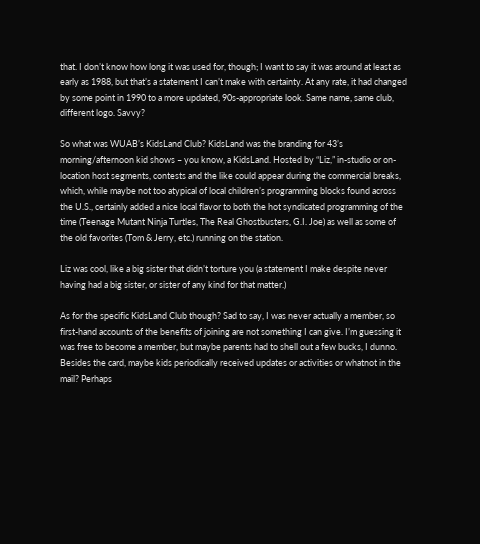that. I don’t know how long it was used for, though; I want to say it was around at least as early as 1988, but that’s a statement I can’t make with certainty. At any rate, it had changed by some point in 1990 to a more updated, 90s-appropriate look. Same name, same club, different logo. Savvy?

So what was WUAB’s KidsLand Club? KidsLand was the branding for 43’s morning/afternoon kid shows – you know, a KidsLand. Hosted by “Liz,” in-studio or on-location host segments, contests and the like could appear during the commercial breaks, which, while maybe not too atypical of local children’s programming blocks found across the U.S., certainly added a nice local flavor to both the hot syndicated programming of the time (Teenage Mutant Ninja Turtles, The Real Ghostbusters, G.I. Joe) as well as some of the old favorites (Tom & Jerry, etc.) running on the station.

Liz was cool, like a big sister that didn’t torture you (a statement I make despite never having had a big sister, or sister of any kind for that matter.)

As for the specific KidsLand Club though? Sad to say, I was never actually a member, so first-hand accounts of the benefits of joining are not something I can give. I’m guessing it was free to become a member, but maybe parents had to shell out a few bucks, I dunno. Besides the card, maybe kids periodically received updates or activities or whatnot in the mail? Perhaps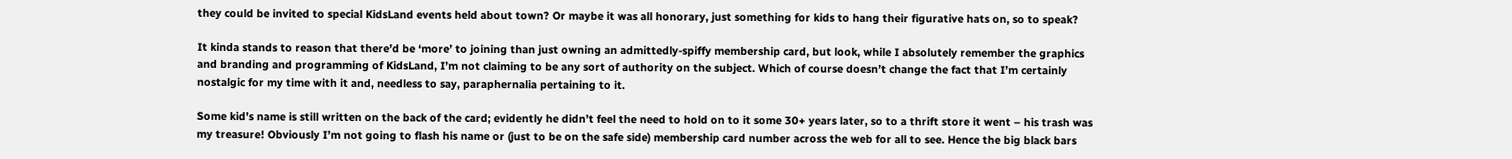they could be invited to special KidsLand events held about town? Or maybe it was all honorary, just something for kids to hang their figurative hats on, so to speak?

It kinda stands to reason that there’d be ‘more’ to joining than just owning an admittedly-spiffy membership card, but look, while I absolutely remember the graphics and branding and programming of KidsLand, I’m not claiming to be any sort of authority on the subject. Which of course doesn’t change the fact that I’m certainly nostalgic for my time with it and, needless to say, paraphernalia pertaining to it.

Some kid’s name is still written on the back of the card; evidently he didn’t feel the need to hold on to it some 30+ years later, so to a thrift store it went – his trash was my treasure! Obviously I’m not going to flash his name or (just to be on the safe side) membership card number across the web for all to see. Hence the big black bars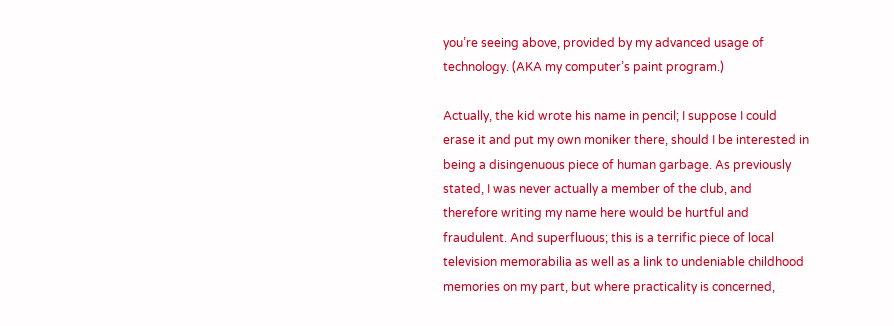you’re seeing above, provided by my advanced usage of technology. (AKA my computer’s paint program.)

Actually, the kid wrote his name in pencil; I suppose I could erase it and put my own moniker there, should I be interested in being a disingenuous piece of human garbage. As previously stated, I was never actually a member of the club, and therefore writing my name here would be hurtful and fraudulent. And superfluous; this is a terrific piece of local television memorabilia as well as a link to undeniable childhood memories on my part, but where practicality is concerned,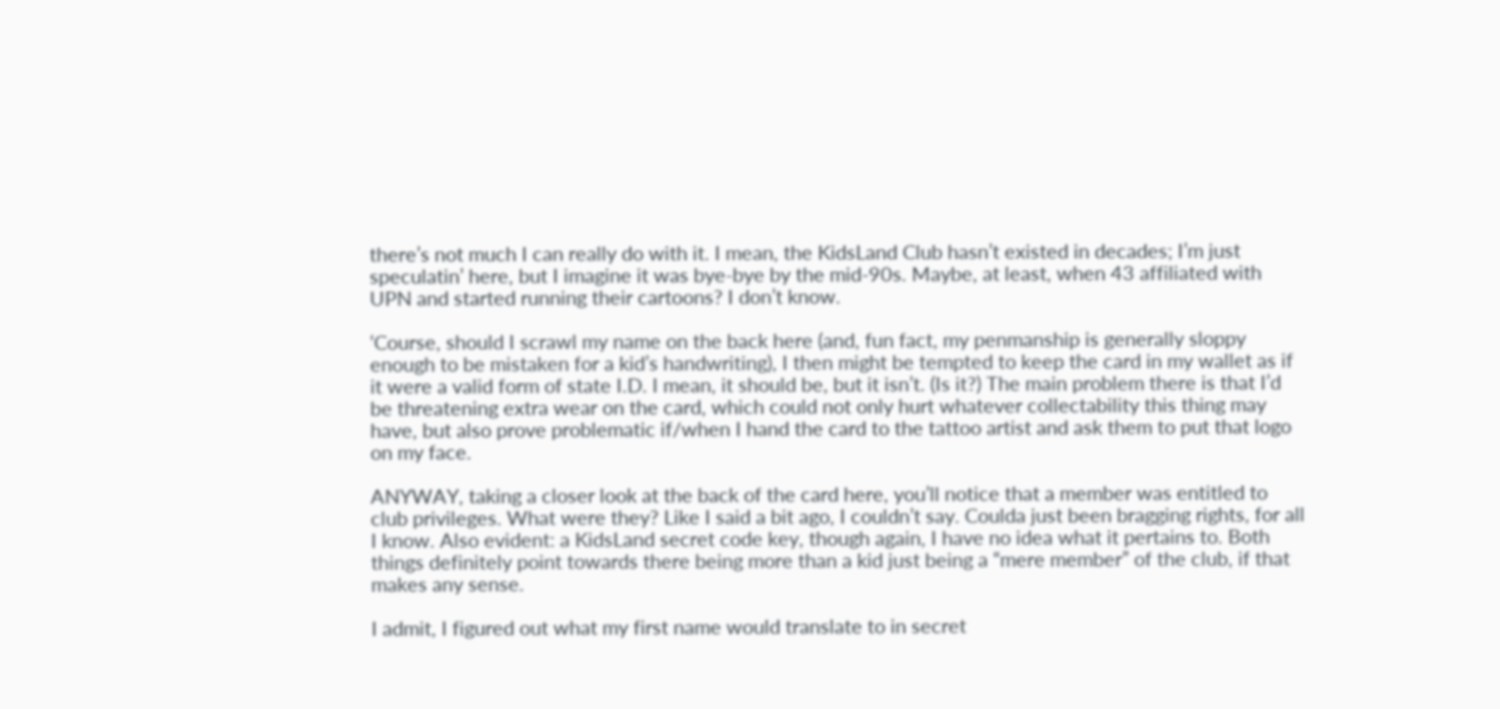there’s not much I can really do with it. I mean, the KidsLand Club hasn’t existed in decades; I’m just speculatin’ here, but I imagine it was bye-bye by the mid-90s. Maybe, at least, when 43 affiliated with UPN and started running their cartoons? I don’t know.

‘Course, should I scrawl my name on the back here (and, fun fact, my penmanship is generally sloppy enough to be mistaken for a kid’s handwriting), I then might be tempted to keep the card in my wallet as if it were a valid form of state I.D. I mean, it should be, but it isn’t. (Is it?) The main problem there is that I’d be threatening extra wear on the card, which could not only hurt whatever collectability this thing may have, but also prove problematic if/when I hand the card to the tattoo artist and ask them to put that logo on my face.

ANYWAY, taking a closer look at the back of the card here, you’ll notice that a member was entitled to club privileges. What were they? Like I said a bit ago, I couldn’t say. Coulda just been bragging rights, for all I know. Also evident: a KidsLand secret code key, though again, I have no idea what it pertains to. Both things definitely point towards there being more than a kid just being a “mere member” of the club, if that makes any sense.

I admit, I figured out what my first name would translate to in secret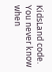KidsLand code. You never know when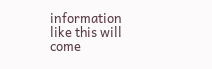information like this will come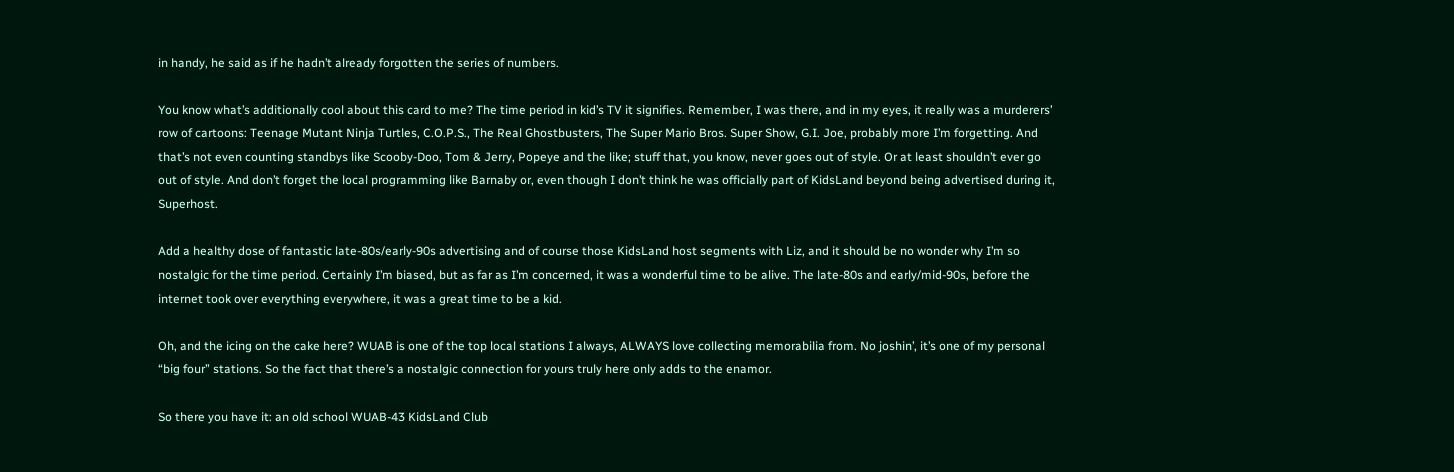in handy, he said as if he hadn’t already forgotten the series of numbers.

You know what’s additionally cool about this card to me? The time period in kid’s TV it signifies. Remember, I was there, and in my eyes, it really was a murderers’ row of cartoons: Teenage Mutant Ninja Turtles, C.O.P.S., The Real Ghostbusters, The Super Mario Bros. Super Show, G.I. Joe, probably more I’m forgetting. And that’s not even counting standbys like Scooby-Doo, Tom & Jerry, Popeye and the like; stuff that, you know, never goes out of style. Or at least shouldn’t ever go out of style. And don’t forget the local programming like Barnaby or, even though I don’t think he was officially part of KidsLand beyond being advertised during it, Superhost.

Add a healthy dose of fantastic late-80s/early-90s advertising and of course those KidsLand host segments with Liz, and it should be no wonder why I’m so nostalgic for the time period. Certainly I’m biased, but as far as I’m concerned, it was a wonderful time to be alive. The late-80s and early/mid-90s, before the internet took over everything everywhere, it was a great time to be a kid.

Oh, and the icing on the cake here? WUAB is one of the top local stations I always, ALWAYS love collecting memorabilia from. No joshin’, it’s one of my personal “big four” stations. So the fact that there’s a nostalgic connection for yours truly here only adds to the enamor.

So there you have it: an old school WUAB-43 KidsLand Club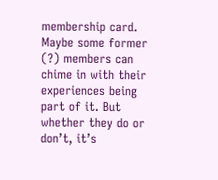membership card. Maybe some former (?) members can chime in with their experiences being part of it. But whether they do or don’t, it’s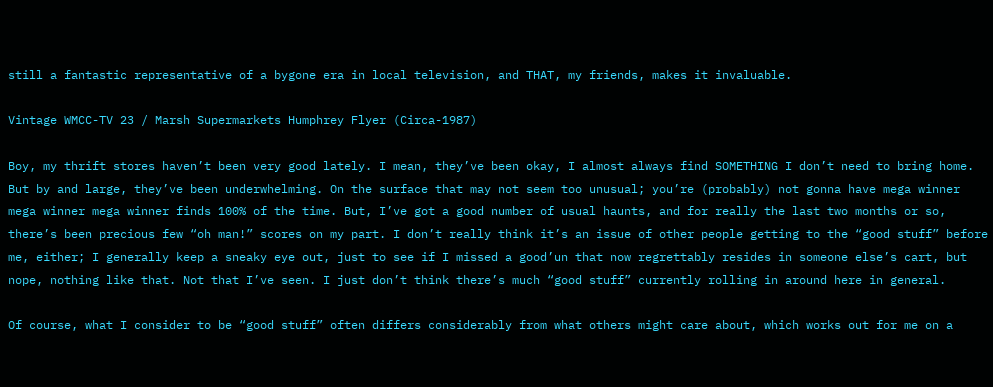still a fantastic representative of a bygone era in local television, and THAT, my friends, makes it invaluable.

Vintage WMCC-TV 23 / Marsh Supermarkets Humphrey Flyer (Circa-1987)

Boy, my thrift stores haven’t been very good lately. I mean, they’ve been okay, I almost always find SOMETHING I don’t need to bring home. But by and large, they’ve been underwhelming. On the surface that may not seem too unusual; you’re (probably) not gonna have mega winner mega winner mega winner finds 100% of the time. But, I’ve got a good number of usual haunts, and for really the last two months or so, there’s been precious few “oh man!” scores on my part. I don’t really think it’s an issue of other people getting to the “good stuff” before me, either; I generally keep a sneaky eye out, just to see if I missed a good’un that now regrettably resides in someone else’s cart, but nope, nothing like that. Not that I’ve seen. I just don’t think there’s much “good stuff” currently rolling in around here in general.

Of course, what I consider to be “good stuff” often differs considerably from what others might care about, which works out for me on a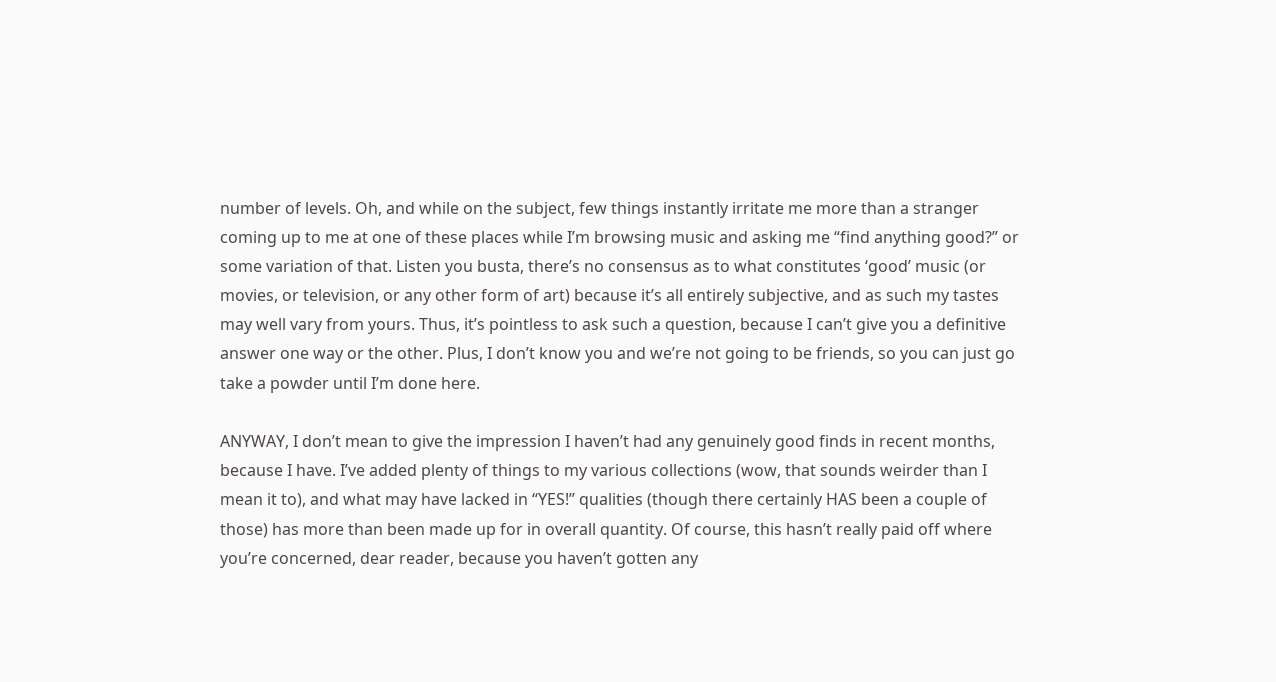number of levels. Oh, and while on the subject, few things instantly irritate me more than a stranger coming up to me at one of these places while I’m browsing music and asking me “find anything good?” or some variation of that. Listen you busta, there’s no consensus as to what constitutes ‘good’ music (or movies, or television, or any other form of art) because it’s all entirely subjective, and as such my tastes may well vary from yours. Thus, it’s pointless to ask such a question, because I can’t give you a definitive answer one way or the other. Plus, I don’t know you and we’re not going to be friends, so you can just go take a powder until I’m done here.

ANYWAY, I don’t mean to give the impression I haven’t had any genuinely good finds in recent months, because I have. I’ve added plenty of things to my various collections (wow, that sounds weirder than I mean it to), and what may have lacked in “YES!” qualities (though there certainly HAS been a couple of those) has more than been made up for in overall quantity. Of course, this hasn’t really paid off where you’re concerned, dear reader, because you haven’t gotten any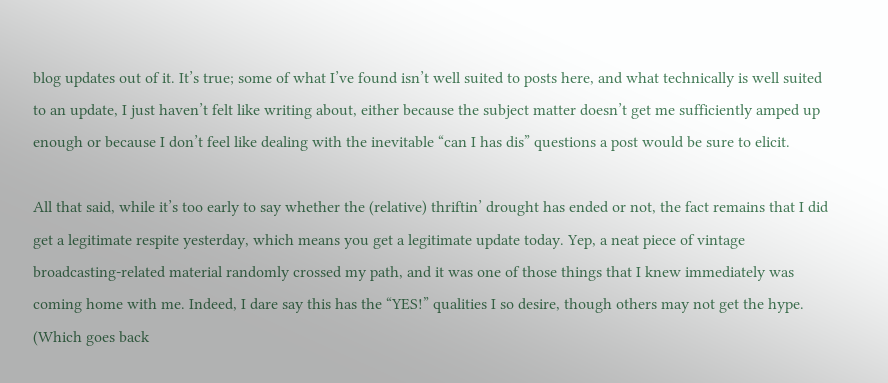blog updates out of it. It’s true; some of what I’ve found isn’t well suited to posts here, and what technically is well suited to an update, I just haven’t felt like writing about, either because the subject matter doesn’t get me sufficiently amped up enough or because I don’t feel like dealing with the inevitable “can I has dis” questions a post would be sure to elicit.

All that said, while it’s too early to say whether the (relative) thriftin’ drought has ended or not, the fact remains that I did get a legitimate respite yesterday, which means you get a legitimate update today. Yep, a neat piece of vintage broadcasting-related material randomly crossed my path, and it was one of those things that I knew immediately was coming home with me. Indeed, I dare say this has the “YES!” qualities I so desire, though others may not get the hype. (Which goes back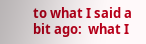to what I said a bit ago:  what I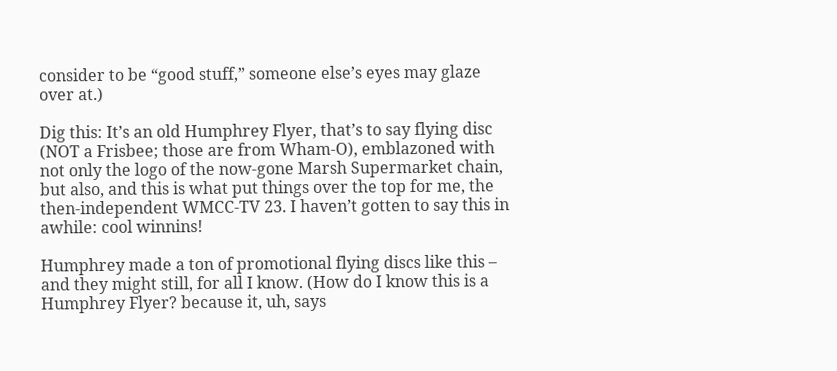consider to be “good stuff,” someone else’s eyes may glaze over at.)

Dig this: It’s an old Humphrey Flyer, that’s to say flying disc (NOT a Frisbee; those are from Wham-O), emblazoned with not only the logo of the now-gone Marsh Supermarket chain, but also, and this is what put things over the top for me, the then-independent WMCC-TV 23. I haven’t gotten to say this in awhile: cool winnins!

Humphrey made a ton of promotional flying discs like this – and they might still, for all I know. (How do I know this is a Humphrey Flyer? because it, uh, says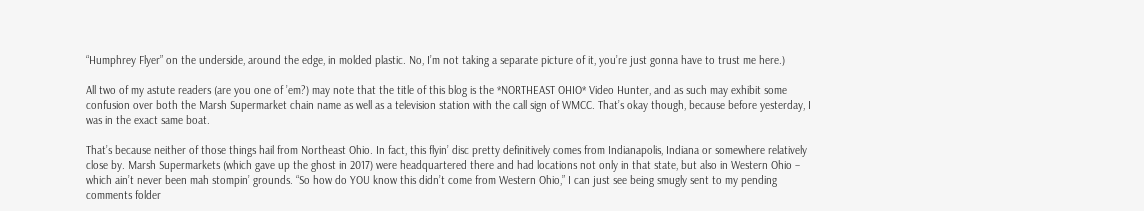“Humphrey Flyer” on the underside, around the edge, in molded plastic. No, I’m not taking a separate picture of it, you’re just gonna have to trust me here.)

All two of my astute readers (are you one of ’em?) may note that the title of this blog is the *NORTHEAST OHIO* Video Hunter, and as such may exhibit some confusion over both the Marsh Supermarket chain name as well as a television station with the call sign of WMCC. That’s okay though, because before yesterday, I was in the exact same boat.

That’s because neither of those things hail from Northeast Ohio. In fact, this flyin’ disc pretty definitively comes from Indianapolis, Indiana or somewhere relatively close by. Marsh Supermarkets (which gave up the ghost in 2017) were headquartered there and had locations not only in that state, but also in Western Ohio – which ain’t never been mah stompin’ grounds. “So how do YOU know this didn’t come from Western Ohio,” I can just see being smugly sent to my pending comments folder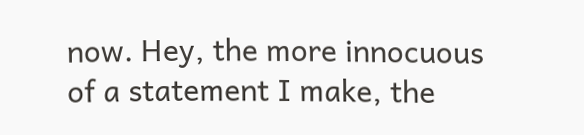now. Hey, the more innocuous of a statement I make, the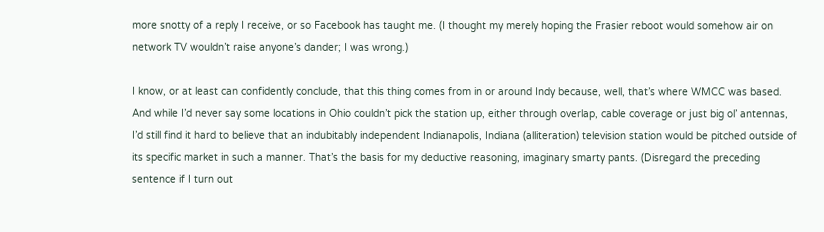more snotty of a reply I receive, or so Facebook has taught me. (I thought my merely hoping the Frasier reboot would somehow air on network TV wouldn’t raise anyone’s dander; I was wrong.)

I know, or at least can confidently conclude, that this thing comes from in or around Indy because, well, that’s where WMCC was based. And while I’d never say some locations in Ohio couldn’t pick the station up, either through overlap, cable coverage or just big ol’ antennas, I’d still find it hard to believe that an indubitably independent Indianapolis, Indiana (alliteration) television station would be pitched outside of its specific market in such a manner. That’s the basis for my deductive reasoning, imaginary smarty pants. (Disregard the preceding sentence if I turn out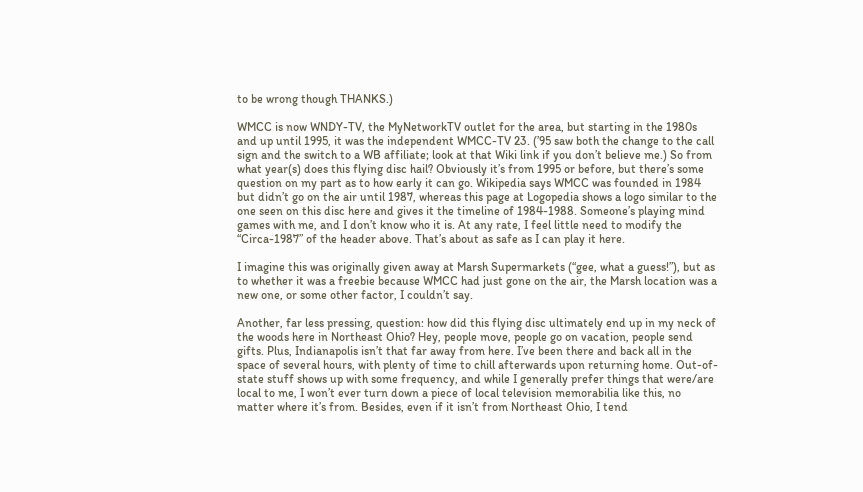to be wrong though THANKS.)

WMCC is now WNDY-TV, the MyNetworkTV outlet for the area, but starting in the 1980s and up until 1995, it was the independent WMCC-TV 23. (’95 saw both the change to the call sign and the switch to a WB affiliate; look at that Wiki link if you don’t believe me.) So from what year(s) does this flying disc hail? Obviously it’s from 1995 or before, but there’s some question on my part as to how early it can go. Wikipedia says WMCC was founded in 1984 but didn’t go on the air until 1987, whereas this page at Logopedia shows a logo similar to the one seen on this disc here and gives it the timeline of 1984-1988. Someone’s playing mind games with me, and I don’t know who it is. At any rate, I feel little need to modify the “Circa-1987” of the header above. That’s about as safe as I can play it here.

I imagine this was originally given away at Marsh Supermarkets (“gee, what a guess!”), but as to whether it was a freebie because WMCC had just gone on the air, the Marsh location was a new one, or some other factor, I couldn’t say.

Another, far less pressing, question: how did this flying disc ultimately end up in my neck of the woods here in Northeast Ohio? Hey, people move, people go on vacation, people send gifts. Plus, Indianapolis isn’t that far away from here. I’ve been there and back all in the space of several hours, with plenty of time to chill afterwards upon returning home. Out-of-state stuff shows up with some frequency, and while I generally prefer things that were/are local to me, I won’t ever turn down a piece of local television memorabilia like this, no matter where it’s from. Besides, even if it isn’t from Northeast Ohio, I tend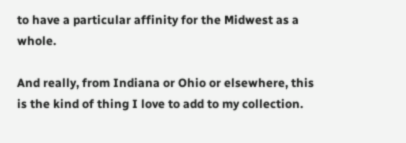to have a particular affinity for the Midwest as a whole.

And really, from Indiana or Ohio or elsewhere, this is the kind of thing I love to add to my collection.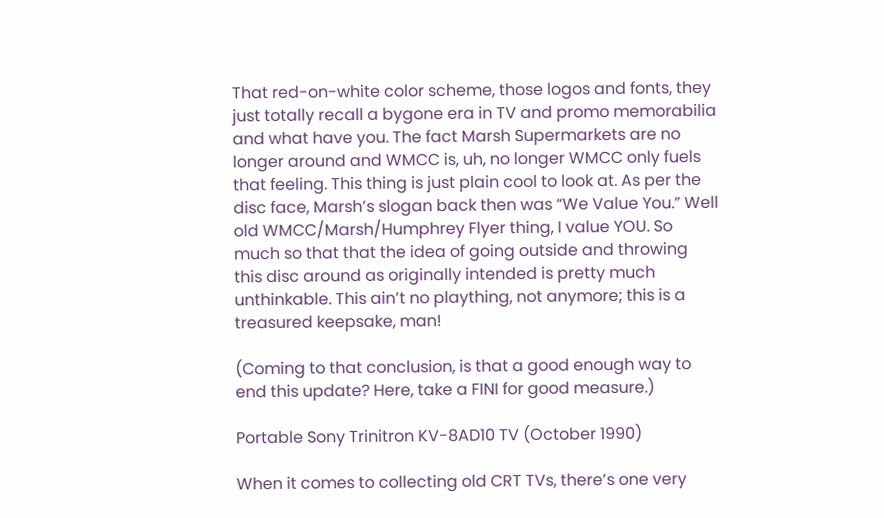That red-on-white color scheme, those logos and fonts, they just totally recall a bygone era in TV and promo memorabilia and what have you. The fact Marsh Supermarkets are no longer around and WMCC is, uh, no longer WMCC only fuels that feeling. This thing is just plain cool to look at. As per the disc face, Marsh’s slogan back then was “We Value You.” Well old WMCC/Marsh/Humphrey Flyer thing, I value YOU. So much so that that the idea of going outside and throwing this disc around as originally intended is pretty much unthinkable. This ain’t no plaything, not anymore; this is a treasured keepsake, man!

(Coming to that conclusion, is that a good enough way to end this update? Here, take a FINI for good measure.)

Portable Sony Trinitron KV-8AD10 TV (October 1990)

When it comes to collecting old CRT TVs, there’s one very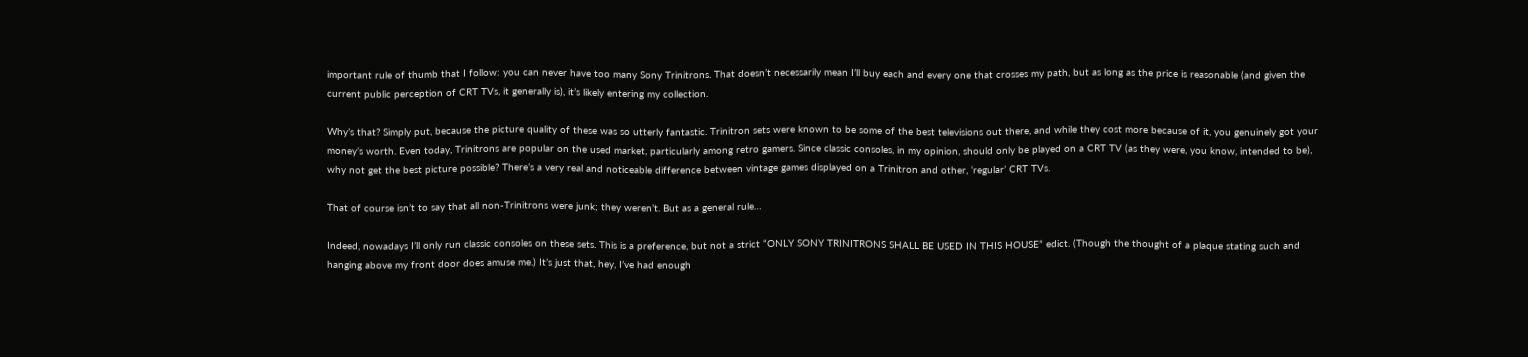important rule of thumb that I follow: you can never have too many Sony Trinitrons. That doesn’t necessarily mean I’ll buy each and every one that crosses my path, but as long as the price is reasonable (and given the current public perception of CRT TVs, it generally is), it’s likely entering my collection.

Why’s that? Simply put, because the picture quality of these was so utterly fantastic. Trinitron sets were known to be some of the best televisions out there, and while they cost more because of it, you genuinely got your money’s worth. Even today, Trinitrons are popular on the used market, particularly among retro gamers. Since classic consoles, in my opinion, should only be played on a CRT TV (as they were, you know, intended to be), why not get the best picture possible? There’s a very real and noticeable difference between vintage games displayed on a Trinitron and other, ‘regular’ CRT TVs.

That of course isn’t to say that all non-Trinitrons were junk; they weren’t. But as a general rule…

Indeed, nowadays I’ll only run classic consoles on these sets. This is a preference, but not a strict “ONLY SONY TRINITRONS SHALL BE USED IN THIS HOUSE” edict. (Though the thought of a plaque stating such and hanging above my front door does amuse me.) It’s just that, hey, I’ve had enough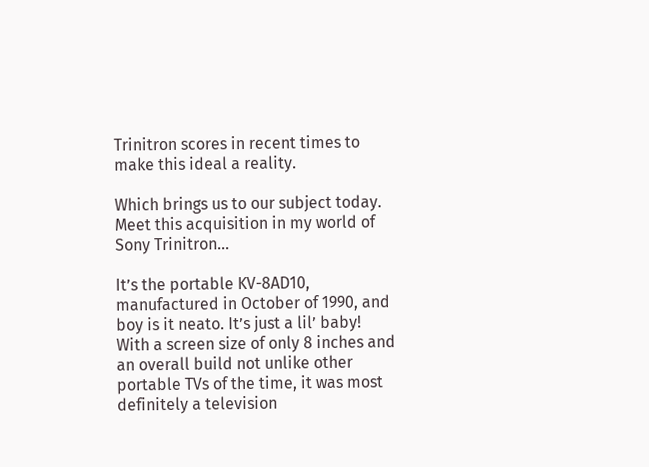Trinitron scores in recent times to make this ideal a reality.

Which brings us to our subject today. Meet this acquisition in my world of Sony Trinitron…

It’s the portable KV-8AD10, manufactured in October of 1990, and boy is it neato. It’s just a lil’ baby! With a screen size of only 8 inches and an overall build not unlike other portable TVs of the time, it was most definitely a television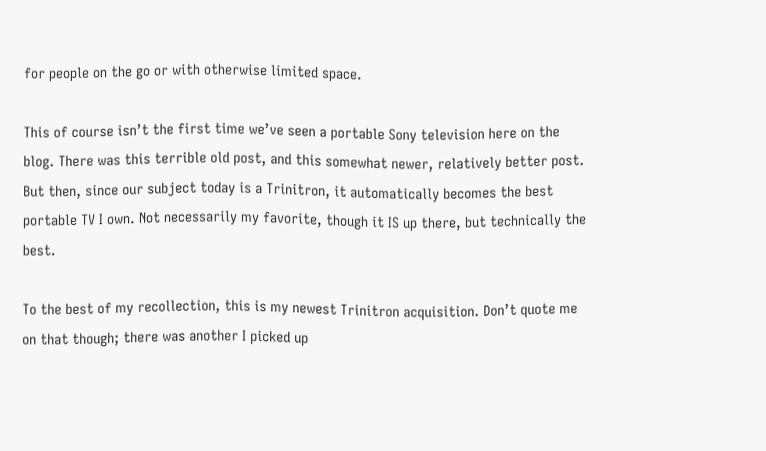for people on the go or with otherwise limited space.

This of course isn’t the first time we’ve seen a portable Sony television here on the blog. There was this terrible old post, and this somewhat newer, relatively better post. But then, since our subject today is a Trinitron, it automatically becomes the best portable TV I own. Not necessarily my favorite, though it IS up there, but technically the best.

To the best of my recollection, this is my newest Trinitron acquisition. Don’t quote me on that though; there was another I picked up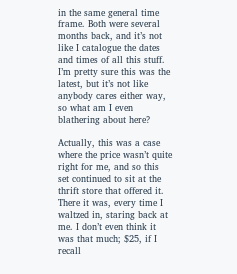in the same general time frame. Both were several months back, and it’s not like I catalogue the dates and times of all this stuff. I’m pretty sure this was the latest, but it’s not like anybody cares either way, so what am I even blathering about here?

Actually, this was a case where the price wasn’t quite right for me, and so this set continued to sit at the thrift store that offered it. There it was, every time I waltzed in, staring back at me. I don’t even think it was that much; $25, if I recall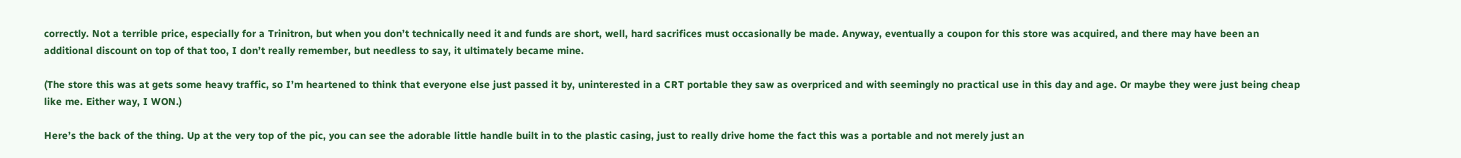correctly. Not a terrible price, especially for a Trinitron, but when you don’t technically need it and funds are short, well, hard sacrifices must occasionally be made. Anyway, eventually a coupon for this store was acquired, and there may have been an additional discount on top of that too, I don’t really remember, but needless to say, it ultimately became mine.

(The store this was at gets some heavy traffic, so I’m heartened to think that everyone else just passed it by, uninterested in a CRT portable they saw as overpriced and with seemingly no practical use in this day and age. Or maybe they were just being cheap like me. Either way, I WON.)

Here’s the back of the thing. Up at the very top of the pic, you can see the adorable little handle built in to the plastic casing, just to really drive home the fact this was a portable and not merely just an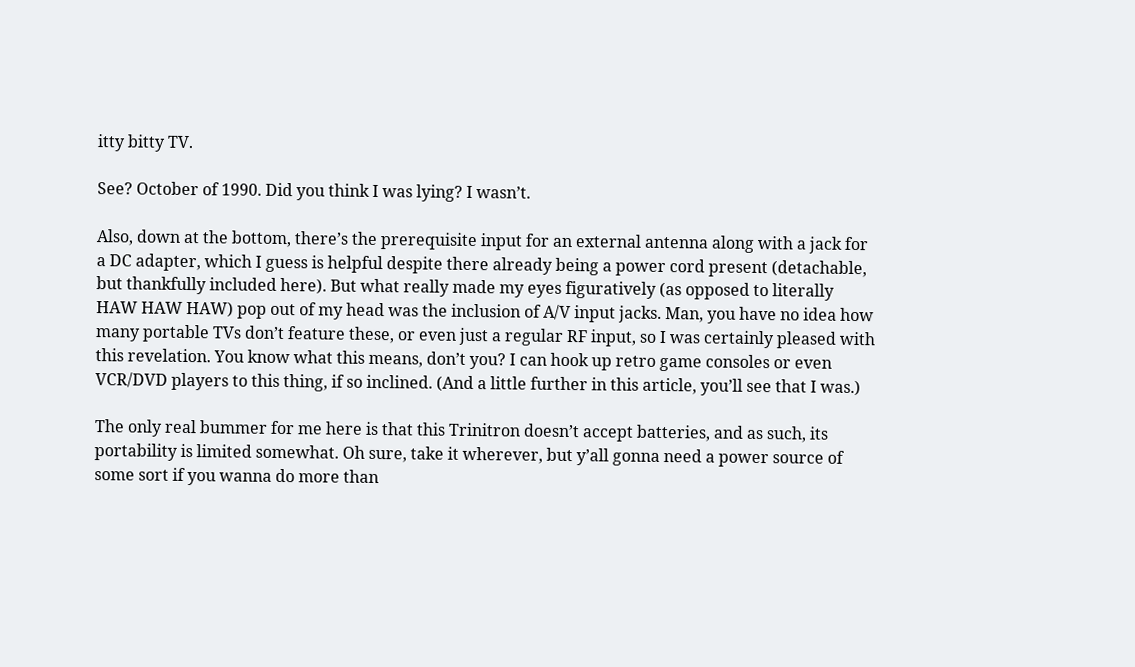itty bitty TV.

See? October of 1990. Did you think I was lying? I wasn’t.

Also, down at the bottom, there’s the prerequisite input for an external antenna along with a jack for a DC adapter, which I guess is helpful despite there already being a power cord present (detachable, but thankfully included here). But what really made my eyes figuratively (as opposed to literally HAW HAW HAW) pop out of my head was the inclusion of A/V input jacks. Man, you have no idea how many portable TVs don’t feature these, or even just a regular RF input, so I was certainly pleased with this revelation. You know what this means, don’t you? I can hook up retro game consoles or even VCR/DVD players to this thing, if so inclined. (And a little further in this article, you’ll see that I was.)

The only real bummer for me here is that this Trinitron doesn’t accept batteries, and as such, its portability is limited somewhat. Oh sure, take it wherever, but y’all gonna need a power source of some sort if you wanna do more than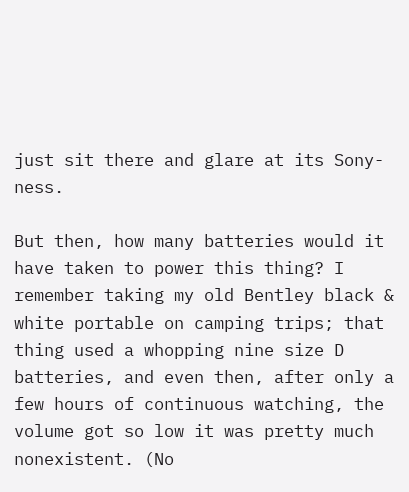just sit there and glare at its Sony-ness.

But then, how many batteries would it have taken to power this thing? I remember taking my old Bentley black & white portable on camping trips; that thing used a whopping nine size D batteries, and even then, after only a few hours of continuous watching, the volume got so low it was pretty much nonexistent. (No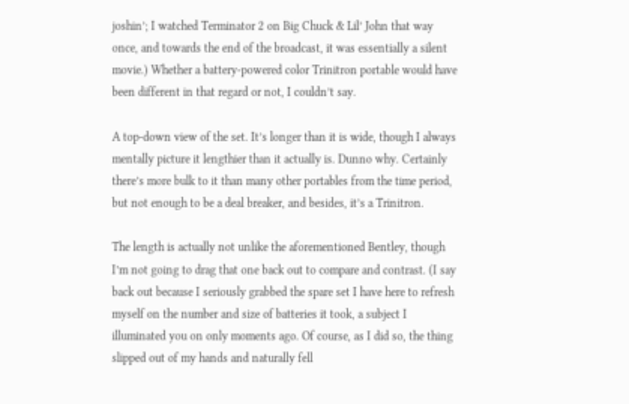joshin’; I watched Terminator 2 on Big Chuck & Lil’ John that way once, and towards the end of the broadcast, it was essentially a silent movie.) Whether a battery-powered color Trinitron portable would have been different in that regard or not, I couldn’t say.

A top-down view of the set. It’s longer than it is wide, though I always mentally picture it lengthier than it actually is. Dunno why. Certainly there’s more bulk to it than many other portables from the time period, but not enough to be a deal breaker, and besides, it’s a Trinitron.

The length is actually not unlike the aforementioned Bentley, though I’m not going to drag that one back out to compare and contrast. (I say back out because I seriously grabbed the spare set I have here to refresh myself on the number and size of batteries it took, a subject I illuminated you on only moments ago. Of course, as I did so, the thing slipped out of my hands and naturally fell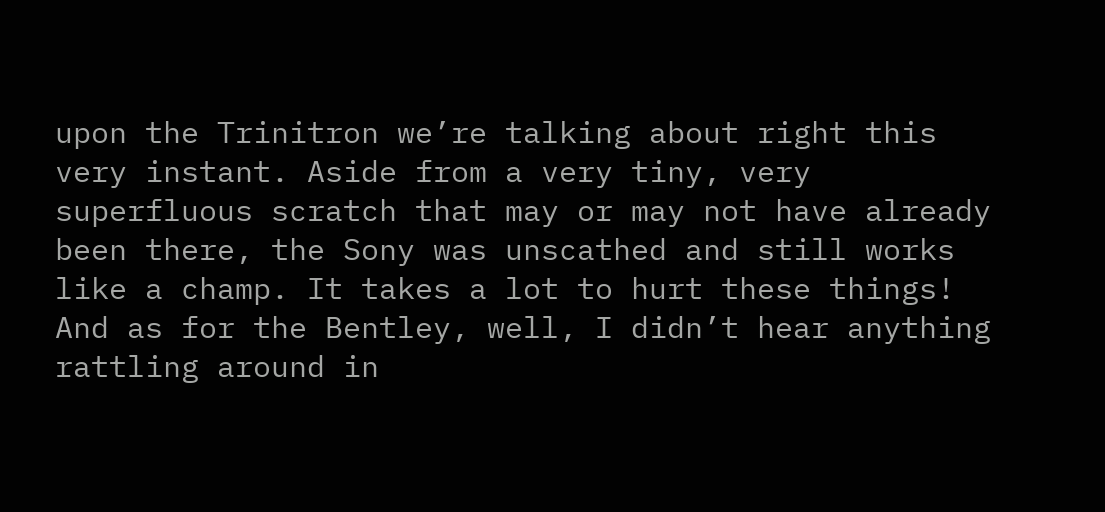upon the Trinitron we’re talking about right this very instant. Aside from a very tiny, very superfluous scratch that may or may not have already been there, the Sony was unscathed and still works like a champ. It takes a lot to hurt these things! And as for the Bentley, well, I didn’t hear anything rattling around in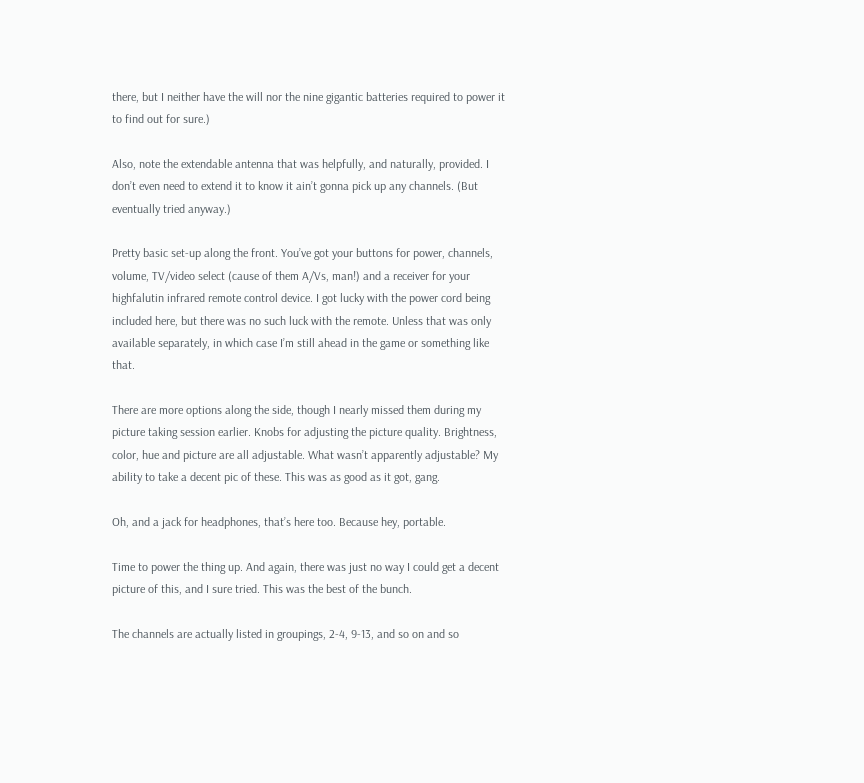there, but I neither have the will nor the nine gigantic batteries required to power it to find out for sure.)

Also, note the extendable antenna that was helpfully, and naturally, provided. I don’t even need to extend it to know it ain’t gonna pick up any channels. (But eventually tried anyway.)

Pretty basic set-up along the front. You’ve got your buttons for power, channels, volume, TV/video select (cause of them A/Vs, man!) and a receiver for your highfalutin infrared remote control device. I got lucky with the power cord being included here, but there was no such luck with the remote. Unless that was only available separately, in which case I’m still ahead in the game or something like that.

There are more options along the side, though I nearly missed them during my picture taking session earlier. Knobs for adjusting the picture quality. Brightness, color, hue and picture are all adjustable. What wasn’t apparently adjustable? My ability to take a decent pic of these. This was as good as it got, gang.

Oh, and a jack for headphones, that’s here too. Because hey, portable.

Time to power the thing up. And again, there was just no way I could get a decent picture of this, and I sure tried. This was the best of the bunch.

The channels are actually listed in groupings, 2-4, 9-13, and so on and so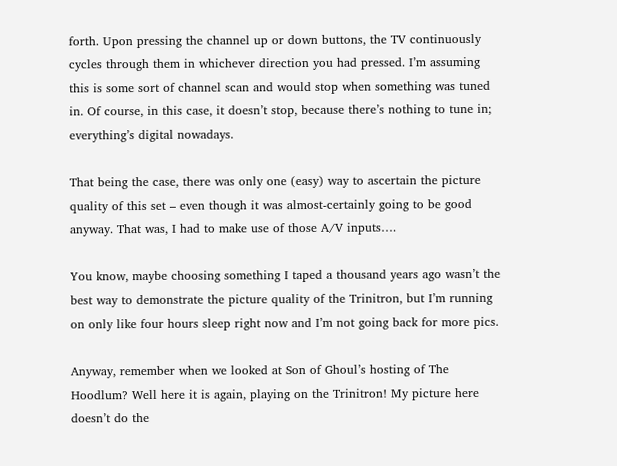forth. Upon pressing the channel up or down buttons, the TV continuously cycles through them in whichever direction you had pressed. I’m assuming this is some sort of channel scan and would stop when something was tuned in. Of course, in this case, it doesn’t stop, because there’s nothing to tune in; everything’s digital nowadays.

That being the case, there was only one (easy) way to ascertain the picture quality of this set – even though it was almost-certainly going to be good anyway. That was, I had to make use of those A/V inputs….

You know, maybe choosing something I taped a thousand years ago wasn’t the best way to demonstrate the picture quality of the Trinitron, but I’m running on only like four hours sleep right now and I’m not going back for more pics.

Anyway, remember when we looked at Son of Ghoul’s hosting of The Hoodlum? Well here it is again, playing on the Trinitron! My picture here doesn’t do the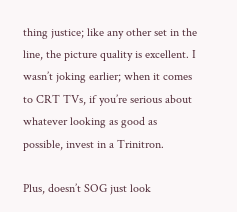thing justice; like any other set in the line, the picture quality is excellent. I wasn’t joking earlier; when it comes to CRT TVs, if you’re serious about whatever looking as good as possible, invest in a Trinitron.

Plus, doesn’t SOG just look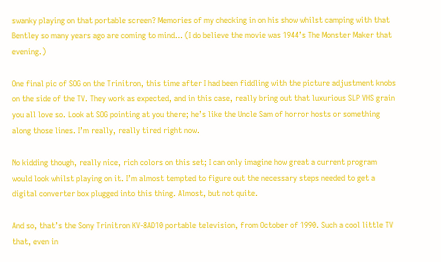swanky playing on that portable screen? Memories of my checking in on his show whilst camping with that Bentley so many years ago are coming to mind… (I do believe the movie was 1944’s The Monster Maker that evening.)

One final pic of SOG on the Trinitron, this time after I had been fiddling with the picture adjustment knobs on the side of the TV. They work as expected, and in this case, really bring out that luxurious SLP VHS grain you all love so. Look at SOG pointing at you there; he’s like the Uncle Sam of horror hosts or something along those lines. I’m really, really tired right now.

No kidding though, really nice, rich colors on this set; I can only imagine how great a current program would look whilst playing on it. I’m almost tempted to figure out the necessary steps needed to get a digital converter box plugged into this thing. Almost, but not quite.

And so, that’s the Sony Trinitron KV-8AD10 portable television, from October of 1990. Such a cool little TV that, even in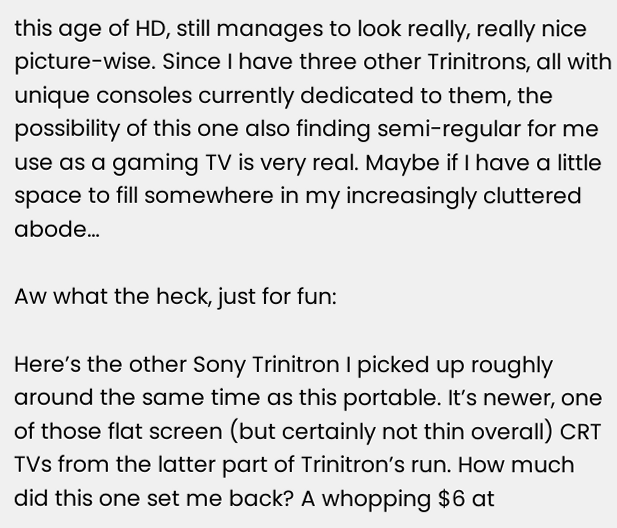this age of HD, still manages to look really, really nice picture-wise. Since I have three other Trinitrons, all with unique consoles currently dedicated to them, the possibility of this one also finding semi-regular for me use as a gaming TV is very real. Maybe if I have a little space to fill somewhere in my increasingly cluttered abode…

Aw what the heck, just for fun:

Here’s the other Sony Trinitron I picked up roughly around the same time as this portable. It’s newer, one of those flat screen (but certainly not thin overall) CRT TVs from the latter part of Trinitron’s run. How much did this one set me back? A whopping $6 at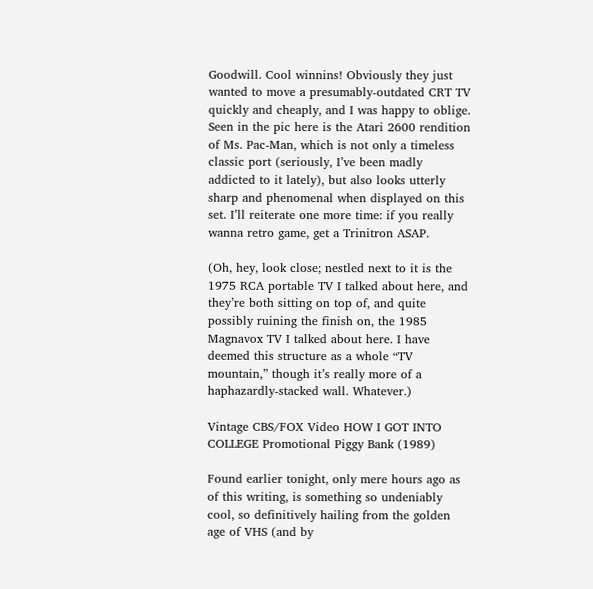Goodwill. Cool winnins! Obviously they just wanted to move a presumably-outdated CRT TV quickly and cheaply, and I was happy to oblige. Seen in the pic here is the Atari 2600 rendition of Ms. Pac-Man, which is not only a timeless classic port (seriously, I’ve been madly addicted to it lately), but also looks utterly sharp and phenomenal when displayed on this set. I’ll reiterate one more time: if you really wanna retro game, get a Trinitron ASAP.

(Oh, hey, look close; nestled next to it is the 1975 RCA portable TV I talked about here, and they’re both sitting on top of, and quite possibly ruining the finish on, the 1985 Magnavox TV I talked about here. I have deemed this structure as a whole “TV mountain,” though it’s really more of a haphazardly-stacked wall. Whatever.)

Vintage CBS/FOX Video HOW I GOT INTO COLLEGE Promotional Piggy Bank (1989)

Found earlier tonight, only mere hours ago as of this writing, is something so undeniably cool, so definitively hailing from the golden age of VHS (and by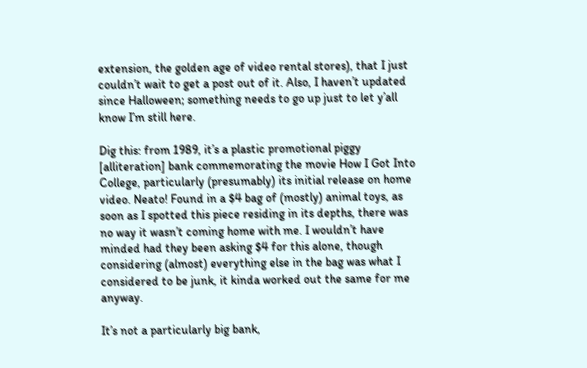extension, the golden age of video rental stores), that I just couldn’t wait to get a post out of it. Also, I haven’t updated since Halloween; something needs to go up just to let y’all know I’m still here.

Dig this: from 1989, it’s a plastic promotional piggy [alliteration] bank commemorating the movie How I Got Into College, particularly (presumably) its initial release on home video. Neato! Found in a $4 bag of (mostly) animal toys, as soon as I spotted this piece residing in its depths, there was no way it wasn’t coming home with me. I wouldn’t have minded had they been asking $4 for this alone, though considering (almost) everything else in the bag was what I considered to be junk, it kinda worked out the same for me anyway.

It’s not a particularly big bank,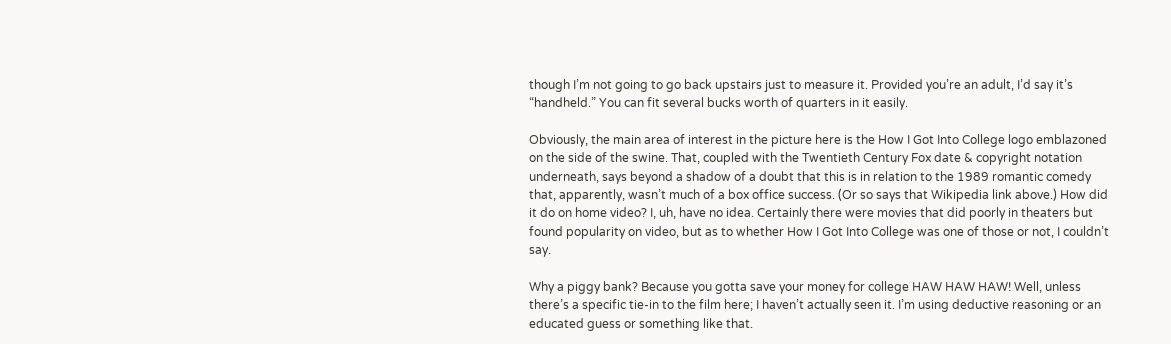though I’m not going to go back upstairs just to measure it. Provided you’re an adult, I’d say it’s “handheld.” You can fit several bucks worth of quarters in it easily.

Obviously, the main area of interest in the picture here is the How I Got Into College logo emblazoned on the side of the swine. That, coupled with the Twentieth Century Fox date & copyright notation underneath, says beyond a shadow of a doubt that this is in relation to the 1989 romantic comedy that, apparently, wasn’t much of a box office success. (Or so says that Wikipedia link above.) How did it do on home video? I, uh, have no idea. Certainly there were movies that did poorly in theaters but found popularity on video, but as to whether How I Got Into College was one of those or not, I couldn’t say.

Why a piggy bank? Because you gotta save your money for college HAW HAW HAW! Well, unless there’s a specific tie-in to the film here; I haven’t actually seen it. I’m using deductive reasoning or an educated guess or something like that.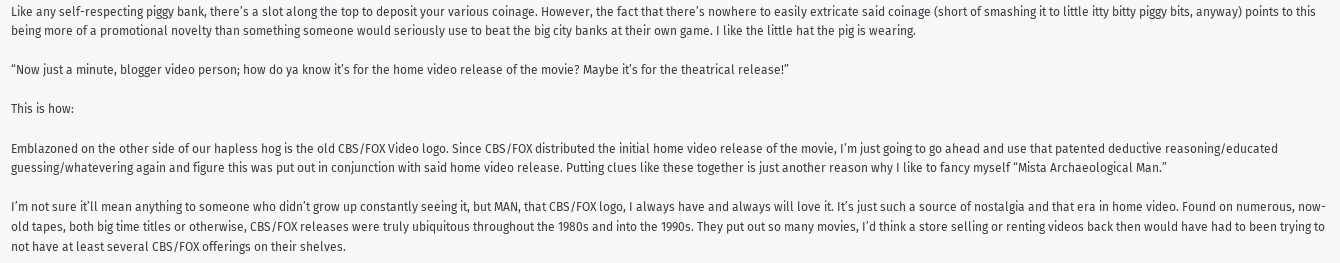Like any self-respecting piggy bank, there’s a slot along the top to deposit your various coinage. However, the fact that there’s nowhere to easily extricate said coinage (short of smashing it to little itty bitty piggy bits, anyway) points to this being more of a promotional novelty than something someone would seriously use to beat the big city banks at their own game. I like the little hat the pig is wearing.

“Now just a minute, blogger video person; how do ya know it’s for the home video release of the movie? Maybe it’s for the theatrical release!”

This is how:

Emblazoned on the other side of our hapless hog is the old CBS/FOX Video logo. Since CBS/FOX distributed the initial home video release of the movie, I’m just going to go ahead and use that patented deductive reasoning/educated guessing/whatevering again and figure this was put out in conjunction with said home video release. Putting clues like these together is just another reason why I like to fancy myself “Mista Archaeological Man.”

I’m not sure it’ll mean anything to someone who didn’t grow up constantly seeing it, but MAN, that CBS/FOX logo, I always have and always will love it. It’s just such a source of nostalgia and that era in home video. Found on numerous, now-old tapes, both big time titles or otherwise, CBS/FOX releases were truly ubiquitous throughout the 1980s and into the 1990s. They put out so many movies, I’d think a store selling or renting videos back then would have had to been trying to not have at least several CBS/FOX offerings on their shelves.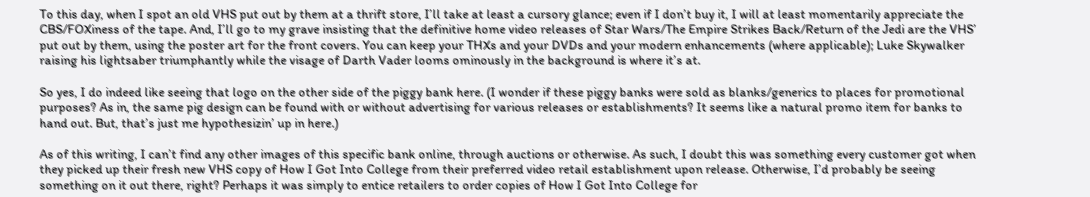To this day, when I spot an old VHS put out by them at a thrift store, I’ll take at least a cursory glance; even if I don’t buy it, I will at least momentarily appreciate the CBS/FOXiness of the tape. And, I’ll go to my grave insisting that the definitive home video releases of Star Wars/The Empire Strikes Back/Return of the Jedi are the VHS’ put out by them, using the poster art for the front covers. You can keep your THXs and your DVDs and your modern enhancements (where applicable); Luke Skywalker raising his lightsaber triumphantly while the visage of Darth Vader looms ominously in the background is where it’s at.

So yes, I do indeed like seeing that logo on the other side of the piggy bank here. (I wonder if these piggy banks were sold as blanks/generics to places for promotional purposes? As in, the same pig design can be found with or without advertising for various releases or establishments? It seems like a natural promo item for banks to hand out. But, that’s just me hypothesizin’ up in here.)

As of this writing, I can’t find any other images of this specific bank online, through auctions or otherwise. As such, I doubt this was something every customer got when they picked up their fresh new VHS copy of How I Got Into College from their preferred video retail establishment upon release. Otherwise, I’d probably be seeing something on it out there, right? Perhaps it was simply to entice retailers to order copies of How I Got Into College for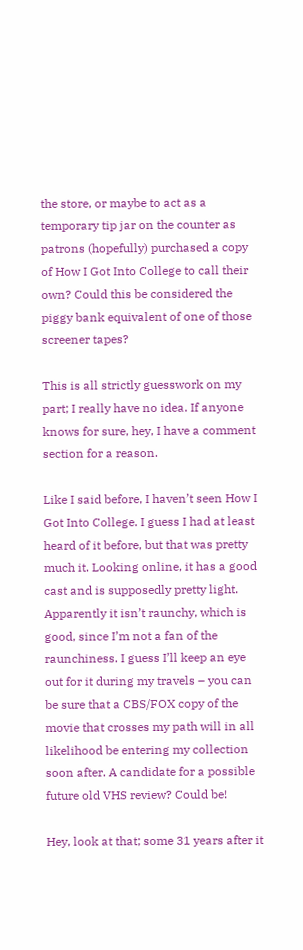the store, or maybe to act as a temporary tip jar on the counter as patrons (hopefully) purchased a copy of How I Got Into College to call their own? Could this be considered the piggy bank equivalent of one of those screener tapes?

This is all strictly guesswork on my part; I really have no idea. If anyone knows for sure, hey, I have a comment section for a reason.

Like I said before, I haven’t seen How I Got Into College. I guess I had at least heard of it before, but that was pretty much it. Looking online, it has a good cast and is supposedly pretty light. Apparently it isn’t raunchy, which is good, since I’m not a fan of the raunchiness. I guess I’ll keep an eye out for it during my travels – you can be sure that a CBS/FOX copy of the movie that crosses my path will in all likelihood be entering my collection soon after. A candidate for a possible future old VHS review? Could be!

Hey, look at that; some 31 years after it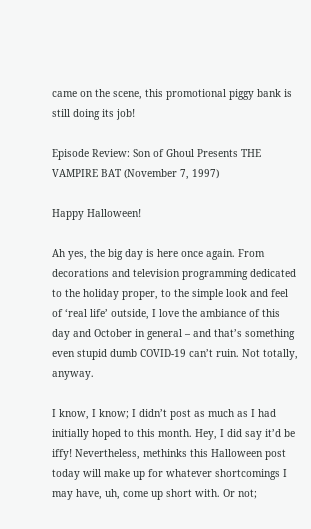came on the scene, this promotional piggy bank is still doing its job!

Episode Review: Son of Ghoul Presents THE VAMPIRE BAT (November 7, 1997)

Happy Halloween!

Ah yes, the big day is here once again. From decorations and television programming dedicated to the holiday proper, to the simple look and feel of ‘real life’ outside, I love the ambiance of this day and October in general – and that’s something even stupid dumb COVID-19 can’t ruin. Not totally, anyway.

I know, I know; I didn’t post as much as I had initially hoped to this month. Hey, I did say it’d be iffy! Nevertheless, methinks this Halloween post today will make up for whatever shortcomings I may have, uh, come up short with. Or not;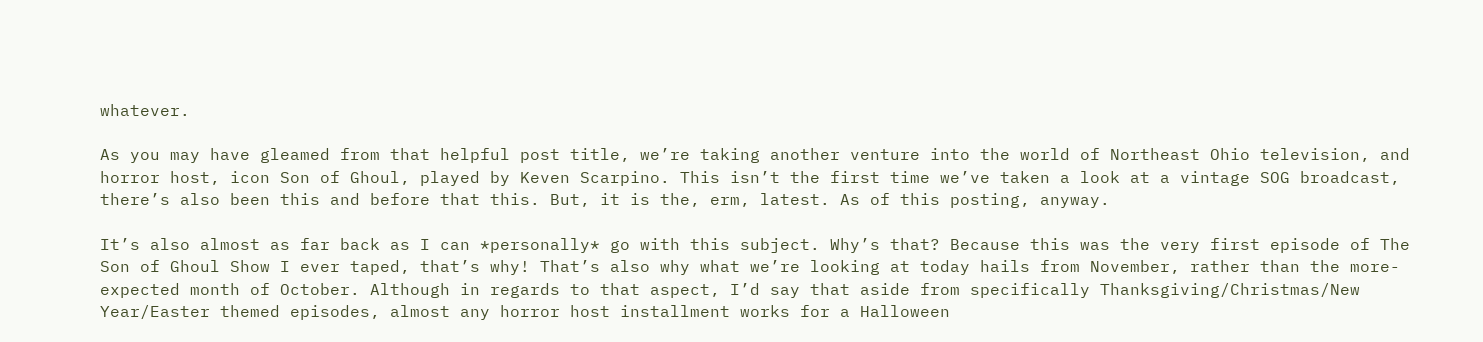whatever.

As you may have gleamed from that helpful post title, we’re taking another venture into the world of Northeast Ohio television, and horror host, icon Son of Ghoul, played by Keven Scarpino. This isn’t the first time we’ve taken a look at a vintage SOG broadcast, there’s also been this and before that this. But, it is the, erm, latest. As of this posting, anyway.

It’s also almost as far back as I can *personally* go with this subject. Why’s that? Because this was the very first episode of The Son of Ghoul Show I ever taped, that’s why! That’s also why what we’re looking at today hails from November, rather than the more-expected month of October. Although in regards to that aspect, I’d say that aside from specifically Thanksgiving/Christmas/New Year/Easter themed episodes, almost any horror host installment works for a Halloween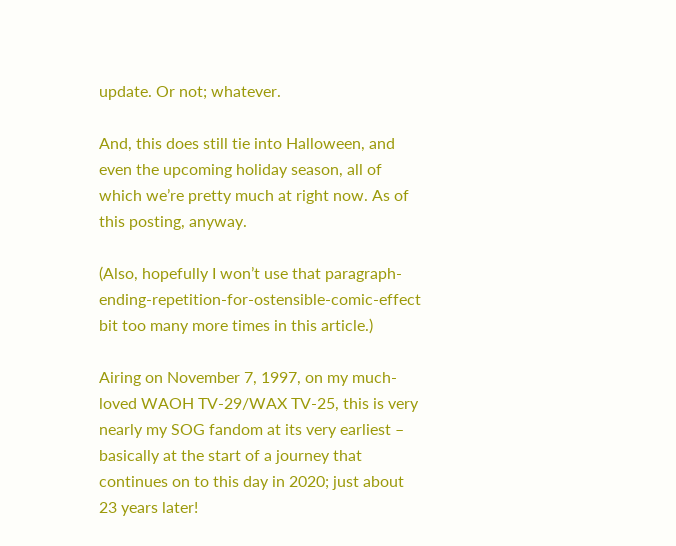update. Or not; whatever.

And, this does still tie into Halloween, and even the upcoming holiday season, all of which we’re pretty much at right now. As of this posting, anyway.

(Also, hopefully I won’t use that paragraph-ending-repetition-for-ostensible-comic-effect bit too many more times in this article.)

Airing on November 7, 1997, on my much-loved WAOH TV-29/WAX TV-25, this is very nearly my SOG fandom at its very earliest – basically at the start of a journey that continues on to this day in 2020; just about 23 years later!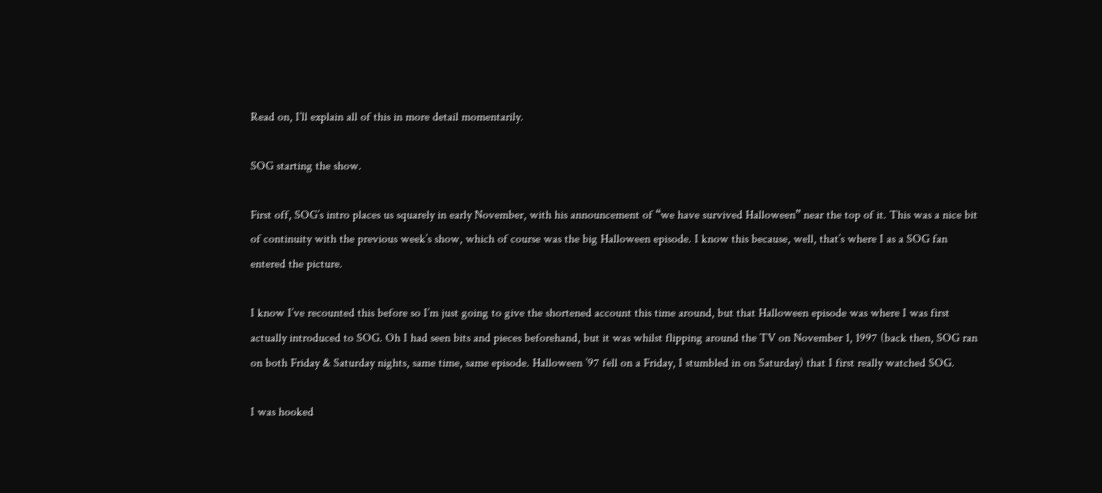Read on, I’ll explain all of this in more detail momentarily.

SOG starting the show.

First off, SOG’s intro places us squarely in early November, with his announcement of “we have survived Halloween” near the top of it. This was a nice bit of continuity with the previous week’s show, which of course was the big Halloween episode. I know this because, well, that’s where I as a SOG fan entered the picture.

I know I’ve recounted this before so I’m just going to give the shortened account this time around, but that Halloween episode was where I was first actually introduced to SOG. Oh I had seen bits and pieces beforehand, but it was whilst flipping around the TV on November 1, 1997 (back then, SOG ran on both Friday & Saturday nights, same time, same episode. Halloween ’97 fell on a Friday, I stumbled in on Saturday) that I first really watched SOG.

I was hooked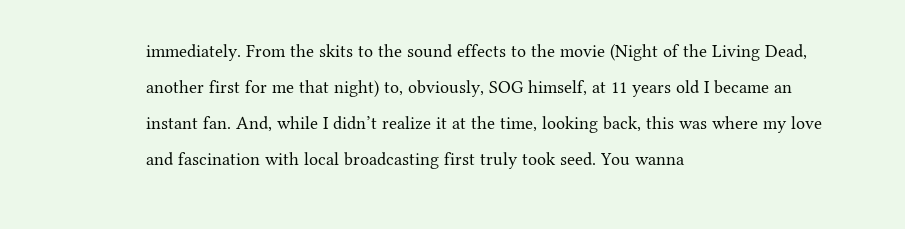immediately. From the skits to the sound effects to the movie (Night of the Living Dead, another first for me that night) to, obviously, SOG himself, at 11 years old I became an instant fan. And, while I didn’t realize it at the time, looking back, this was where my love and fascination with local broadcasting first truly took seed. You wanna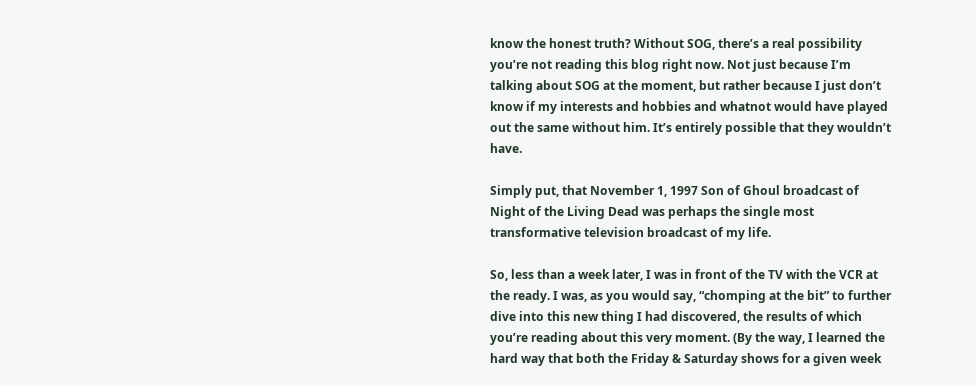know the honest truth? Without SOG, there’s a real possibility you’re not reading this blog right now. Not just because I’m talking about SOG at the moment, but rather because I just don’t know if my interests and hobbies and whatnot would have played out the same without him. It’s entirely possible that they wouldn’t have.

Simply put, that November 1, 1997 Son of Ghoul broadcast of Night of the Living Dead was perhaps the single most transformative television broadcast of my life.

So, less than a week later, I was in front of the TV with the VCR at the ready. I was, as you would say, “chomping at the bit” to further dive into this new thing I had discovered, the results of which you’re reading about this very moment. (By the way, I learned the hard way that both the Friday & Saturday shows for a given week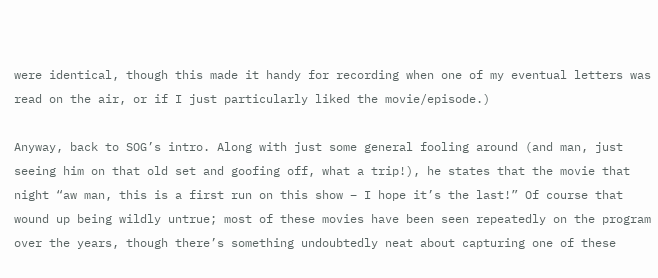were identical, though this made it handy for recording when one of my eventual letters was read on the air, or if I just particularly liked the movie/episode.)

Anyway, back to SOG’s intro. Along with just some general fooling around (and man, just seeing him on that old set and goofing off, what a trip!), he states that the movie that night “aw man, this is a first run on this show – I hope it’s the last!” Of course that wound up being wildly untrue; most of these movies have been seen repeatedly on the program over the years, though there’s something undoubtedly neat about capturing one of these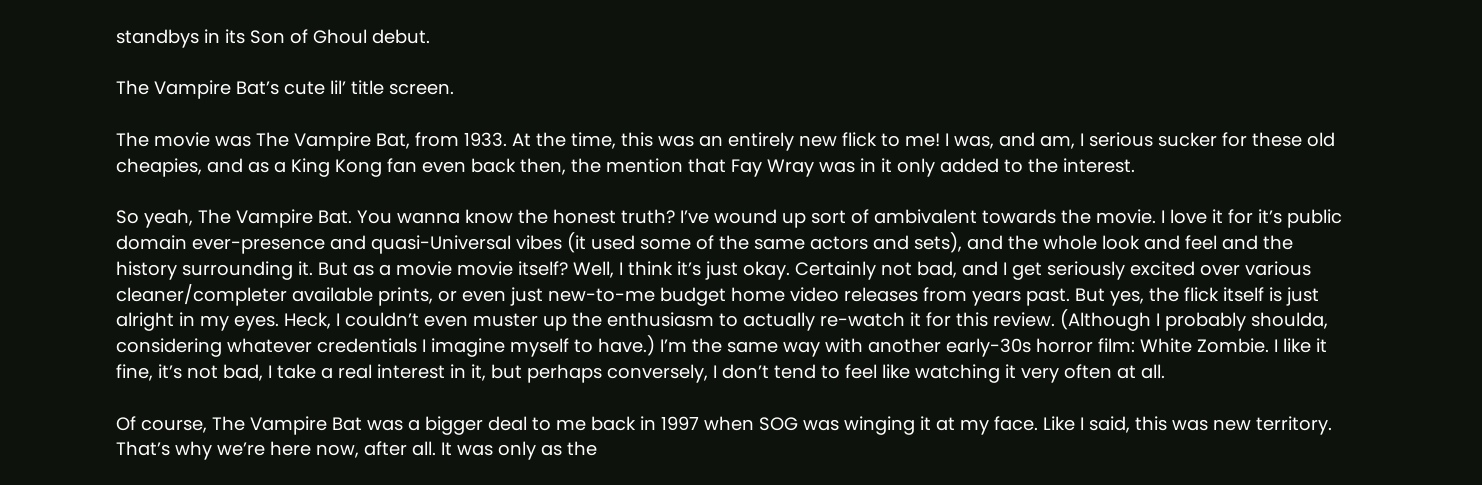standbys in its Son of Ghoul debut.

The Vampire Bat’s cute lil’ title screen.

The movie was The Vampire Bat, from 1933. At the time, this was an entirely new flick to me! I was, and am, I serious sucker for these old cheapies, and as a King Kong fan even back then, the mention that Fay Wray was in it only added to the interest.

So yeah, The Vampire Bat. You wanna know the honest truth? I’ve wound up sort of ambivalent towards the movie. I love it for it’s public domain ever-presence and quasi-Universal vibes (it used some of the same actors and sets), and the whole look and feel and the history surrounding it. But as a movie movie itself? Well, I think it’s just okay. Certainly not bad, and I get seriously excited over various cleaner/completer available prints, or even just new-to-me budget home video releases from years past. But yes, the flick itself is just alright in my eyes. Heck, I couldn’t even muster up the enthusiasm to actually re-watch it for this review. (Although I probably shoulda, considering whatever credentials I imagine myself to have.) I’m the same way with another early-30s horror film: White Zombie. I like it fine, it’s not bad, I take a real interest in it, but perhaps conversely, I don’t tend to feel like watching it very often at all.

Of course, The Vampire Bat was a bigger deal to me back in 1997 when SOG was winging it at my face. Like I said, this was new territory. That’s why we’re here now, after all. It was only as the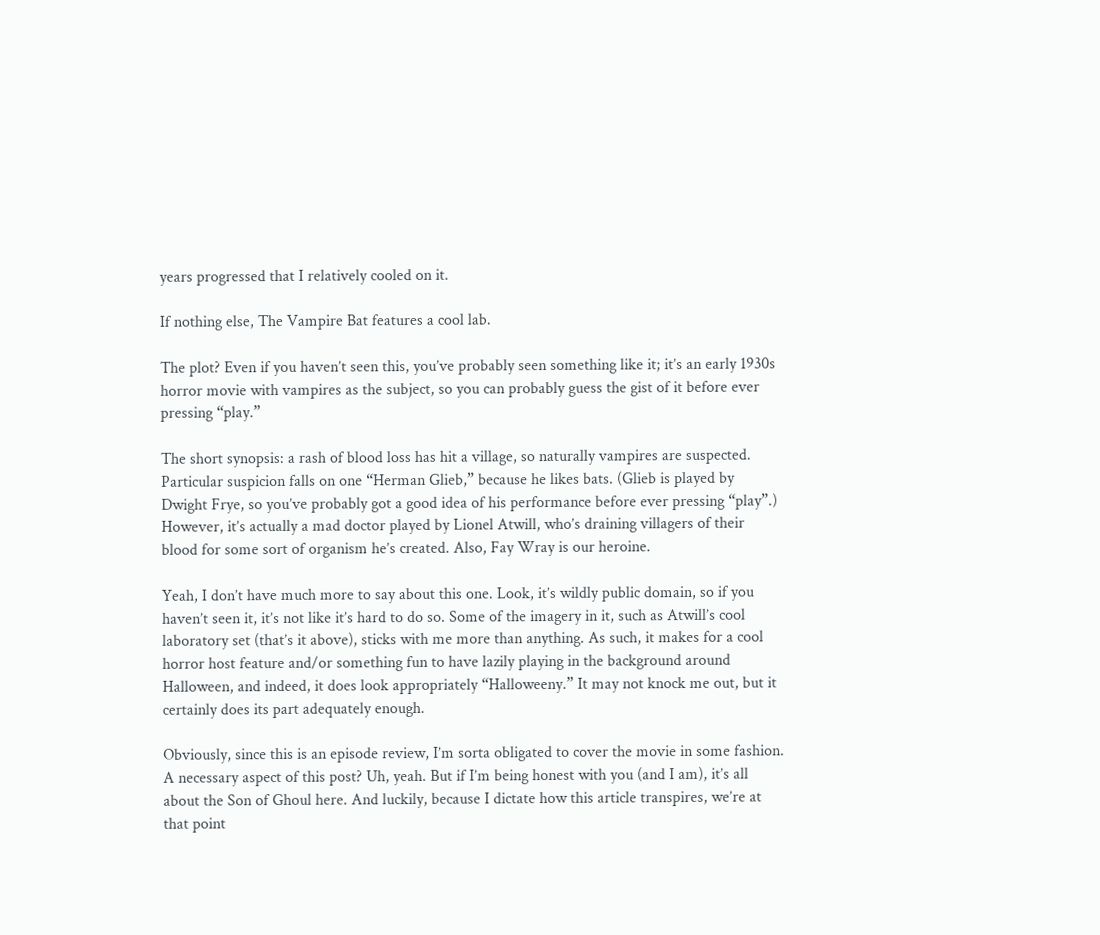years progressed that I relatively cooled on it.

If nothing else, The Vampire Bat features a cool lab.

The plot? Even if you haven’t seen this, you’ve probably seen something like it; it’s an early 1930s horror movie with vampires as the subject, so you can probably guess the gist of it before ever pressing “play.”

The short synopsis: a rash of blood loss has hit a village, so naturally vampires are suspected. Particular suspicion falls on one “Herman Glieb,” because he likes bats. (Glieb is played by Dwight Frye, so you’ve probably got a good idea of his performance before ever pressing “play”.) However, it’s actually a mad doctor played by Lionel Atwill, who’s draining villagers of their blood for some sort of organism he’s created. Also, Fay Wray is our heroine.

Yeah, I don’t have much more to say about this one. Look, it’s wildly public domain, so if you haven’t seen it, it’s not like it’s hard to do so. Some of the imagery in it, such as Atwill’s cool laboratory set (that’s it above), sticks with me more than anything. As such, it makes for a cool horror host feature and/or something fun to have lazily playing in the background around Halloween, and indeed, it does look appropriately “Halloweeny.” It may not knock me out, but it certainly does its part adequately enough.

Obviously, since this is an episode review, I’m sorta obligated to cover the movie in some fashion. A necessary aspect of this post? Uh, yeah. But if I’m being honest with you (and I am), it’s all about the Son of Ghoul here. And luckily, because I dictate how this article transpires, we’re at that point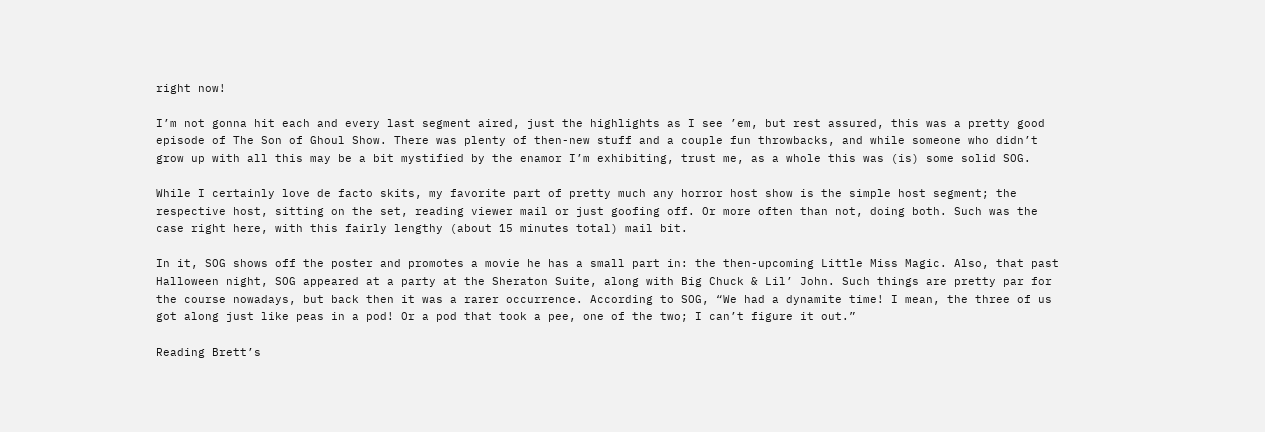right now!

I’m not gonna hit each and every last segment aired, just the highlights as I see ’em, but rest assured, this was a pretty good episode of The Son of Ghoul Show. There was plenty of then-new stuff and a couple fun throwbacks, and while someone who didn’t grow up with all this may be a bit mystified by the enamor I’m exhibiting, trust me, as a whole this was (is) some solid SOG.

While I certainly love de facto skits, my favorite part of pretty much any horror host show is the simple host segment; the respective host, sitting on the set, reading viewer mail or just goofing off. Or more often than not, doing both. Such was the case right here, with this fairly lengthy (about 15 minutes total) mail bit.

In it, SOG shows off the poster and promotes a movie he has a small part in: the then-upcoming Little Miss Magic. Also, that past Halloween night, SOG appeared at a party at the Sheraton Suite, along with Big Chuck & Lil’ John. Such things are pretty par for the course nowadays, but back then it was a rarer occurrence. According to SOG, “We had a dynamite time! I mean, the three of us got along just like peas in a pod! Or a pod that took a pee, one of the two; I can’t figure it out.”

Reading Brett’s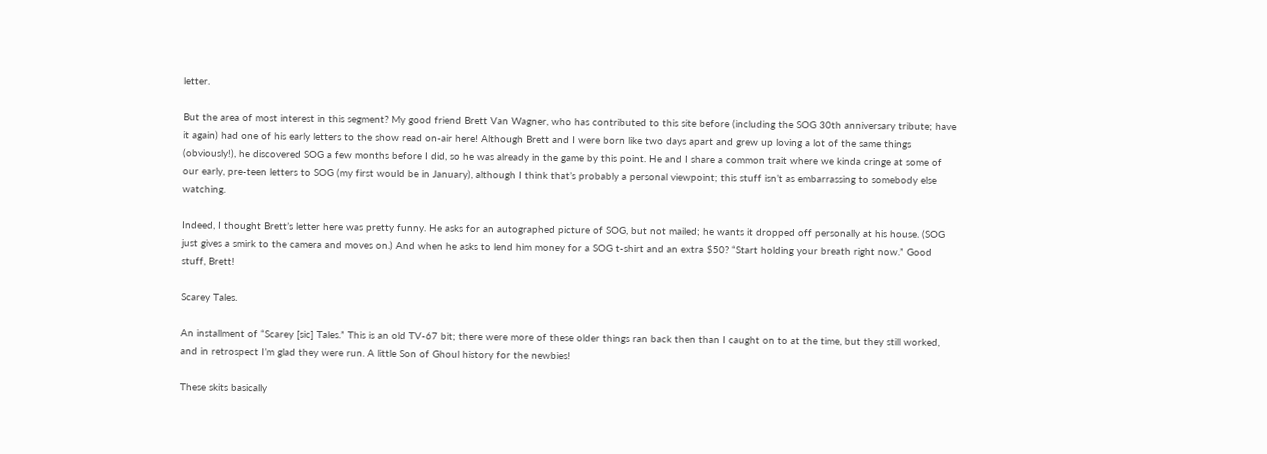letter.

But the area of most interest in this segment? My good friend Brett Van Wagner, who has contributed to this site before (including the SOG 30th anniversary tribute; have it again) had one of his early letters to the show read on-air here! Although Brett and I were born like two days apart and grew up loving a lot of the same things (obviously!), he discovered SOG a few months before I did, so he was already in the game by this point. He and I share a common trait where we kinda cringe at some of our early, pre-teen letters to SOG (my first would be in January), although I think that’s probably a personal viewpoint; this stuff isn’t as embarrassing to somebody else watching.

Indeed, I thought Brett’s letter here was pretty funny. He asks for an autographed picture of SOG, but not mailed; he wants it dropped off personally at his house. (SOG just gives a smirk to the camera and moves on.) And when he asks to lend him money for a SOG t-shirt and an extra $50? “Start holding your breath right now.” Good stuff, Brett!

Scarey Tales.

An installment of “Scarey [sic] Tales.” This is an old TV-67 bit; there were more of these older things ran back then than I caught on to at the time, but they still worked, and in retrospect I’m glad they were run. A little Son of Ghoul history for the newbies!

These skits basically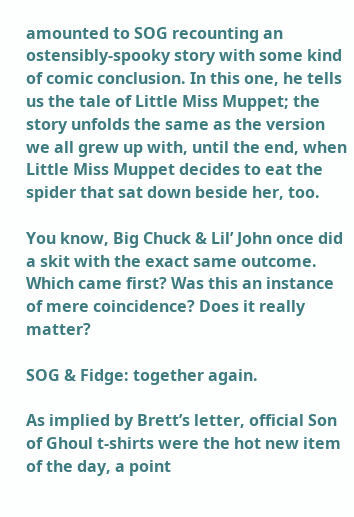amounted to SOG recounting an ostensibly-spooky story with some kind of comic conclusion. In this one, he tells us the tale of Little Miss Muppet; the story unfolds the same as the version we all grew up with, until the end, when Little Miss Muppet decides to eat the spider that sat down beside her, too.

You know, Big Chuck & Lil’ John once did a skit with the exact same outcome. Which came first? Was this an instance of mere coincidence? Does it really matter?

SOG & Fidge: together again.

As implied by Brett’s letter, official Son of Ghoul t-shirts were the hot new item of the day, a point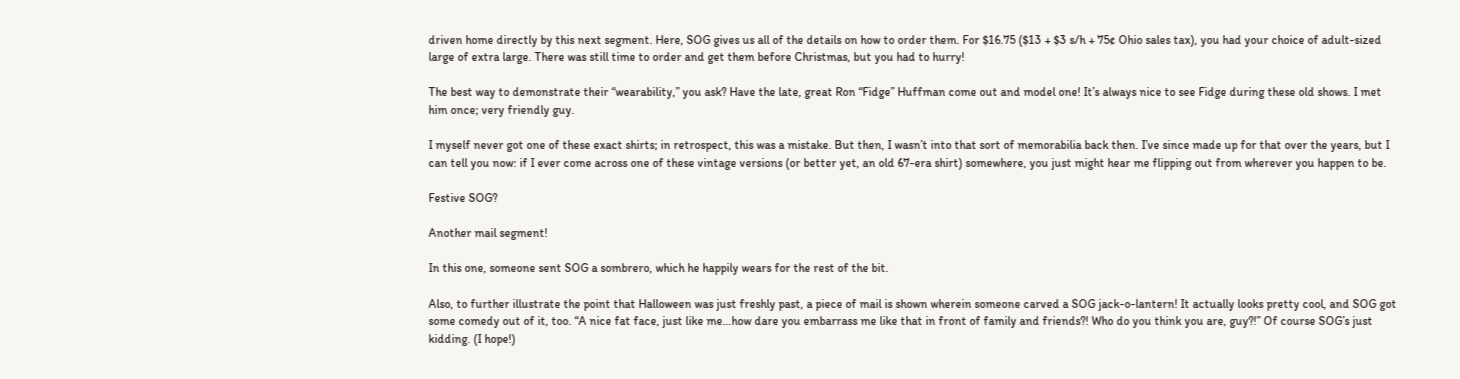driven home directly by this next segment. Here, SOG gives us all of the details on how to order them. For $16.75 ($13 + $3 s/h + 75¢ Ohio sales tax), you had your choice of adult-sized large of extra large. There was still time to order and get them before Christmas, but you had to hurry!

The best way to demonstrate their “wearability,” you ask? Have the late, great Ron “Fidge” Huffman come out and model one! It’s always nice to see Fidge during these old shows. I met him once; very friendly guy.

I myself never got one of these exact shirts; in retrospect, this was a mistake. But then, I wasn’t into that sort of memorabilia back then. I’ve since made up for that over the years, but I can tell you now: if I ever come across one of these vintage versions (or better yet, an old 67-era shirt) somewhere, you just might hear me flipping out from wherever you happen to be.

Festive SOG?

Another mail segment!

In this one, someone sent SOG a sombrero, which he happily wears for the rest of the bit.

Also, to further illustrate the point that Halloween was just freshly past, a piece of mail is shown wherein someone carved a SOG jack-o-lantern! It actually looks pretty cool, and SOG got some comedy out of it, too. “A nice fat face, just like me…how dare you embarrass me like that in front of family and friends?! Who do you think you are, guy?!” Of course SOG’s just kidding. (I hope!)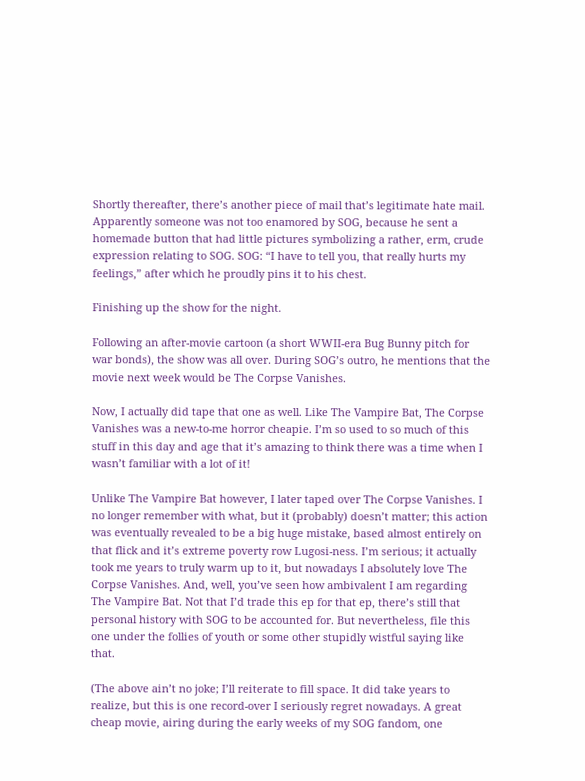Shortly thereafter, there’s another piece of mail that’s legitimate hate mail. Apparently someone was not too enamored by SOG, because he sent a homemade button that had little pictures symbolizing a rather, erm, crude expression relating to SOG. SOG: “I have to tell you, that really hurts my feelings,” after which he proudly pins it to his chest.

Finishing up the show for the night.

Following an after-movie cartoon (a short WWII-era Bug Bunny pitch for war bonds), the show was all over. During SOG’s outro, he mentions that the movie next week would be The Corpse Vanishes.

Now, I actually did tape that one as well. Like The Vampire Bat, The Corpse Vanishes was a new-to-me horror cheapie. I’m so used to so much of this stuff in this day and age that it’s amazing to think there was a time when I wasn’t familiar with a lot of it!

Unlike The Vampire Bat however, I later taped over The Corpse Vanishes. I no longer remember with what, but it (probably) doesn’t matter; this action was eventually revealed to be a big huge mistake, based almost entirely on that flick and it’s extreme poverty row Lugosi-ness. I’m serious; it actually took me years to truly warm up to it, but nowadays I absolutely love The Corpse Vanishes. And, well, you’ve seen how ambivalent I am regarding The Vampire Bat. Not that I’d trade this ep for that ep, there’s still that personal history with SOG to be accounted for. But nevertheless, file this one under the follies of youth or some other stupidly wistful saying like that.

(The above ain’t no joke; I’ll reiterate to fill space. It did take years to realize, but this is one record-over I seriously regret nowadays. A great cheap movie, airing during the early weeks of my SOG fandom, one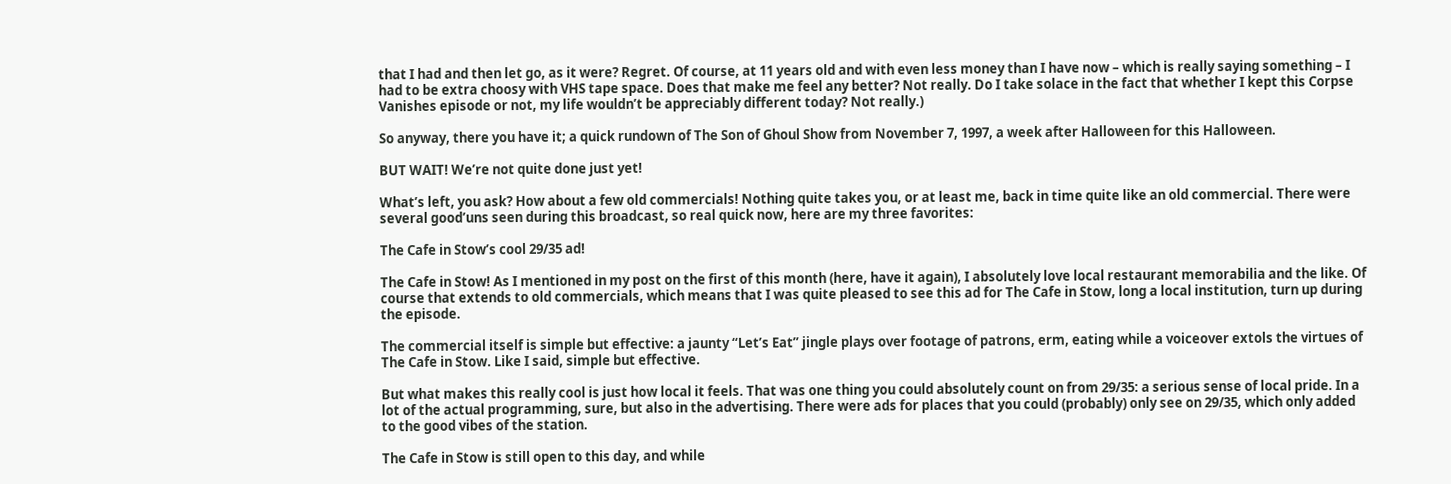that I had and then let go, as it were? Regret. Of course, at 11 years old and with even less money than I have now – which is really saying something – I had to be extra choosy with VHS tape space. Does that make me feel any better? Not really. Do I take solace in the fact that whether I kept this Corpse Vanishes episode or not, my life wouldn’t be appreciably different today? Not really.)

So anyway, there you have it; a quick rundown of The Son of Ghoul Show from November 7, 1997, a week after Halloween for this Halloween.

BUT WAIT! We’re not quite done just yet!

What’s left, you ask? How about a few old commercials! Nothing quite takes you, or at least me, back in time quite like an old commercial. There were several good’uns seen during this broadcast, so real quick now, here are my three favorites:

The Cafe in Stow’s cool 29/35 ad!

The Cafe in Stow! As I mentioned in my post on the first of this month (here, have it again), I absolutely love local restaurant memorabilia and the like. Of course that extends to old commercials, which means that I was quite pleased to see this ad for The Cafe in Stow, long a local institution, turn up during the episode.

The commercial itself is simple but effective: a jaunty “Let’s Eat” jingle plays over footage of patrons, erm, eating while a voiceover extols the virtues of The Cafe in Stow. Like I said, simple but effective.

But what makes this really cool is just how local it feels. That was one thing you could absolutely count on from 29/35: a serious sense of local pride. In a lot of the actual programming, sure, but also in the advertising. There were ads for places that you could (probably) only see on 29/35, which only added to the good vibes of the station.

The Cafe in Stow is still open to this day, and while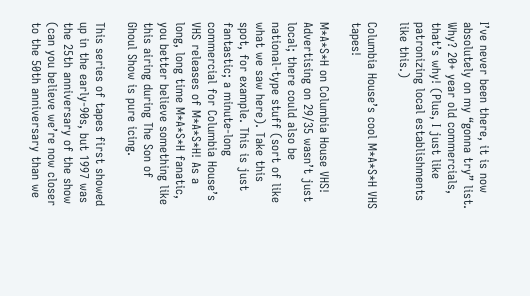I’ve never been there, it is now absolutely on my “gonna try” list. Why? 20+ year old commercials, that’s why! (Plus, I just like patronizing local establishments like this.)

Columbia House’s cool M*A*S*H VHS tapes!

M*A*S*H on Columbia House VHS! Advertising on 29/35 wasn’t just local; there could also be national-type stuff (sort of like what we saw here). Take this spot, for example. This is just fantastic; a minute-long commercial for Columbia House’s VHS releases of M*A*S*H! As a long, long time M*A*S*H fanatic, you better believe something like this airing during The Son of Ghoul Show is pure icing.

This series of tapes first showed up in the early-90s, but 1997 was the 25th anniversary of the show (can you believe we’re now closer to the 50th anniversary than we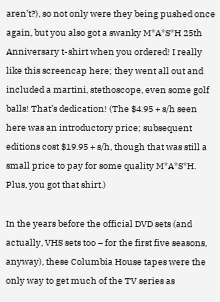aren’t?), so not only were they being pushed once again, but you also got a swanky M*A*S*H 25th Anniversary t-shirt when you ordered! I really like this screencap here; they went all out and included a martini, stethoscope, even some golf balls! That’s dedication! (The $4.95 + s/h seen here was an introductory price; subsequent editions cost $19.95 + s/h, though that was still a small price to pay for some quality M*A*S*H. Plus, you got that shirt.)

In the years before the official DVD sets (and actually, VHS sets too – for the first five seasons, anyway), these Columbia House tapes were the only way to get much of the TV series as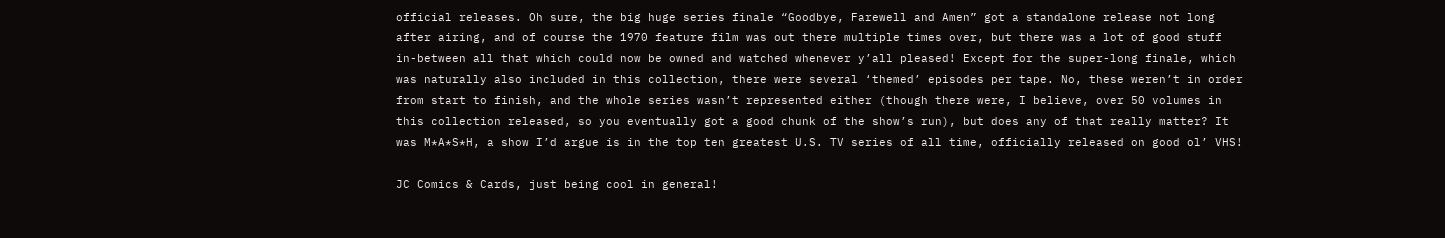official releases. Oh sure, the big huge series finale “Goodbye, Farewell and Amen” got a standalone release not long after airing, and of course the 1970 feature film was out there multiple times over, but there was a lot of good stuff in-between all that which could now be owned and watched whenever y’all pleased! Except for the super-long finale, which was naturally also included in this collection, there were several ‘themed’ episodes per tape. No, these weren’t in order from start to finish, and the whole series wasn’t represented either (though there were, I believe, over 50 volumes in this collection released, so you eventually got a good chunk of the show’s run), but does any of that really matter? It was M*A*S*H, a show I’d argue is in the top ten greatest U.S. TV series of all time, officially released on good ol’ VHS!

JC Comics & Cards, just being cool in general!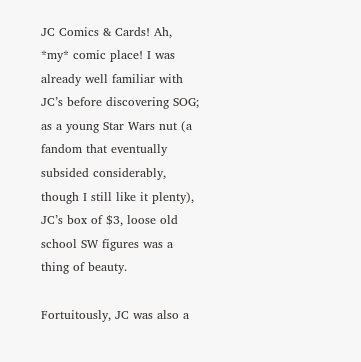JC Comics & Cards! Ah, *my* comic place! I was already well familiar with JC’s before discovering SOG; as a young Star Wars nut (a fandom that eventually subsided considerably, though I still like it plenty), JC’s box of $3, loose old school SW figures was a thing of beauty.

Fortuitously, JC was also a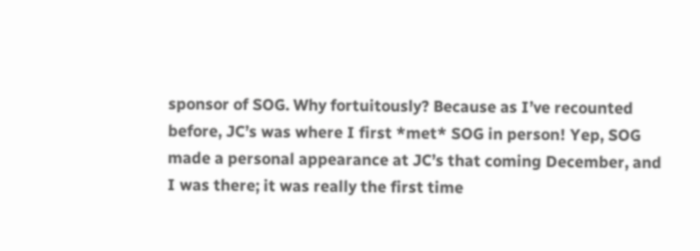sponsor of SOG. Why fortuitously? Because as I’ve recounted before, JC’s was where I first *met* SOG in person! Yep, SOG made a personal appearance at JC’s that coming December, and I was there; it was really the first time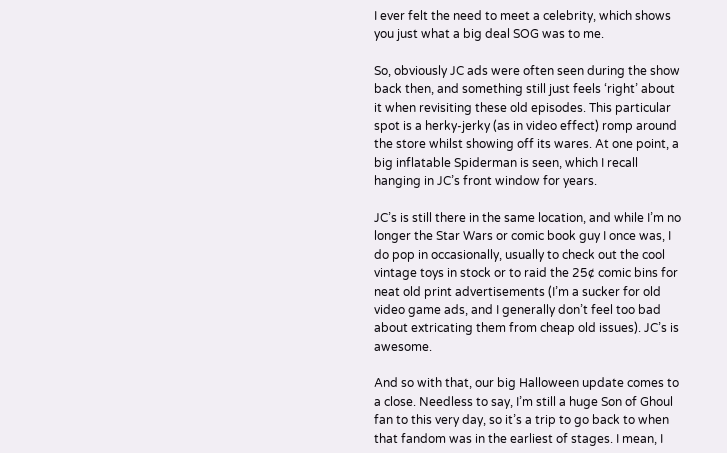I ever felt the need to meet a celebrity, which shows you just what a big deal SOG was to me.

So, obviously JC ads were often seen during the show back then, and something still just feels ‘right’ about it when revisiting these old episodes. This particular spot is a herky-jerky (as in video effect) romp around the store whilst showing off its wares. At one point, a big inflatable Spiderman is seen, which I recall hanging in JC’s front window for years.

JC’s is still there in the same location, and while I’m no longer the Star Wars or comic book guy I once was, I do pop in occasionally, usually to check out the cool vintage toys in stock or to raid the 25¢ comic bins for neat old print advertisements (I’m a sucker for old video game ads, and I generally don’t feel too bad about extricating them from cheap old issues). JC’s is awesome.

And so with that, our big Halloween update comes to a close. Needless to say, I’m still a huge Son of Ghoul fan to this very day, so it’s a trip to go back to when that fandom was in the earliest of stages. I mean, I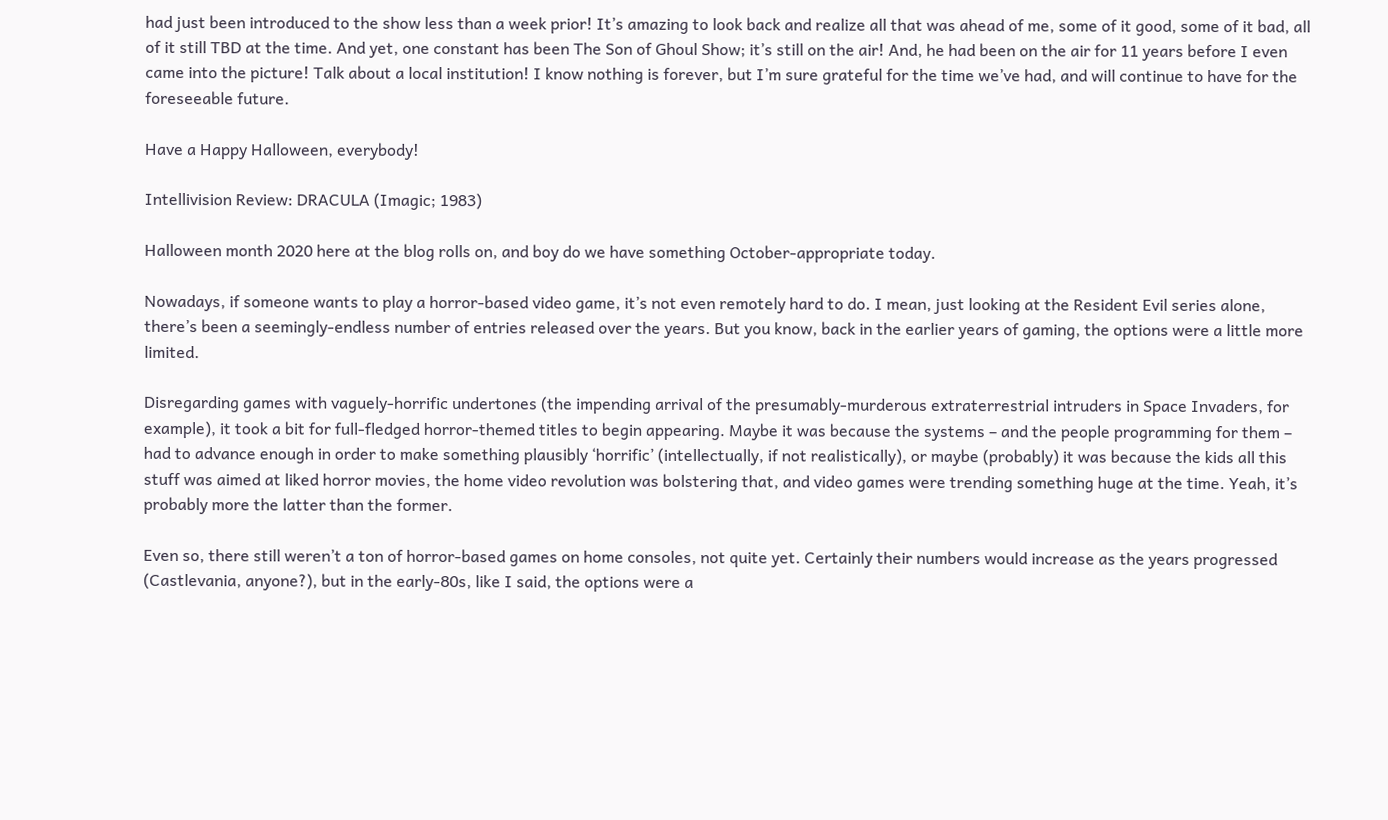had just been introduced to the show less than a week prior! It’s amazing to look back and realize all that was ahead of me, some of it good, some of it bad, all of it still TBD at the time. And yet, one constant has been The Son of Ghoul Show; it’s still on the air! And, he had been on the air for 11 years before I even came into the picture! Talk about a local institution! I know nothing is forever, but I’m sure grateful for the time we’ve had, and will continue to have for the foreseeable future.

Have a Happy Halloween, everybody!

Intellivision Review: DRACULA (Imagic; 1983)

Halloween month 2020 here at the blog rolls on, and boy do we have something October-appropriate today.

Nowadays, if someone wants to play a horror-based video game, it’s not even remotely hard to do. I mean, just looking at the Resident Evil series alone, there’s been a seemingly-endless number of entries released over the years. But you know, back in the earlier years of gaming, the options were a little more limited.

Disregarding games with vaguely-horrific undertones (the impending arrival of the presumably-murderous extraterrestrial intruders in Space Invaders, for example), it took a bit for full-fledged horror-themed titles to begin appearing. Maybe it was because the systems – and the people programming for them – had to advance enough in order to make something plausibly ‘horrific’ (intellectually, if not realistically), or maybe (probably) it was because the kids all this stuff was aimed at liked horror movies, the home video revolution was bolstering that, and video games were trending something huge at the time. Yeah, it’s probably more the latter than the former.

Even so, there still weren’t a ton of horror-based games on home consoles, not quite yet. Certainly their numbers would increase as the years progressed (Castlevania, anyone?), but in the early-80s, like I said, the options were a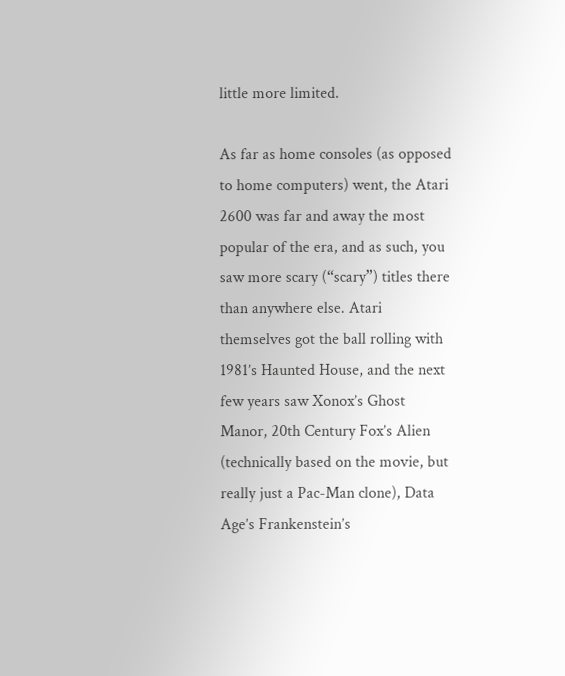little more limited.

As far as home consoles (as opposed to home computers) went, the Atari 2600 was far and away the most popular of the era, and as such, you saw more scary (“scary”) titles there than anywhere else. Atari themselves got the ball rolling with 1981’s Haunted House, and the next few years saw Xonox’s Ghost Manor, 20th Century Fox’s Alien (technically based on the movie, but really just a Pac-Man clone), Data Age’s Frankenstein’s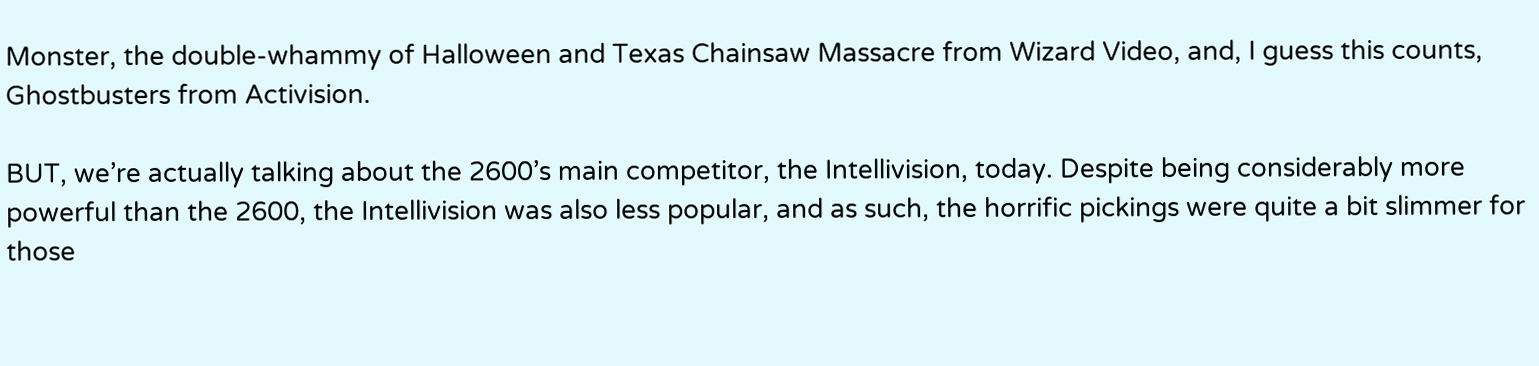Monster, the double-whammy of Halloween and Texas Chainsaw Massacre from Wizard Video, and, I guess this counts, Ghostbusters from Activision.

BUT, we’re actually talking about the 2600’s main competitor, the Intellivision, today. Despite being considerably more powerful than the 2600, the Intellivision was also less popular, and as such, the horrific pickings were quite a bit slimmer for those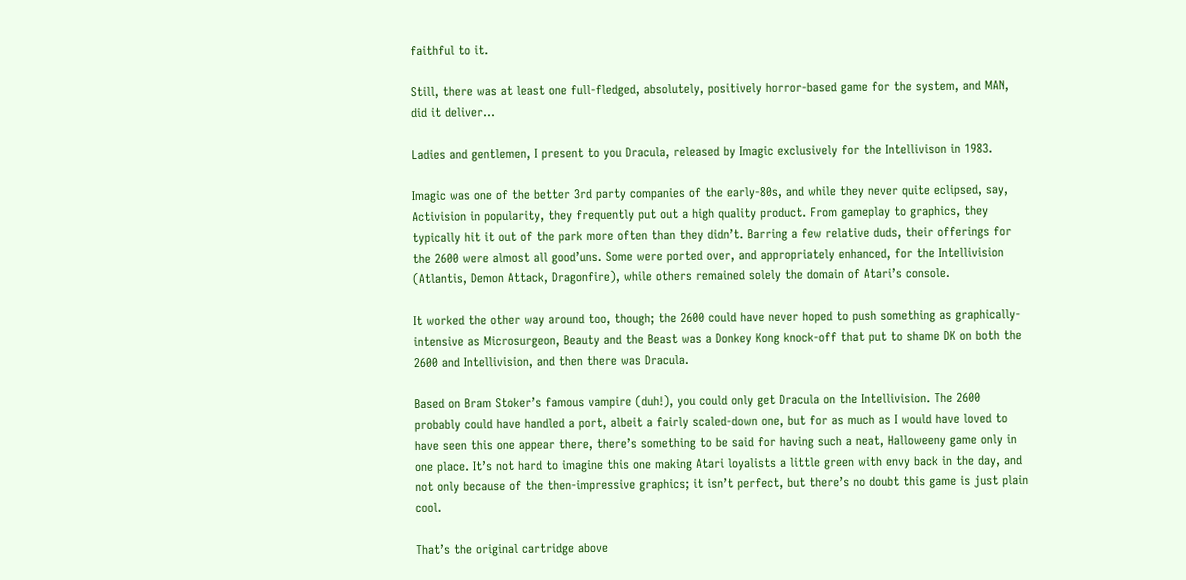faithful to it.

Still, there was at least one full-fledged, absolutely, positively horror-based game for the system, and MAN, did it deliver…

Ladies and gentlemen, I present to you Dracula, released by Imagic exclusively for the Intellivison in 1983.

Imagic was one of the better 3rd party companies of the early-80s, and while they never quite eclipsed, say, Activision in popularity, they frequently put out a high quality product. From gameplay to graphics, they typically hit it out of the park more often than they didn’t. Barring a few relative duds, their offerings for the 2600 were almost all good’uns. Some were ported over, and appropriately enhanced, for the Intellivision (Atlantis, Demon Attack, Dragonfire), while others remained solely the domain of Atari’s console.

It worked the other way around too, though; the 2600 could have never hoped to push something as graphically-intensive as Microsurgeon, Beauty and the Beast was a Donkey Kong knock-off that put to shame DK on both the 2600 and Intellivision, and then there was Dracula.

Based on Bram Stoker’s famous vampire (duh!), you could only get Dracula on the Intellivision. The 2600 probably could have handled a port, albeit a fairly scaled-down one, but for as much as I would have loved to have seen this one appear there, there’s something to be said for having such a neat, Halloweeny game only in one place. It’s not hard to imagine this one making Atari loyalists a little green with envy back in the day, and not only because of the then-impressive graphics; it isn’t perfect, but there’s no doubt this game is just plain cool.

That’s the original cartridge above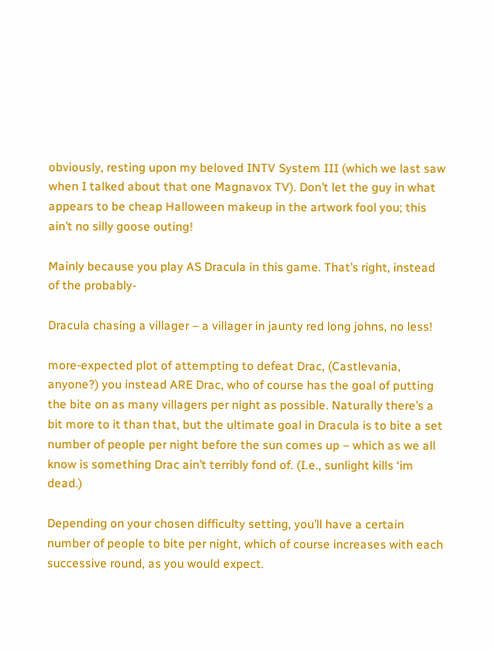obviously, resting upon my beloved INTV System III (which we last saw when I talked about that one Magnavox TV). Don’t let the guy in what appears to be cheap Halloween makeup in the artwork fool you; this ain’t no silly goose outing!

Mainly because you play AS Dracula in this game. That’s right, instead of the probably-

Dracula chasing a villager – a villager in jaunty red long johns, no less!

more-expected plot of attempting to defeat Drac, (Castlevania, anyone?) you instead ARE Drac, who of course has the goal of putting the bite on as many villagers per night as possible. Naturally there’s a bit more to it than that, but the ultimate goal in Dracula is to bite a set number of people per night before the sun comes up – which as we all know is something Drac ain’t terribly fond of. (I.e., sunlight kills ‘im dead.)

Depending on your chosen difficulty setting, you’ll have a certain number of people to bite per night, which of course increases with each successive round, as you would expect.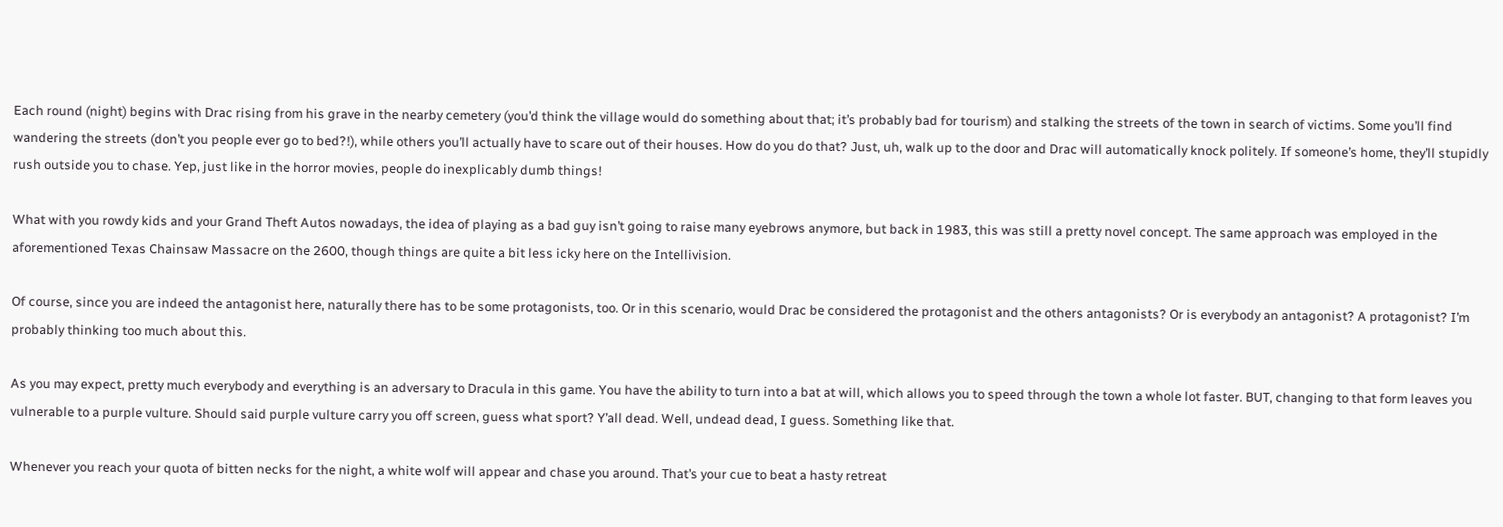Each round (night) begins with Drac rising from his grave in the nearby cemetery (you’d think the village would do something about that; it’s probably bad for tourism) and stalking the streets of the town in search of victims. Some you’ll find wandering the streets (don’t you people ever go to bed?!), while others you’ll actually have to scare out of their houses. How do you do that? Just, uh, walk up to the door and Drac will automatically knock politely. If someone’s home, they’ll stupidly rush outside you to chase. Yep, just like in the horror movies, people do inexplicably dumb things!

What with you rowdy kids and your Grand Theft Autos nowadays, the idea of playing as a bad guy isn’t going to raise many eyebrows anymore, but back in 1983, this was still a pretty novel concept. The same approach was employed in the aforementioned Texas Chainsaw Massacre on the 2600, though things are quite a bit less icky here on the Intellivision.

Of course, since you are indeed the antagonist here, naturally there has to be some protagonists, too. Or in this scenario, would Drac be considered the protagonist and the others antagonists? Or is everybody an antagonist? A protagonist? I’m probably thinking too much about this.

As you may expect, pretty much everybody and everything is an adversary to Dracula in this game. You have the ability to turn into a bat at will, which allows you to speed through the town a whole lot faster. BUT, changing to that form leaves you vulnerable to a purple vulture. Should said purple vulture carry you off screen, guess what sport? Y’all dead. Well, undead dead, I guess. Something like that.

Whenever you reach your quota of bitten necks for the night, a white wolf will appear and chase you around. That’s your cue to beat a hasty retreat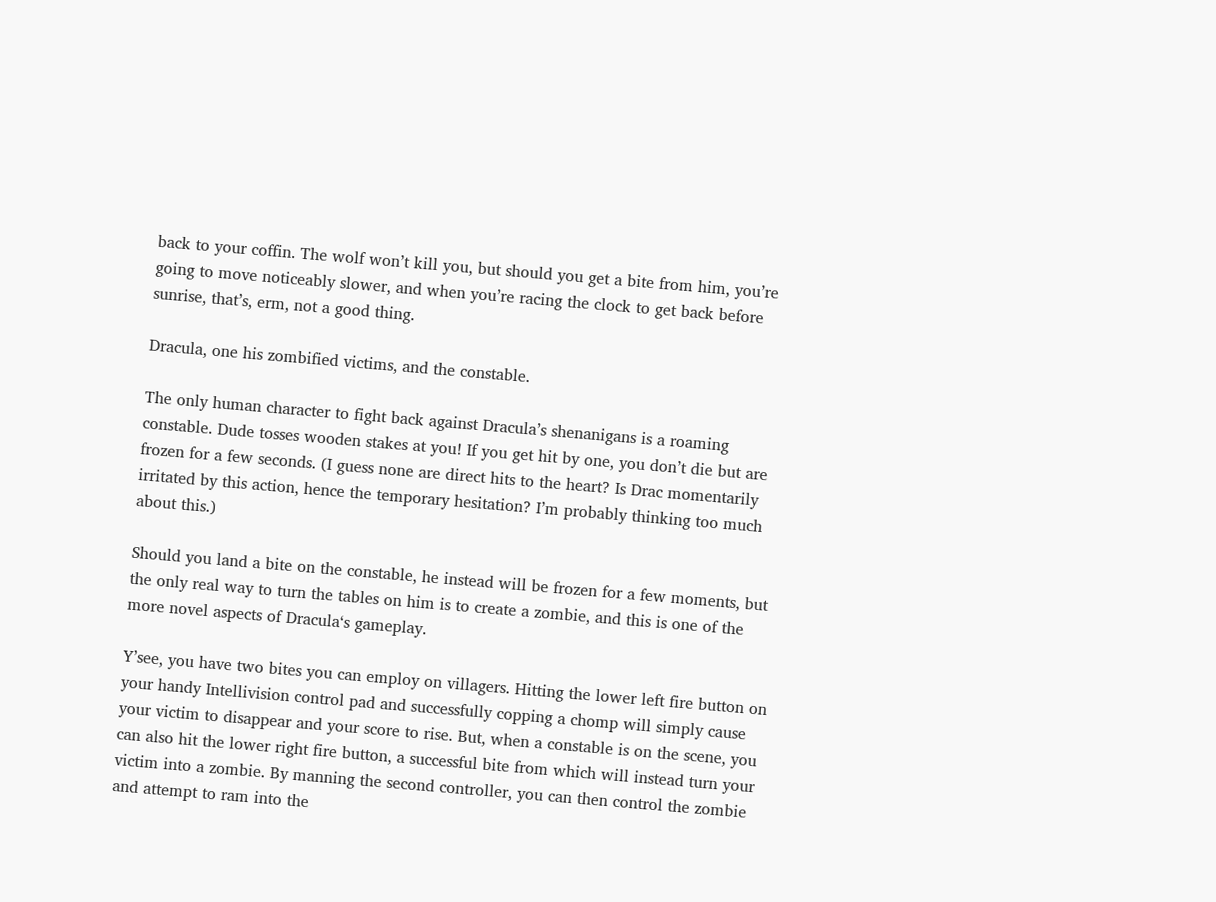back to your coffin. The wolf won’t kill you, but should you get a bite from him, you’re going to move noticeably slower, and when you’re racing the clock to get back before sunrise, that’s, erm, not a good thing.

Dracula, one his zombified victims, and the constable.

The only human character to fight back against Dracula’s shenanigans is a roaming constable. Dude tosses wooden stakes at you! If you get hit by one, you don’t die but are frozen for a few seconds. (I guess none are direct hits to the heart? Is Drac momentarily irritated by this action, hence the temporary hesitation? I’m probably thinking too much about this.)

Should you land a bite on the constable, he instead will be frozen for a few moments, but the only real way to turn the tables on him is to create a zombie, and this is one of the more novel aspects of Dracula‘s gameplay.

Y’see, you have two bites you can employ on villagers. Hitting the lower left fire button on your handy Intellivision control pad and successfully copping a chomp will simply cause your victim to disappear and your score to rise. But, when a constable is on the scene, you can also hit the lower right fire button, a successful bite from which will instead turn your victim into a zombie. By manning the second controller, you can then control the zombie and attempt to ram into the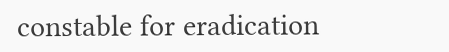constable for eradication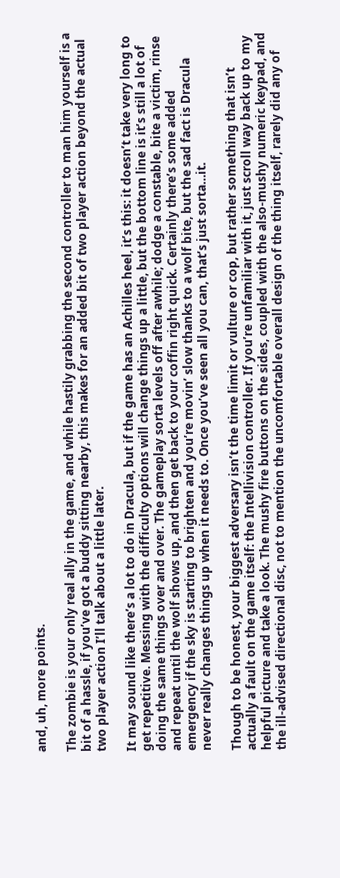and, uh, more points.

The zombie is your only real ally in the game, and while hastily grabbing the second controller to man him yourself is a bit of a hassle, if you’ve got a buddy sitting nearby, this makes for an added bit of two player action beyond the actual two player action I’ll talk about a little later.

It may sound like there’s a lot to do in Dracula, but if the game has an Achilles heel, it’s this: it doesn’t take very long to get repetitive. Messing with the difficulty options will change things up a little, but the bottom line is it’s still a lot of doing the same things over and over. The gameplay sorta levels off after awhile; dodge a constable, bite a victim, rinse and repeat until the wolf shows up, and then get back to your coffin right quick. Certainly there’s some added emergency if the sky is starting to brighten and you’re movin’ slow thanks to a wolf bite, but the sad fact is Dracula never really changes things up when it needs to. Once you’ve seen all you can, that’s just sorta…it.

Though to be honest, your biggest adversary isn’t the time limit or vulture or cop, but rather something that isn’t actually a fault on the game itself: the Intellivision controller. If you’re unfamiliar with it, just scroll way back up to my helpful picture and take a look. The mushy fire buttons on the sides, coupled with the also-mushy numeric keypad, and the ill-advised directional disc, not to mention the uncomfortable overall design of the thing itself, rarely did any of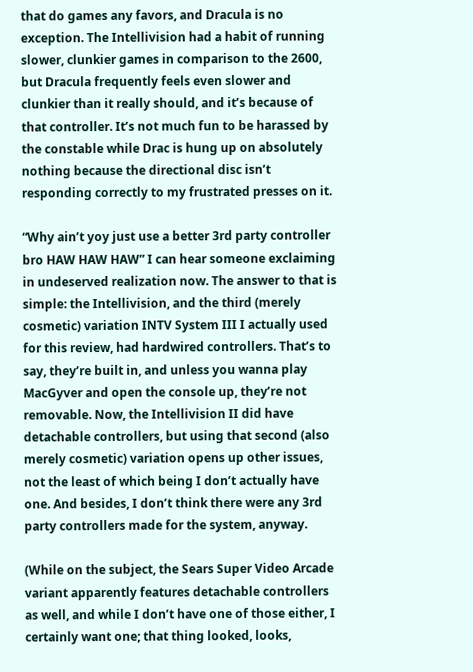that do games any favors, and Dracula is no exception. The Intellivision had a habit of running slower, clunkier games in comparison to the 2600, but Dracula frequently feels even slower and clunkier than it really should, and it’s because of that controller. It’s not much fun to be harassed by the constable while Drac is hung up on absolutely nothing because the directional disc isn’t responding correctly to my frustrated presses on it.

“Why ain’t yoy just use a better 3rd party controller bro HAW HAW HAW” I can hear someone exclaiming in undeserved realization now. The answer to that is simple: the Intellivision, and the third (merely cosmetic) variation INTV System III I actually used for this review, had hardwired controllers. That’s to say, they’re built in, and unless you wanna play MacGyver and open the console up, they’re not removable. Now, the Intellivision II did have detachable controllers, but using that second (also merely cosmetic) variation opens up other issues, not the least of which being I don’t actually have one. And besides, I don’t think there were any 3rd party controllers made for the system, anyway.

(While on the subject, the Sears Super Video Arcade variant apparently features detachable controllers as well, and while I don’t have one of those either, I certainly want one; that thing looked, looks,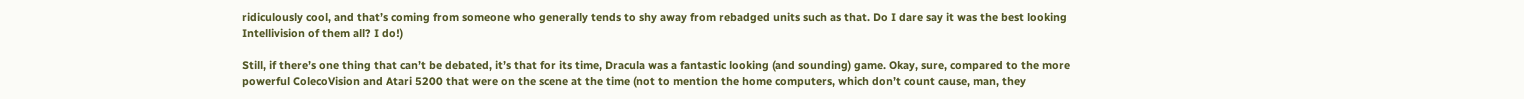ridiculously cool, and that’s coming from someone who generally tends to shy away from rebadged units such as that. Do I dare say it was the best looking Intellivision of them all? I do!)

Still, if there’s one thing that can’t be debated, it’s that for its time, Dracula was a fantastic looking (and sounding) game. Okay, sure, compared to the more powerful ColecoVision and Atari 5200 that were on the scene at the time (not to mention the home computers, which don’t count cause, man, they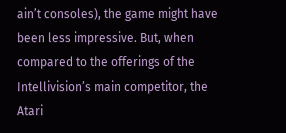ain’t consoles), the game might have been less impressive. But, when compared to the offerings of the Intellivision’s main competitor, the Atari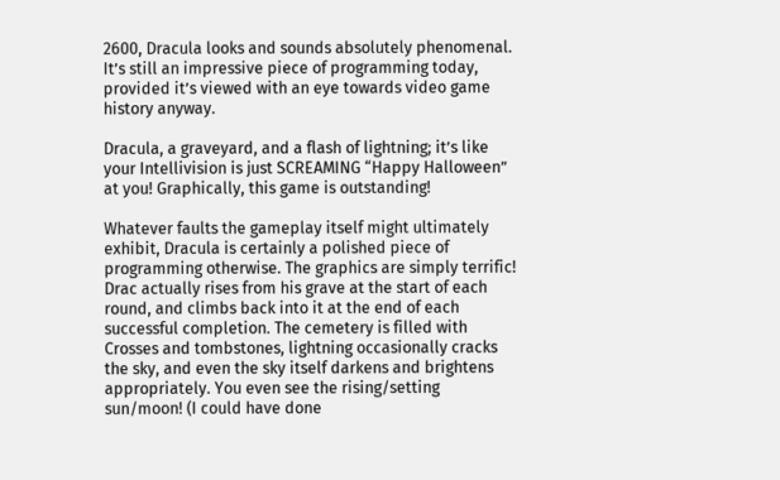2600, Dracula looks and sounds absolutely phenomenal. It’s still an impressive piece of programming today, provided it’s viewed with an eye towards video game history anyway.

Dracula, a graveyard, and a flash of lightning; it’s like your Intellivision is just SCREAMING “Happy Halloween” at you! Graphically, this game is outstanding!

Whatever faults the gameplay itself might ultimately exhibit, Dracula is certainly a polished piece of programming otherwise. The graphics are simply terrific! Drac actually rises from his grave at the start of each round, and climbs back into it at the end of each successful completion. The cemetery is filled with Crosses and tombstones, lightning occasionally cracks the sky, and even the sky itself darkens and brightens appropriately. You even see the rising/setting sun/moon! (I could have done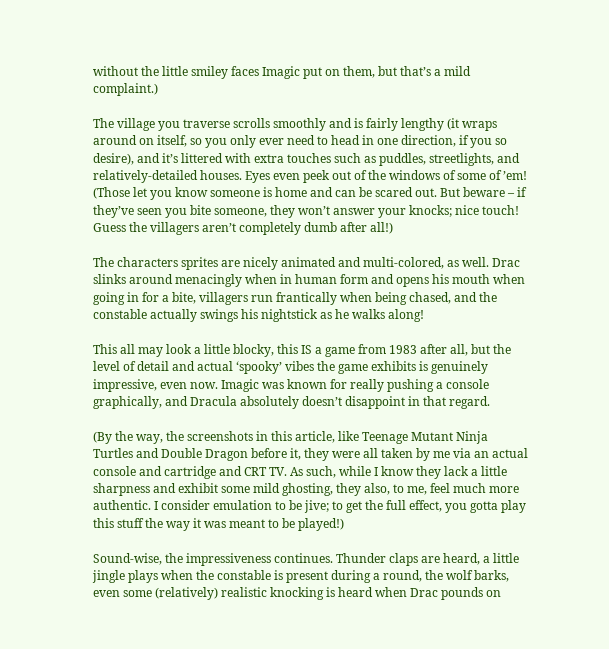without the little smiley faces Imagic put on them, but that’s a mild complaint.)

The village you traverse scrolls smoothly and is fairly lengthy (it wraps around on itself, so you only ever need to head in one direction, if you so desire), and it’s littered with extra touches such as puddles, streetlights, and relatively-detailed houses. Eyes even peek out of the windows of some of ’em! (Those let you know someone is home and can be scared out. But beware – if they’ve seen you bite someone, they won’t answer your knocks; nice touch! Guess the villagers aren’t completely dumb after all!)

The characters sprites are nicely animated and multi-colored, as well. Drac slinks around menacingly when in human form and opens his mouth when going in for a bite, villagers run frantically when being chased, and the constable actually swings his nightstick as he walks along!

This all may look a little blocky, this IS a game from 1983 after all, but the level of detail and actual ‘spooky’ vibes the game exhibits is genuinely impressive, even now. Imagic was known for really pushing a console graphically, and Dracula absolutely doesn’t disappoint in that regard.

(By the way, the screenshots in this article, like Teenage Mutant Ninja Turtles and Double Dragon before it, they were all taken by me via an actual console and cartridge and CRT TV. As such, while I know they lack a little sharpness and exhibit some mild ghosting, they also, to me, feel much more authentic. I consider emulation to be jive; to get the full effect, you gotta play this stuff the way it was meant to be played!)

Sound-wise, the impressiveness continues. Thunder claps are heard, a little jingle plays when the constable is present during a round, the wolf barks, even some (relatively) realistic knocking is heard when Drac pounds on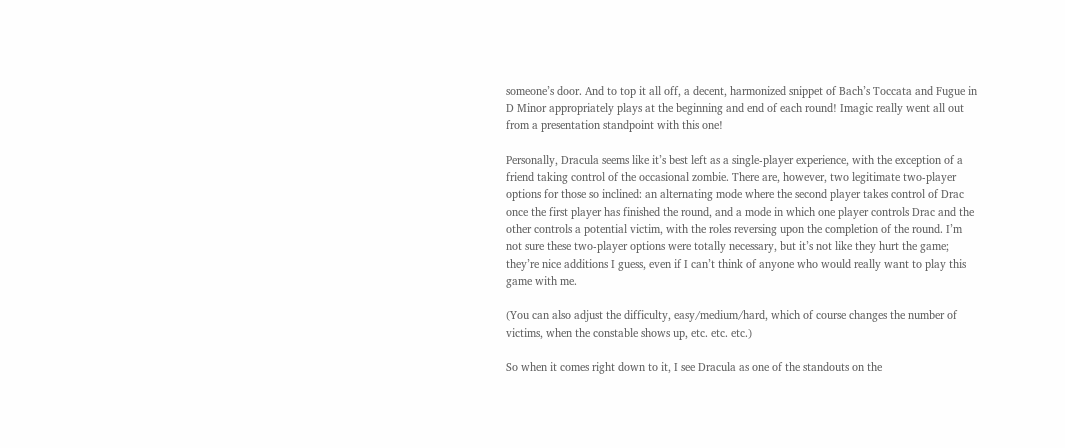someone’s door. And to top it all off, a decent, harmonized snippet of Bach’s Toccata and Fugue in D Minor appropriately plays at the beginning and end of each round! Imagic really went all out from a presentation standpoint with this one!

Personally, Dracula seems like it’s best left as a single-player experience, with the exception of a friend taking control of the occasional zombie. There are, however, two legitimate two-player options for those so inclined: an alternating mode where the second player takes control of Drac once the first player has finished the round, and a mode in which one player controls Drac and the other controls a potential victim, with the roles reversing upon the completion of the round. I’m not sure these two-player options were totally necessary, but it’s not like they hurt the game; they’re nice additions I guess, even if I can’t think of anyone who would really want to play this game with me.

(You can also adjust the difficulty, easy/medium/hard, which of course changes the number of victims, when the constable shows up, etc. etc. etc.)

So when it comes right down to it, I see Dracula as one of the standouts on the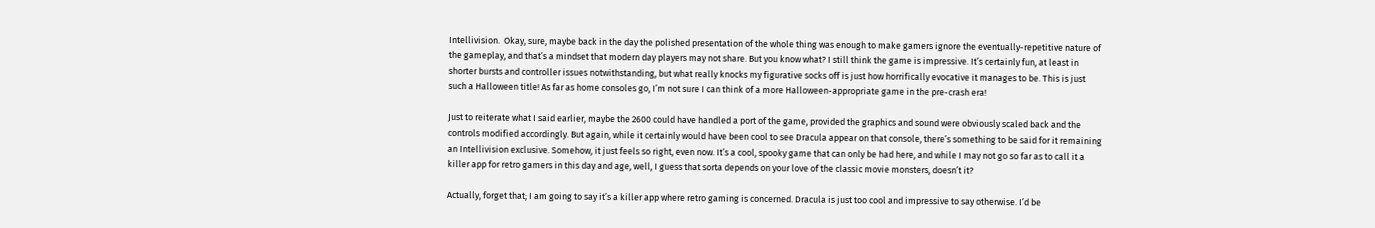Intellivision.  Okay, sure, maybe back in the day the polished presentation of the whole thing was enough to make gamers ignore the eventually-repetitive nature of the gameplay, and that’s a mindset that modern day players may not share. But you know what? I still think the game is impressive. It’s certainly fun, at least in shorter bursts and controller issues notwithstanding, but what really knocks my figurative socks off is just how horrifically evocative it manages to be. This is just such a Halloween title! As far as home consoles go, I’m not sure I can think of a more Halloween-appropriate game in the pre-crash era!

Just to reiterate what I said earlier, maybe the 2600 could have handled a port of the game, provided the graphics and sound were obviously scaled back and the controls modified accordingly. But again, while it certainly would have been cool to see Dracula appear on that console, there’s something to be said for it remaining an Intellivision exclusive. Somehow, it just feels so right, even now. It’s a cool, spooky game that can only be had here, and while I may not go so far as to call it a killer app for retro gamers in this day and age, well, I guess that sorta depends on your love of the classic movie monsters, doesn’t it?

Actually, forget that; I am going to say it’s a killer app where retro gaming is concerned. Dracula is just too cool and impressive to say otherwise. I’d be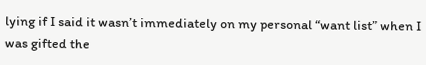lying if I said it wasn’t immediately on my personal “want list” when I was gifted the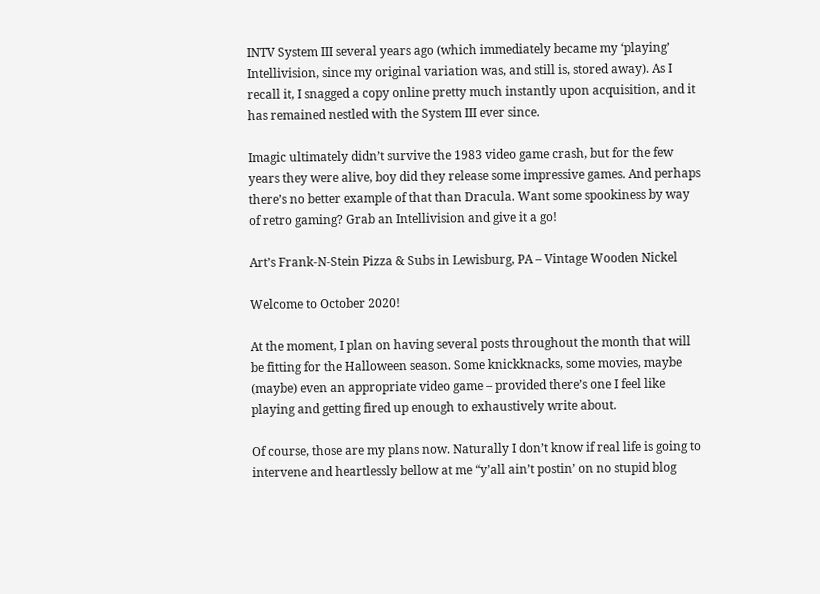INTV System III several years ago (which immediately became my ‘playing’ Intellivision, since my original variation was, and still is, stored away). As I recall it, I snagged a copy online pretty much instantly upon acquisition, and it has remained nestled with the System III ever since.

Imagic ultimately didn’t survive the 1983 video game crash, but for the few years they were alive, boy did they release some impressive games. And perhaps there’s no better example of that than Dracula. Want some spookiness by way of retro gaming? Grab an Intellivision and give it a go!

Art’s Frank-N-Stein Pizza & Subs in Lewisburg, PA – Vintage Wooden Nickel

Welcome to October 2020!

At the moment, I plan on having several posts throughout the month that will be fitting for the Halloween season. Some knickknacks, some movies, maybe (maybe) even an appropriate video game – provided there’s one I feel like playing and getting fired up enough to exhaustively write about.

Of course, those are my plans now. Naturally I don’t know if real life is going to intervene and heartlessly bellow at me “y’all ain’t postin’ on no stupid blog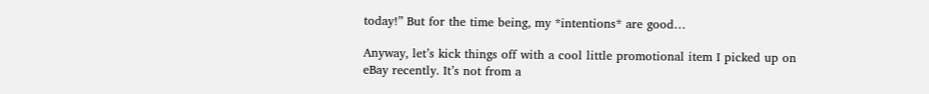today!” But for the time being, my *intentions* are good…

Anyway, let’s kick things off with a cool little promotional item I picked up on eBay recently. It’s not from a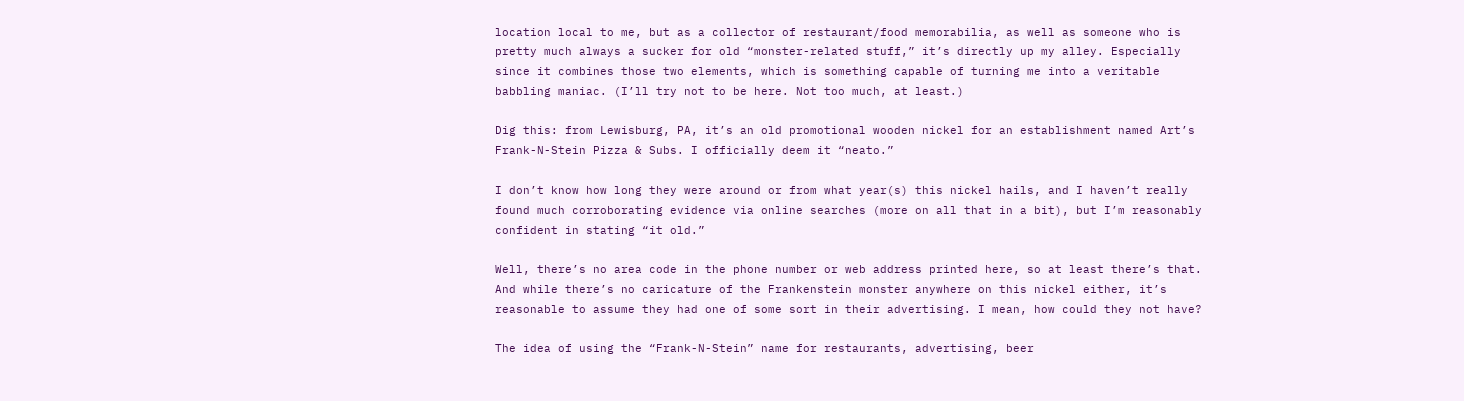location local to me, but as a collector of restaurant/food memorabilia, as well as someone who is pretty much always a sucker for old “monster-related stuff,” it’s directly up my alley. Especially since it combines those two elements, which is something capable of turning me into a veritable babbling maniac. (I’ll try not to be here. Not too much, at least.)

Dig this: from Lewisburg, PA, it’s an old promotional wooden nickel for an establishment named Art’s Frank-N-Stein Pizza & Subs. I officially deem it “neato.”

I don’t know how long they were around or from what year(s) this nickel hails, and I haven’t really found much corroborating evidence via online searches (more on all that in a bit), but I’m reasonably confident in stating “it old.”

Well, there’s no area code in the phone number or web address printed here, so at least there’s that. And while there’s no caricature of the Frankenstein monster anywhere on this nickel either, it’s reasonable to assume they had one of some sort in their advertising. I mean, how could they not have?

The idea of using the “Frank-N-Stein” name for restaurants, advertising, beer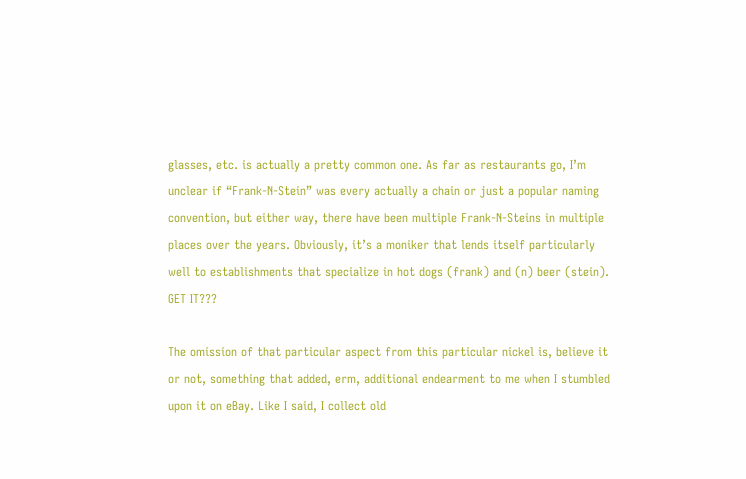glasses, etc. is actually a pretty common one. As far as restaurants go, I’m unclear if “Frank-N-Stein” was every actually a chain or just a popular naming convention, but either way, there have been multiple Frank-N-Steins in multiple places over the years. Obviously, it’s a moniker that lends itself particularly well to establishments that specialize in hot dogs (frank) and (n) beer (stein). GET IT???

The omission of that particular aspect from this particular nickel is, believe it or not, something that added, erm, additional endearment to me when I stumbled upon it on eBay. Like I said, I collect old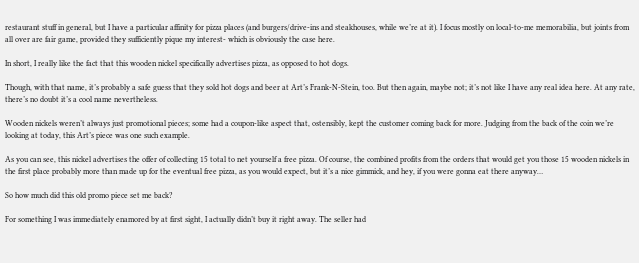restaurant stuff in general, but I have a particular affinity for pizza places (and burgers/drive-ins and steakhouses, while we’re at it). I focus mostly on local-to-me memorabilia, but joints from all over are fair game, provided they sufficiently pique my interest- which is obviously the case here.

In short, I really like the fact that this wooden nickel specifically advertises pizza, as opposed to hot dogs.

Though, with that name, it’s probably a safe guess that they sold hot dogs and beer at Art’s Frank-N-Stein, too. But then again, maybe not; it’s not like I have any real idea here. At any rate, there’s no doubt it’s a cool name nevertheless.

Wooden nickels weren’t always just promotional pieces; some had a coupon-like aspect that, ostensibly, kept the customer coming back for more. Judging from the back of the coin we’re looking at today, this Art’s piece was one such example.

As you can see, this nickel advertises the offer of collecting 15 total to net yourself a free pizza. Of course, the combined profits from the orders that would get you those 15 wooden nickels in the first place probably more than made up for the eventual free pizza, as you would expect, but it’s a nice gimmick, and hey, if you were gonna eat there anyway…

So how much did this old promo piece set me back?

For something I was immediately enamored by at first sight, I actually didn’t buy it right away. The seller had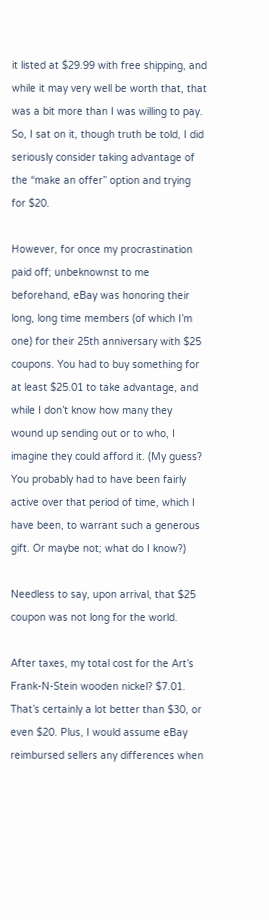it listed at $29.99 with free shipping, and while it may very well be worth that, that was a bit more than I was willing to pay. So, I sat on it, though truth be told, I did seriously consider taking advantage of the “make an offer” option and trying for $20.

However, for once my procrastination paid off; unbeknownst to me beforehand, eBay was honoring their long, long time members (of which I’m one) for their 25th anniversary with $25 coupons. You had to buy something for at least $25.01 to take advantage, and while I don’t know how many they wound up sending out or to who, I imagine they could afford it. (My guess? You probably had to have been fairly active over that period of time, which I have been, to warrant such a generous gift. Or maybe not; what do I know?)

Needless to say, upon arrival, that $25 coupon was not long for the world.

After taxes, my total cost for the Art’s Frank-N-Stein wooden nickel? $7.01. That’s certainly a lot better than $30, or even $20. Plus, I would assume eBay reimbursed sellers any differences when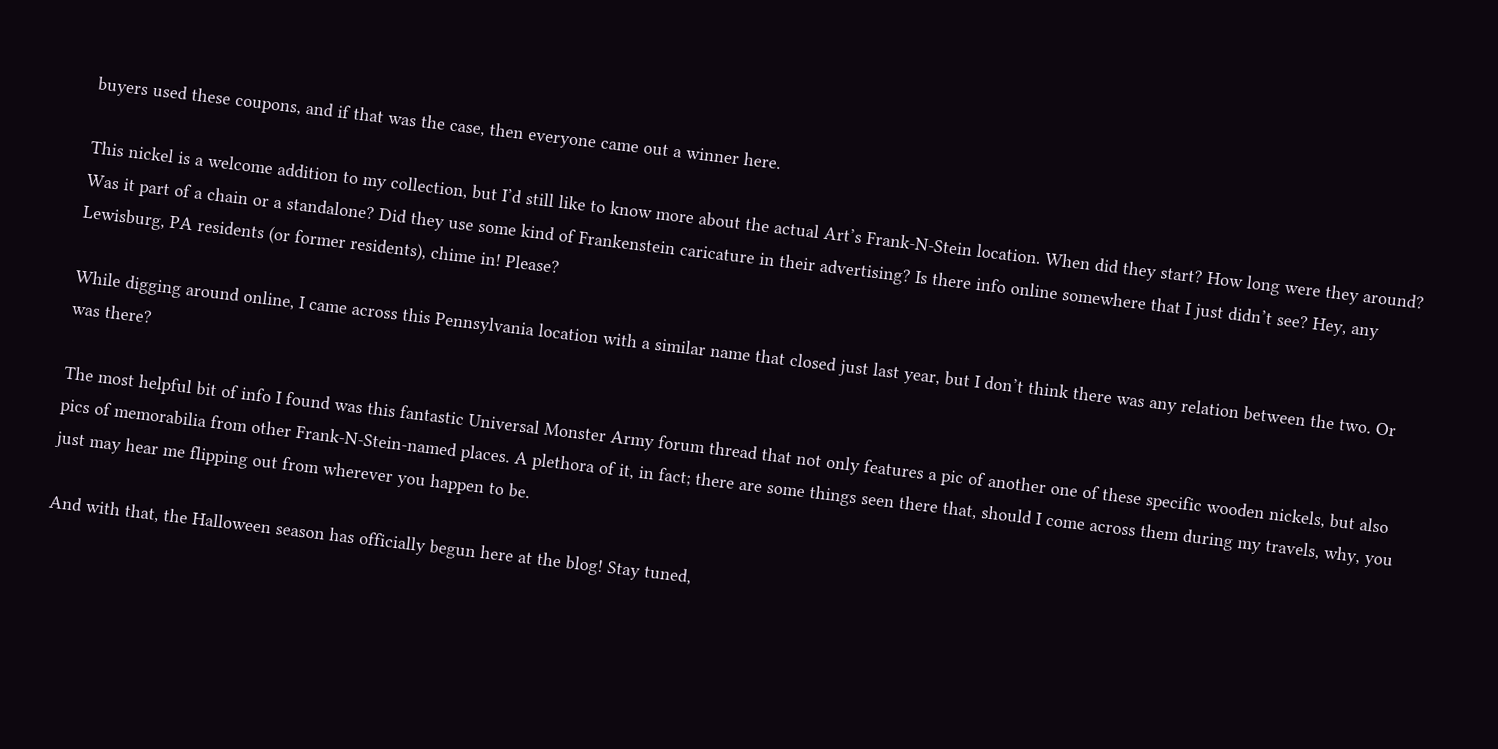buyers used these coupons, and if that was the case, then everyone came out a winner here.

This nickel is a welcome addition to my collection, but I’d still like to know more about the actual Art’s Frank-N-Stein location. When did they start? How long were they around? Was it part of a chain or a standalone? Did they use some kind of Frankenstein caricature in their advertising? Is there info online somewhere that I just didn’t see? Hey, any Lewisburg, PA residents (or former residents), chime in! Please?

While digging around online, I came across this Pennsylvania location with a similar name that closed just last year, but I don’t think there was any relation between the two. Or was there?

The most helpful bit of info I found was this fantastic Universal Monster Army forum thread that not only features a pic of another one of these specific wooden nickels, but also pics of memorabilia from other Frank-N-Stein-named places. A plethora of it, in fact; there are some things seen there that, should I come across them during my travels, why, you just may hear me flipping out from wherever you happen to be.

And with that, the Halloween season has officially begun here at the blog! Stay tuned,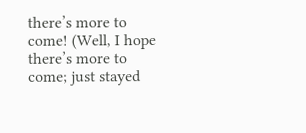there’s more to come! (Well, I hope there’s more to come; just stayed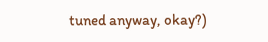tuned anyway, okay?)